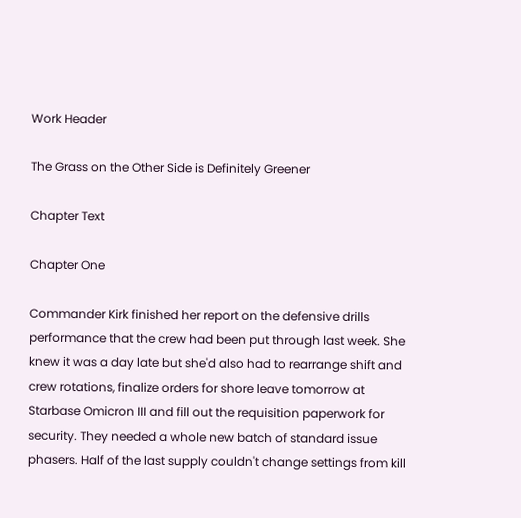Work Header

The Grass on the Other Side is Definitely Greener

Chapter Text

Chapter One

Commander Kirk finished her report on the defensive drills performance that the crew had been put through last week. She knew it was a day late but she'd also had to rearrange shift and crew rotations, finalize orders for shore leave tomorrow at Starbase Omicron III and fill out the requisition paperwork for security. They needed a whole new batch of standard issue phasers. Half of the last supply couldn't change settings from kill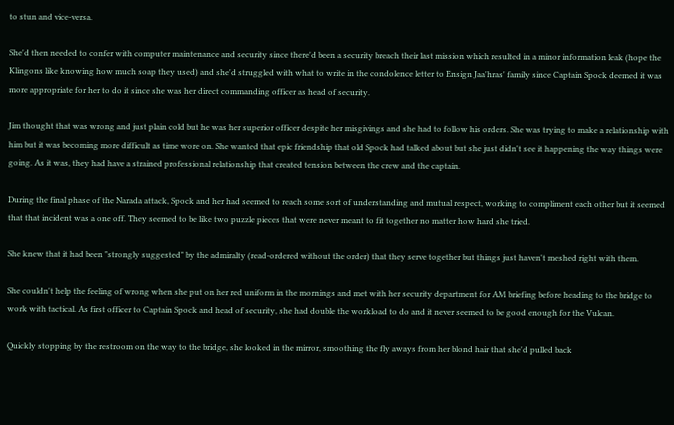to stun and vice-versa.

She'd then needed to confer with computer maintenance and security since there'd been a security breach their last mission which resulted in a minor information leak (hope the Klingons like knowing how much soap they used) and she'd struggled with what to write in the condolence letter to Ensign Jaa'hras' family since Captain Spock deemed it was more appropriate for her to do it since she was her direct commanding officer as head of security.

Jim thought that was wrong and just plain cold but he was her superior officer despite her misgivings and she had to follow his orders. She was trying to make a relationship with him but it was becoming more difficult as time wore on. She wanted that epic friendship that old Spock had talked about but she just didn't see it happening the way things were going. As it was, they had have a strained professional relationship that created tension between the crew and the captain.

During the final phase of the Narada attack, Spock and her had seemed to reach some sort of understanding and mutual respect, working to compliment each other but it seemed that that incident was a one off. They seemed to be like two puzzle pieces that were never meant to fit together no matter how hard she tried.

She knew that it had been "strongly suggested" by the admiralty (read-ordered without the order) that they serve together but things just haven't meshed right with them.

She couldn't help the feeling of wrong when she put on her red uniform in the mornings and met with her security department for AM briefing before heading to the bridge to work with tactical. As first officer to Captain Spock and head of security, she had double the workload to do and it never seemed to be good enough for the Vulcan.

Quickly stopping by the restroom on the way to the bridge, she looked in the mirror, smoothing the fly aways from her blond hair that she'd pulled back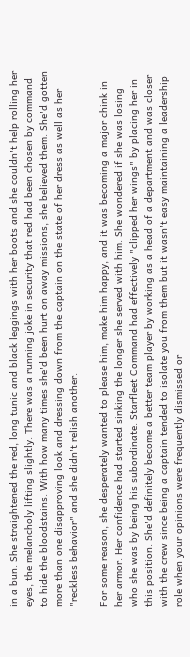in a bun. She straightened the red, long tunic and black leggings with her boots and she couldn't help rolling her eyes, the melancholy lifting slightly. There was a running joke in security that red had been chosen by command to hide the bloodstains. With how many times she'd been hurt on away missions, she believed them. She'd gotten more than one disapproving look and dressing down from the captain on the state of her dress as well as her "reckless behavior" and she didn't relish another.

For some reason, she desperately wanted to please him, make him happy, and it was becoming a major chink in her armor. Her confidence had started sinking the longer she served with him. She wondered if she was losing who she was by being his subordinate. Starfleet Command had effectively "clipped her wings" by placing her in this position. She'd definitely become a better team player by working as a head of a department and was closer with the crew since being a captain tended to isolate you from them but it wasn't easy maintaining a leadership role when your opinions were frequently dismissed or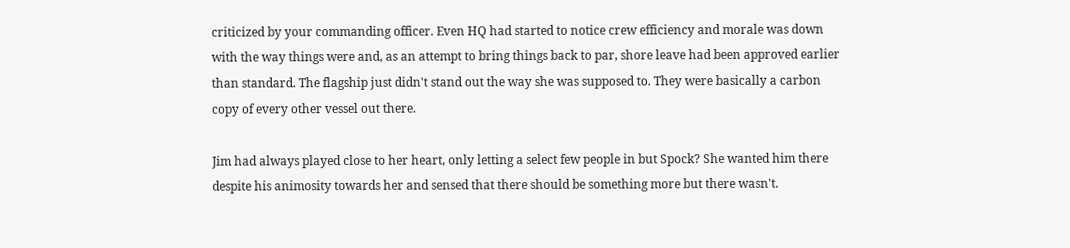criticized by your commanding officer. Even HQ had started to notice crew efficiency and morale was down with the way things were and, as an attempt to bring things back to par, shore leave had been approved earlier than standard. The flagship just didn't stand out the way she was supposed to. They were basically a carbon copy of every other vessel out there.

Jim had always played close to her heart, only letting a select few people in but Spock? She wanted him there despite his animosity towards her and sensed that there should be something more but there wasn't.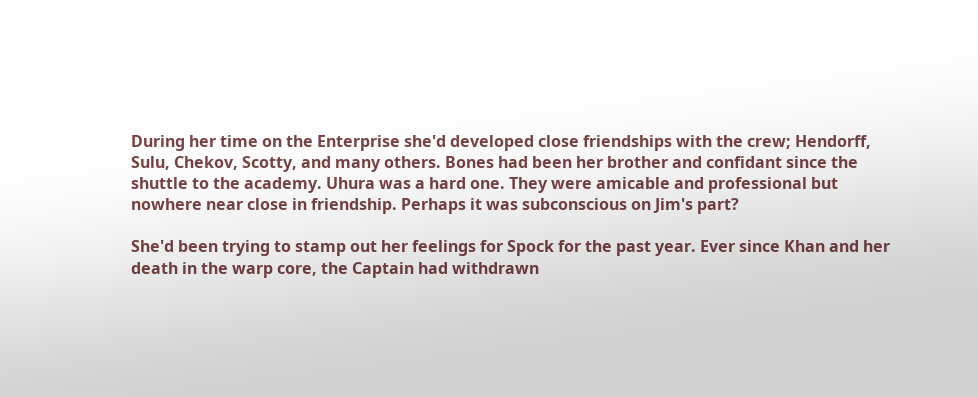During her time on the Enterprise she'd developed close friendships with the crew; Hendorff, Sulu, Chekov, Scotty, and many others. Bones had been her brother and confidant since the shuttle to the academy. Uhura was a hard one. They were amicable and professional but nowhere near close in friendship. Perhaps it was subconscious on Jim's part?

She'd been trying to stamp out her feelings for Spock for the past year. Ever since Khan and her death in the warp core, the Captain had withdrawn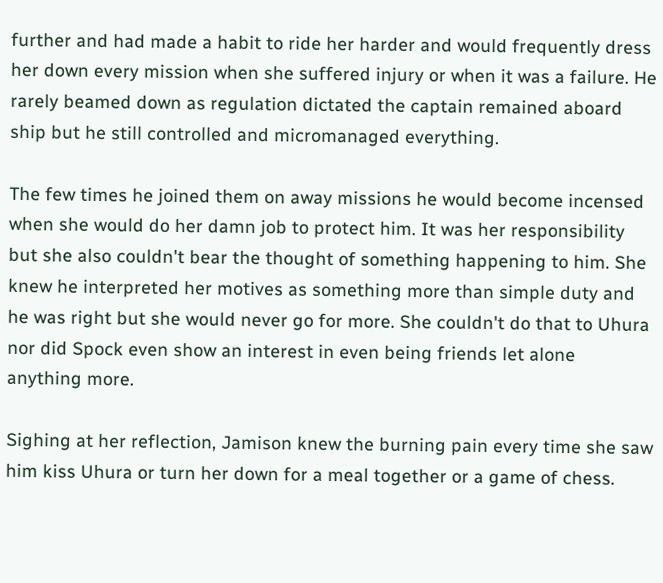further and had made a habit to ride her harder and would frequently dress her down every mission when she suffered injury or when it was a failure. He rarely beamed down as regulation dictated the captain remained aboard ship but he still controlled and micromanaged everything.

The few times he joined them on away missions he would become incensed when she would do her damn job to protect him. It was her responsibility but she also couldn't bear the thought of something happening to him. She knew he interpreted her motives as something more than simple duty and he was right but she would never go for more. She couldn't do that to Uhura nor did Spock even show an interest in even being friends let alone anything more.

Sighing at her reflection, Jamison knew the burning pain every time she saw him kiss Uhura or turn her down for a meal together or a game of chess.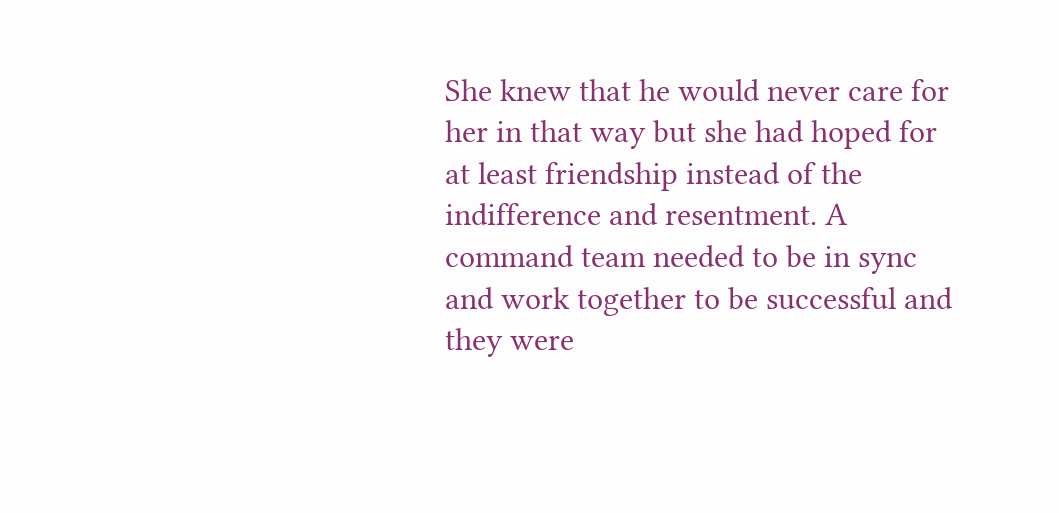She knew that he would never care for her in that way but she had hoped for at least friendship instead of the indifference and resentment. A command team needed to be in sync and work together to be successful and they were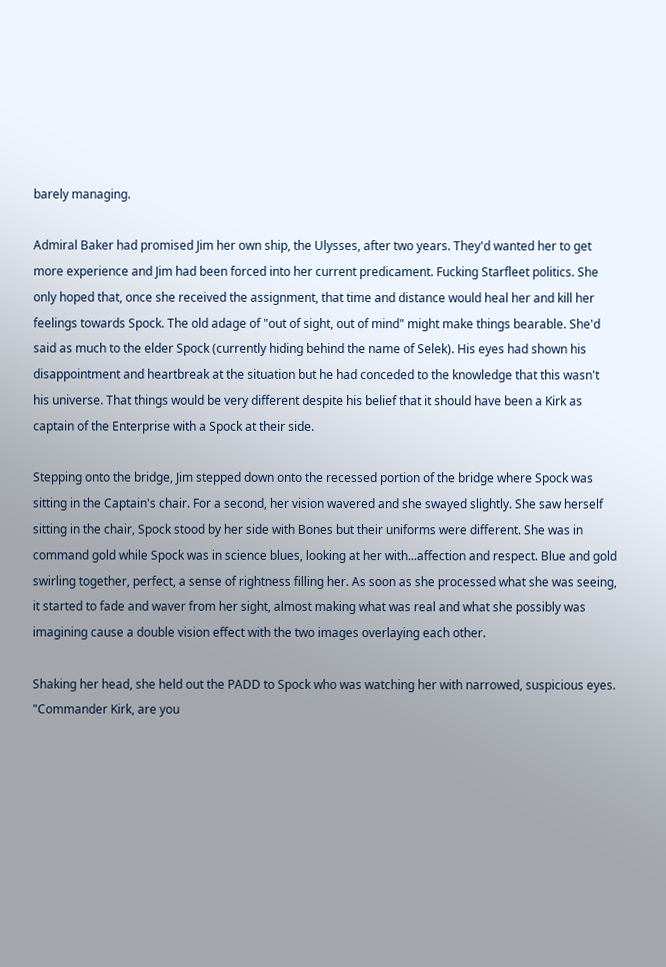barely managing.

Admiral Baker had promised Jim her own ship, the Ulysses, after two years. They'd wanted her to get more experience and Jim had been forced into her current predicament. Fucking Starfleet politics. She only hoped that, once she received the assignment, that time and distance would heal her and kill her feelings towards Spock. The old adage of "out of sight, out of mind" might make things bearable. She'd said as much to the elder Spock (currently hiding behind the name of Selek). His eyes had shown his disappointment and heartbreak at the situation but he had conceded to the knowledge that this wasn't his universe. That things would be very different despite his belief that it should have been a Kirk as captain of the Enterprise with a Spock at their side.

Stepping onto the bridge, Jim stepped down onto the recessed portion of the bridge where Spock was sitting in the Captain's chair. For a second, her vision wavered and she swayed slightly. She saw herself sitting in the chair, Spock stood by her side with Bones but their uniforms were different. She was in command gold while Spock was in science blues, looking at her with...affection and respect. Blue and gold swirling together, perfect, a sense of rightness filling her. As soon as she processed what she was seeing, it started to fade and waver from her sight, almost making what was real and what she possibly was imagining cause a double vision effect with the two images overlaying each other.

Shaking her head, she held out the PADD to Spock who was watching her with narrowed, suspicious eyes. "Commander Kirk, are you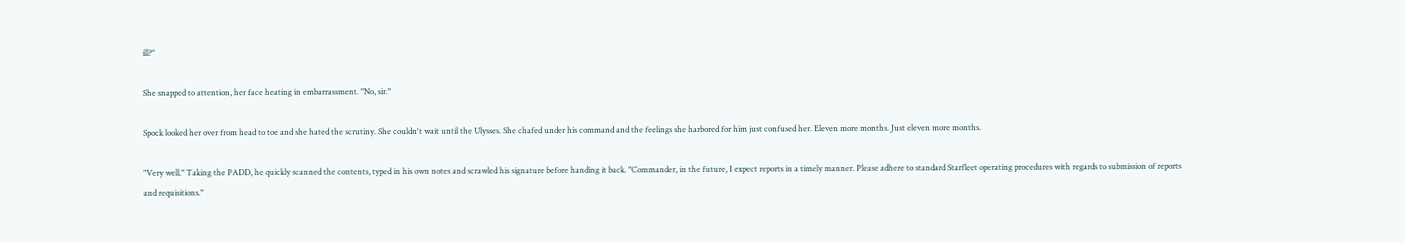ill?"

She snapped to attention, her face heating in embarrassment. "No, sir."

Spock looked her over from head to toe and she hated the scrutiny. She couldn't wait until the Ulysses. She chafed under his command and the feelings she harbored for him just confused her. Eleven more months. Just eleven more months.

"Very well." Taking the PADD, he quickly scanned the contents, typed in his own notes and scrawled his signature before handing it back. "Commander, in the future, I expect reports in a timely manner. Please adhere to standard Starfleet operating procedures with regards to submission of reports and requisitions."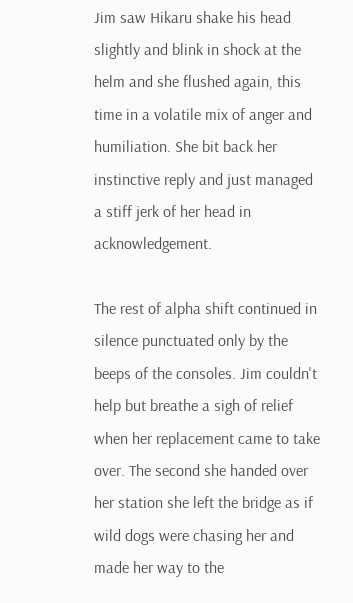Jim saw Hikaru shake his head slightly and blink in shock at the helm and she flushed again, this time in a volatile mix of anger and humiliation. She bit back her instinctive reply and just managed a stiff jerk of her head in acknowledgement.

The rest of alpha shift continued in silence punctuated only by the beeps of the consoles. Jim couldn't help but breathe a sigh of relief when her replacement came to take over. The second she handed over her station she left the bridge as if wild dogs were chasing her and made her way to the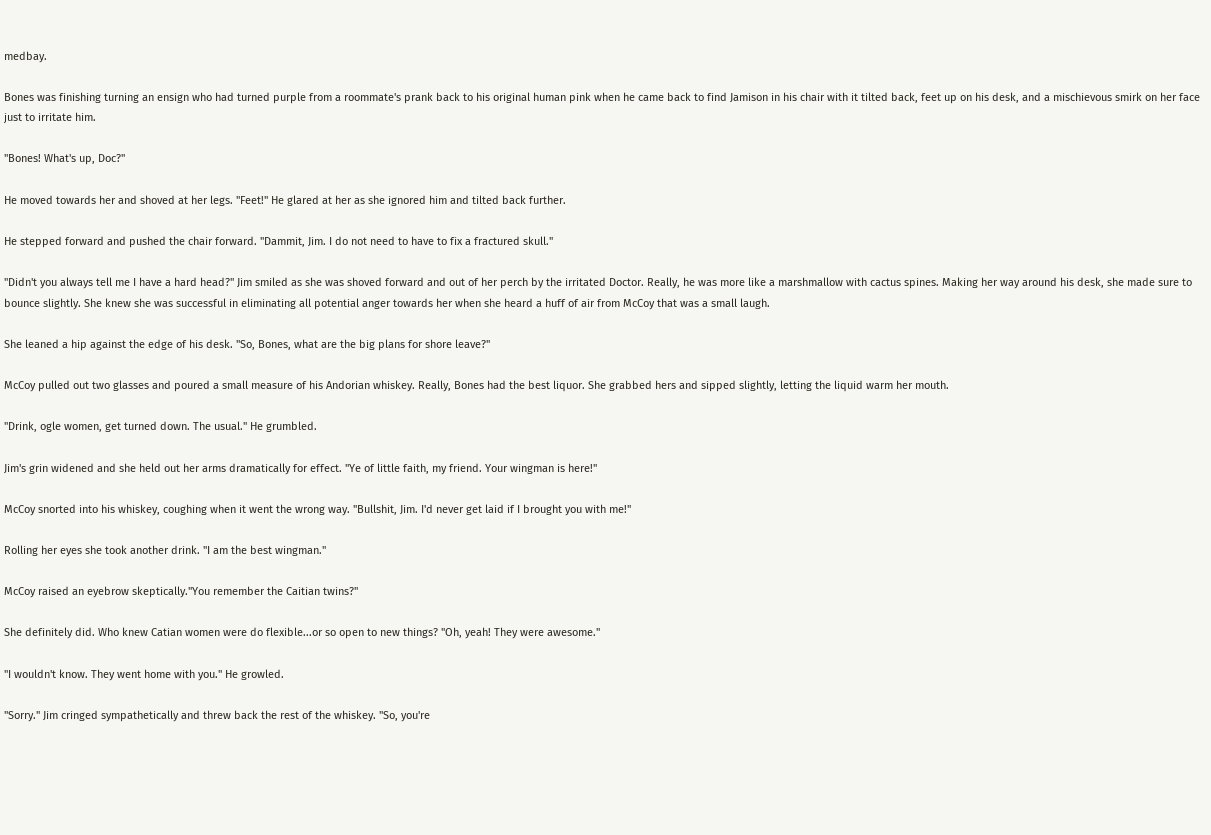medbay.

Bones was finishing turning an ensign who had turned purple from a roommate's prank back to his original human pink when he came back to find Jamison in his chair with it tilted back, feet up on his desk, and a mischievous smirk on her face just to irritate him.

"Bones! What's up, Doc?"

He moved towards her and shoved at her legs. "Feet!" He glared at her as she ignored him and tilted back further.

He stepped forward and pushed the chair forward. "Dammit, Jim. I do not need to have to fix a fractured skull."

"Didn't you always tell me I have a hard head?" Jim smiled as she was shoved forward and out of her perch by the irritated Doctor. Really, he was more like a marshmallow with cactus spines. Making her way around his desk, she made sure to bounce slightly. She knew she was successful in eliminating all potential anger towards her when she heard a huff of air from McCoy that was a small laugh.

She leaned a hip against the edge of his desk. "So, Bones, what are the big plans for shore leave?"

McCoy pulled out two glasses and poured a small measure of his Andorian whiskey. Really, Bones had the best liquor. She grabbed hers and sipped slightly, letting the liquid warm her mouth.

"Drink, ogle women, get turned down. The usual." He grumbled.

Jim's grin widened and she held out her arms dramatically for effect. "Ye of little faith, my friend. Your wingman is here!"

McCoy snorted into his whiskey, coughing when it went the wrong way. "Bullshit, Jim. I'd never get laid if I brought you with me!"

Rolling her eyes she took another drink. "I am the best wingman."

McCoy raised an eyebrow skeptically."You remember the Caitian twins?"

She definitely did. Who knew Catian women were do flexible...or so open to new things? "Oh, yeah! They were awesome."

"I wouldn't know. They went home with you." He growled.

"Sorry." Jim cringed sympathetically and threw back the rest of the whiskey. "So, you're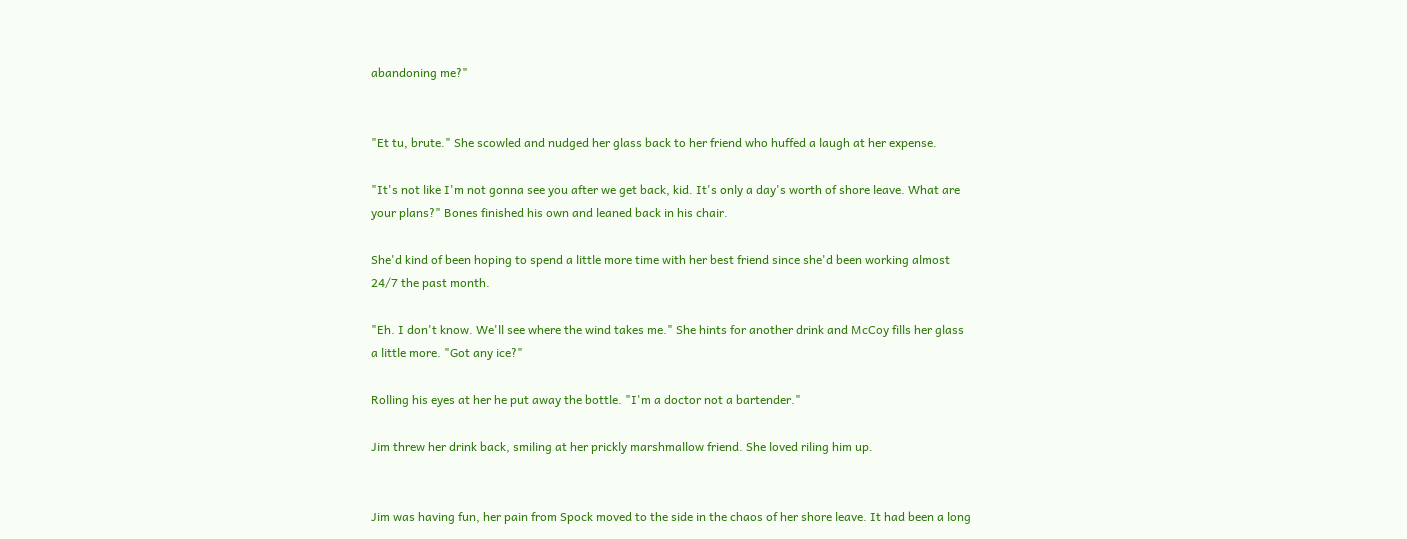abandoning me?"


"Et tu, brute." She scowled and nudged her glass back to her friend who huffed a laugh at her expense.

"It's not like I'm not gonna see you after we get back, kid. It's only a day's worth of shore leave. What are your plans?" Bones finished his own and leaned back in his chair.

She'd kind of been hoping to spend a little more time with her best friend since she'd been working almost 24/7 the past month.

"Eh. I don't know. We'll see where the wind takes me." She hints for another drink and McCoy fills her glass a little more. "Got any ice?"

Rolling his eyes at her he put away the bottle. "I'm a doctor not a bartender."

Jim threw her drink back, smiling at her prickly marshmallow friend. She loved riling him up.


Jim was having fun, her pain from Spock moved to the side in the chaos of her shore leave. It had been a long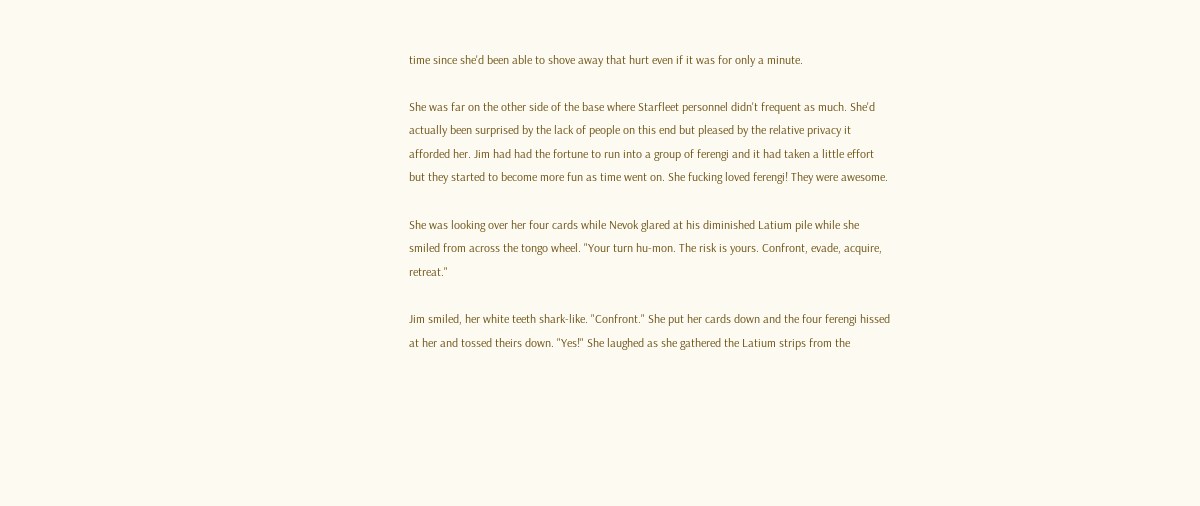time since she'd been able to shove away that hurt even if it was for only a minute.

She was far on the other side of the base where Starfleet personnel didn't frequent as much. She'd actually been surprised by the lack of people on this end but pleased by the relative privacy it afforded her. Jim had had the fortune to run into a group of ferengi and it had taken a little effort but they started to become more fun as time went on. She fucking loved ferengi! They were awesome.

She was looking over her four cards while Nevok glared at his diminished Latium pile while she smiled from across the tongo wheel. "Your turn hu-mon. The risk is yours. Confront, evade, acquire, retreat."

Jim smiled, her white teeth shark-like. "Confront." She put her cards down and the four ferengi hissed at her and tossed theirs down. "Yes!" She laughed as she gathered the Latium strips from the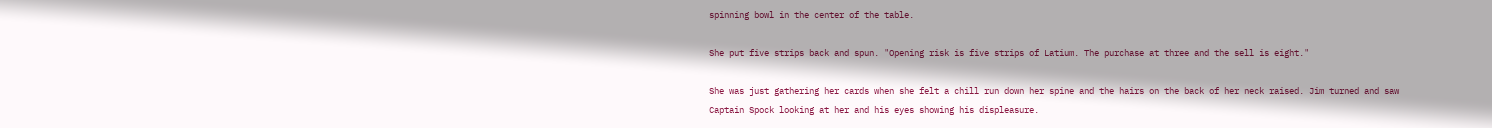spinning bowl in the center of the table.

She put five strips back and spun. "Opening risk is five strips of Latium. The purchase at three and the sell is eight."

She was just gathering her cards when she felt a chill run down her spine and the hairs on the back of her neck raised. Jim turned and saw Captain Spock looking at her and his eyes showing his displeasure.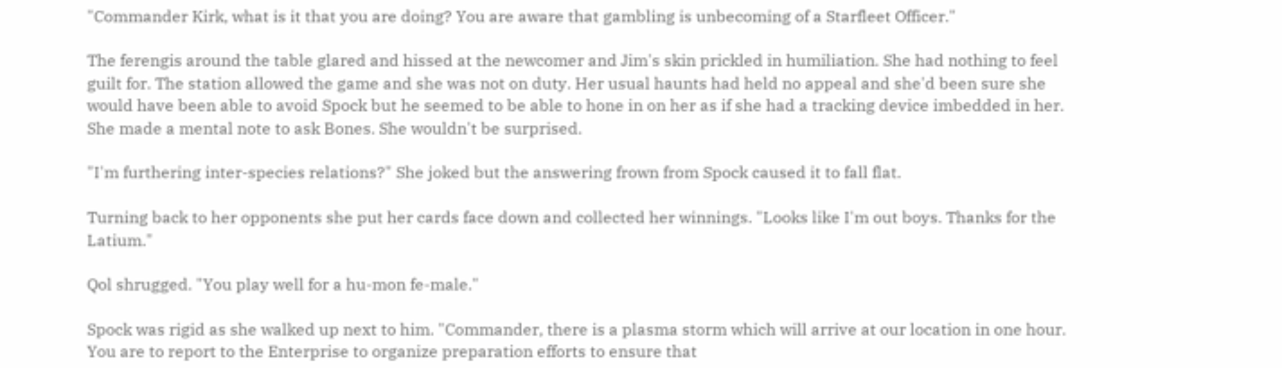"Commander Kirk, what is it that you are doing? You are aware that gambling is unbecoming of a Starfleet Officer."

The ferengis around the table glared and hissed at the newcomer and Jim's skin prickled in humiliation. She had nothing to feel guilt for. The station allowed the game and she was not on duty. Her usual haunts had held no appeal and she'd been sure she would have been able to avoid Spock but he seemed to be able to hone in on her as if she had a tracking device imbedded in her. She made a mental note to ask Bones. She wouldn't be surprised.

"I'm furthering inter-species relations?" She joked but the answering frown from Spock caused it to fall flat.

Turning back to her opponents she put her cards face down and collected her winnings. "Looks like I'm out boys. Thanks for the Latium."

Qol shrugged. "You play well for a hu-mon fe-male."

Spock was rigid as she walked up next to him. "Commander, there is a plasma storm which will arrive at our location in one hour. You are to report to the Enterprise to organize preparation efforts to ensure that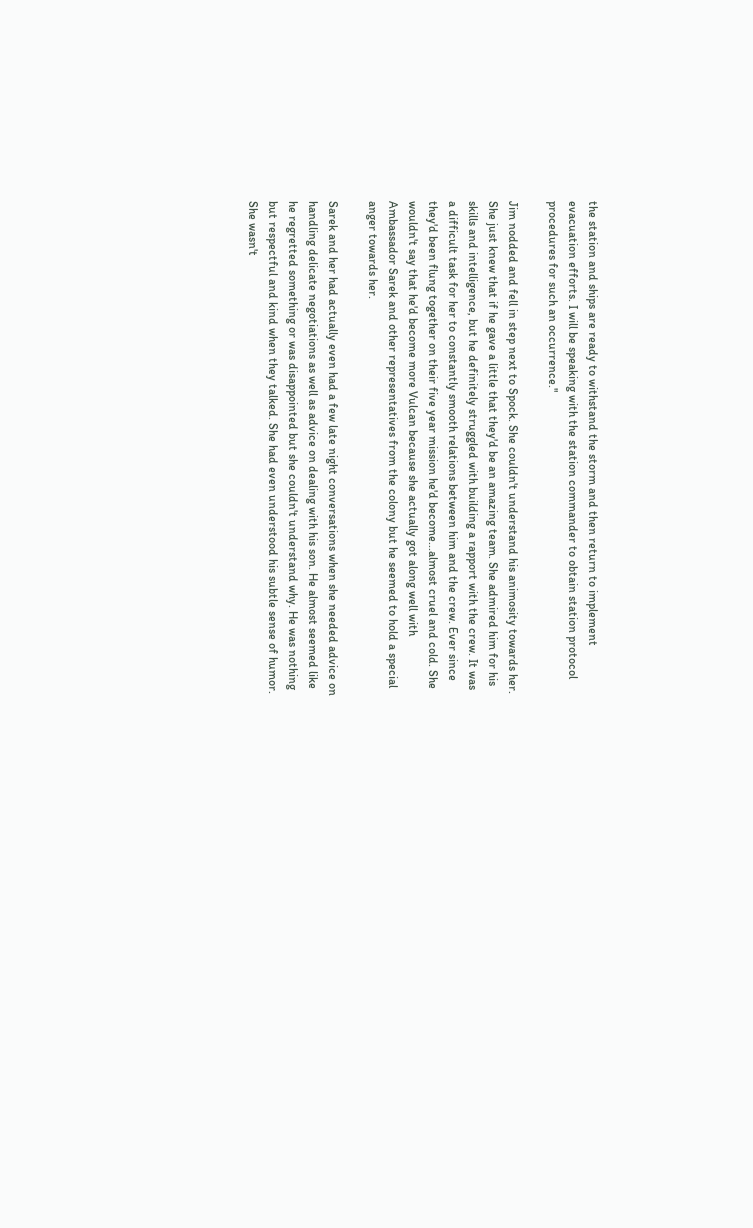the station and ships are ready to withstand the storm and then return to implement evacuation efforts. I will be speaking with the station commander to obtain station protocol procedures for such an occurrence."

Jim nodded and fell in step next to Spock. She couldn't understand his animosity towards her. She just knew that if he gave a little that they'd be an amazing team. She admired him for his skills and intelligence, but he definitely struggled with building a rapport with the crew. It was a difficult task for her to constantly smooth relations between him and the crew. Ever since they'd been flung together on their five year mission he'd become...almost cruel and cold. She wouldn't say that he'd become more Vulcan because she actually got along well with Ambassador Sarek and other representatives from the colony but he seemed to hold a special anger towards her.

Sarek and her had actually even had a few late night conversations when she needed advice on handling delicate negotiations as well as advice on dealing with his son. He almost seemed like he regretted something or was disappointed but she couldn't understand why. He was nothing but respectful and kind when they talked. She had even understood his subtle sense of humor. She wasn't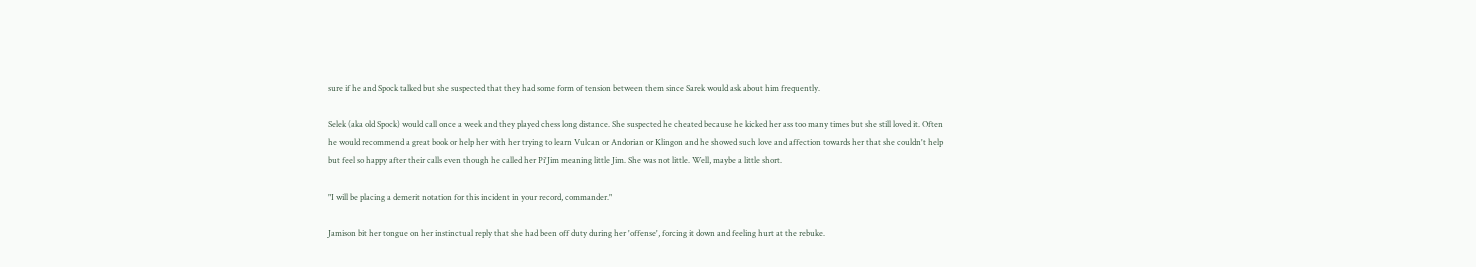sure if he and Spock talked but she suspected that they had some form of tension between them since Sarek would ask about him frequently.

Selek (aka old Spock) would call once a week and they played chess long distance. She suspected he cheated because he kicked her ass too many times but she still loved it. Often he would recommend a great book or help her with her trying to learn Vulcan or Andorian or Klingon and he showed such love and affection towards her that she couldn't help but feel so happy after their calls even though he called her Pi'Jim meaning little Jim. She was not little. Well, maybe a little short.

"I will be placing a demerit notation for this incident in your record, commander."

Jamison bit her tongue on her instinctual reply that she had been off duty during her 'offense', forcing it down and feeling hurt at the rebuke.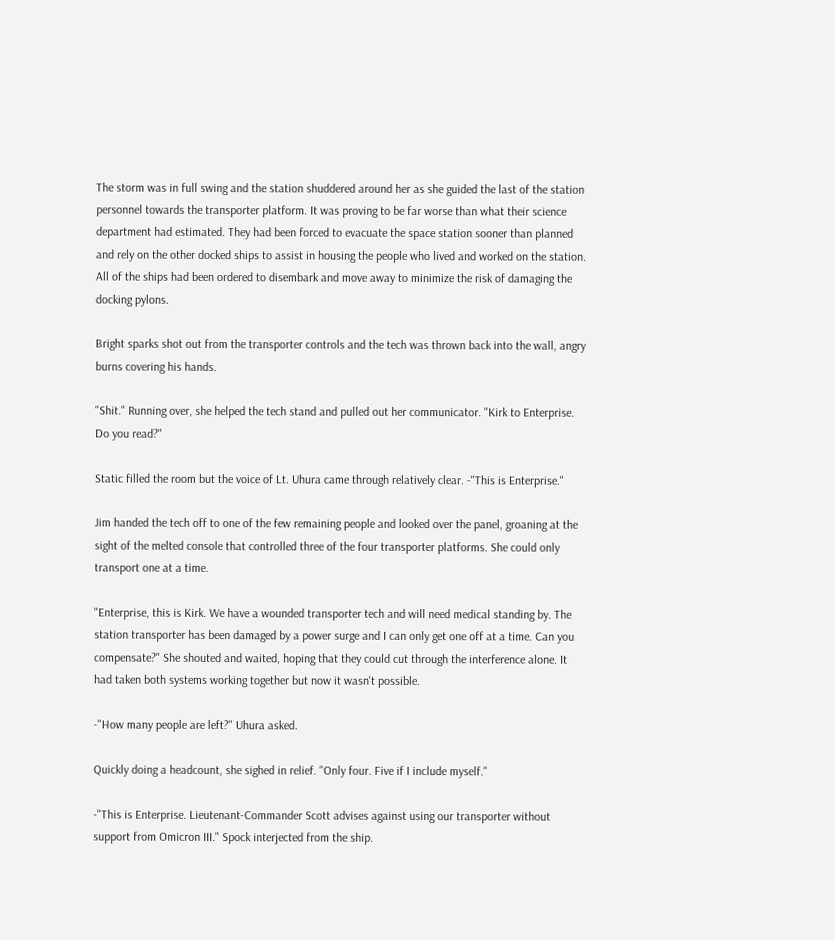The storm was in full swing and the station shuddered around her as she guided the last of the station personnel towards the transporter platform. It was proving to be far worse than what their science department had estimated. They had been forced to evacuate the space station sooner than planned and rely on the other docked ships to assist in housing the people who lived and worked on the station. All of the ships had been ordered to disembark and move away to minimize the risk of damaging the docking pylons.

Bright sparks shot out from the transporter controls and the tech was thrown back into the wall, angry burns covering his hands.

"Shit." Running over, she helped the tech stand and pulled out her communicator. "Kirk to Enterprise. Do you read?"

Static filled the room but the voice of Lt. Uhura came through relatively clear. -"This is Enterprise."

Jim handed the tech off to one of the few remaining people and looked over the panel, groaning at the sight of the melted console that controlled three of the four transporter platforms. She could only transport one at a time.

"Enterprise, this is Kirk. We have a wounded transporter tech and will need medical standing by. The station transporter has been damaged by a power surge and I can only get one off at a time. Can you compensate?" She shouted and waited, hoping that they could cut through the interference alone. It had taken both systems working together but now it wasn't possible.

-"How many people are left?" Uhura asked.

Quickly doing a headcount, she sighed in relief. "Only four. Five if I include myself."

-"This is Enterprise. Lieutenant-Commander Scott advises against using our transporter without support from Omicron III." Spock interjected from the ship.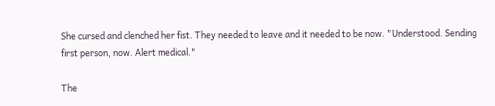She cursed and clenched her fist. They needed to leave and it needed to be now. "Understood. Sending first person, now. Alert medical."

The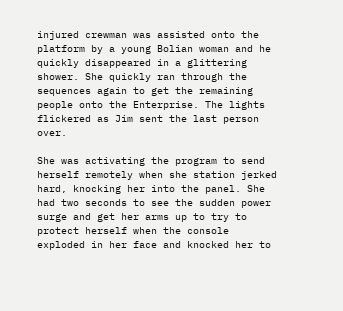injured crewman was assisted onto the platform by a young Bolian woman and he quickly disappeared in a glittering shower. She quickly ran through the sequences again to get the remaining people onto the Enterprise. The lights flickered as Jim sent the last person over.

She was activating the program to send herself remotely when she station jerked hard, knocking her into the panel. She had two seconds to see the sudden power surge and get her arms up to try to protect herself when the console exploded in her face and knocked her to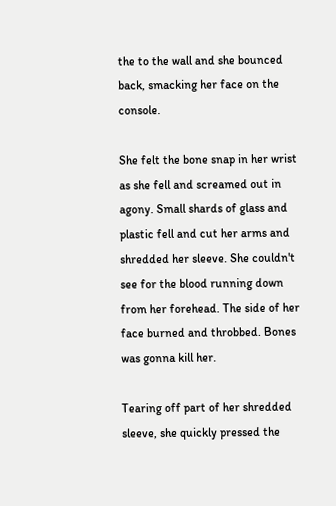the to the wall and she bounced back, smacking her face on the console.

She felt the bone snap in her wrist as she fell and screamed out in agony. Small shards of glass and plastic fell and cut her arms and shredded her sleeve. She couldn't see for the blood running down from her forehead. The side of her face burned and throbbed. Bones was gonna kill her.

Tearing off part of her shredded sleeve, she quickly pressed the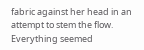fabric against her head in an attempt to stem the flow. Everything seemed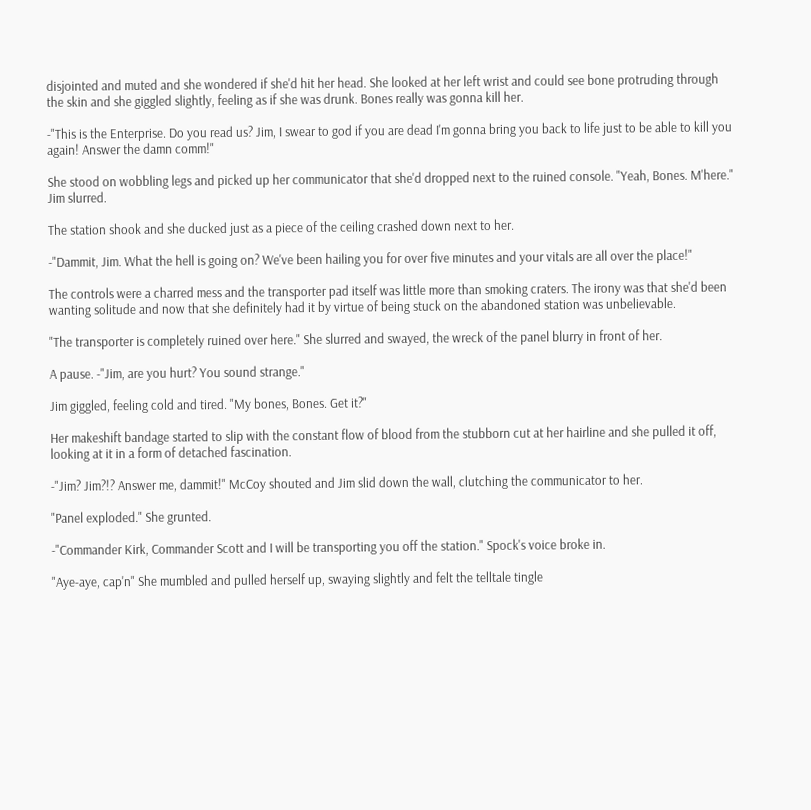disjointed and muted and she wondered if she'd hit her head. She looked at her left wrist and could see bone protruding through the skin and she giggled slightly, feeling as if she was drunk. Bones really was gonna kill her.

-"This is the Enterprise. Do you read us? Jim, I swear to god if you are dead I'm gonna bring you back to life just to be able to kill you again! Answer the damn comm!"

She stood on wobbling legs and picked up her communicator that she'd dropped next to the ruined console. "Yeah, Bones. M'here." Jim slurred.

The station shook and she ducked just as a piece of the ceiling crashed down next to her.

-"Dammit, Jim. What the hell is going on? We've been hailing you for over five minutes and your vitals are all over the place!"

The controls were a charred mess and the transporter pad itself was little more than smoking craters. The irony was that she'd been wanting solitude and now that she definitely had it by virtue of being stuck on the abandoned station was unbelievable.

"The transporter is completely ruined over here." She slurred and swayed, the wreck of the panel blurry in front of her.

A pause. -"Jim, are you hurt? You sound strange."

Jim giggled, feeling cold and tired. "My bones, Bones. Get it?"

Her makeshift bandage started to slip with the constant flow of blood from the stubborn cut at her hairline and she pulled it off, looking at it in a form of detached fascination.

-"Jim? Jim?!? Answer me, dammit!" McCoy shouted and Jim slid down the wall, clutching the communicator to her.

"Panel exploded." She grunted.

-"Commander Kirk, Commander Scott and I will be transporting you off the station." Spock's voice broke in.

"Aye-aye, cap'n" She mumbled and pulled herself up, swaying slightly and felt the telltale tingle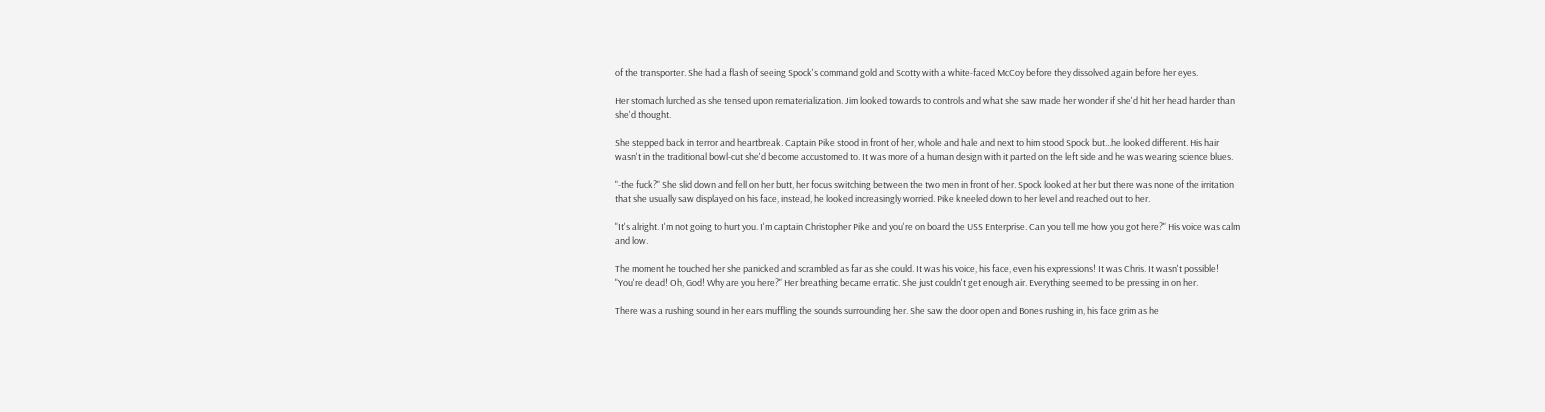of the transporter. She had a flash of seeing Spock's command gold and Scotty with a white-faced McCoy before they dissolved again before her eyes.

Her stomach lurched as she tensed upon rematerialization. Jim looked towards to controls and what she saw made her wonder if she'd hit her head harder than she'd thought.

She stepped back in terror and heartbreak. Captain Pike stood in front of her, whole and hale and next to him stood Spock but...he looked different. His hair wasn't in the traditional bowl-cut she'd become accustomed to. It was more of a human design with it parted on the left side and he was wearing science blues.

"-the fuck?" She slid down and fell on her butt, her focus switching between the two men in front of her. Spock looked at her but there was none of the irritation that she usually saw displayed on his face, instead, he looked increasingly worried. Pike kneeled down to her level and reached out to her.

"It's alright. I'm not going to hurt you. I'm captain Christopher Pike and you're on board the USS Enterprise. Can you tell me how you got here?" His voice was calm and low.

The moment he touched her she panicked and scrambled as far as she could. It was his voice, his face, even his expressions! It was Chris. It wasn't possible! "You're dead! Oh, God! Why are you here?" Her breathing became erratic. She just couldn't get enough air. Everything seemed to be pressing in on her.

There was a rushing sound in her ears muffling the sounds surrounding her. She saw the door open and Bones rushing in, his face grim as he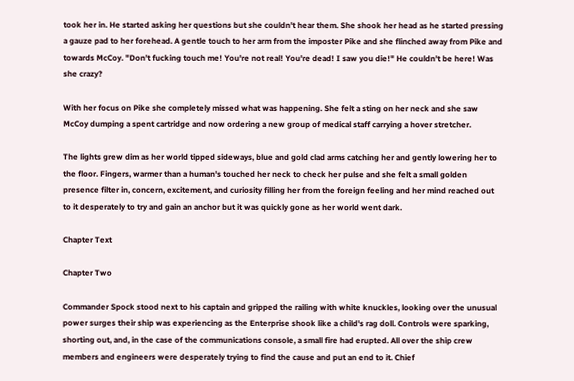took her in. He started asking her questions but she couldn't hear them. She shook her head as he started pressing a gauze pad to her forehead. A gentle touch to her arm from the imposter Pike and she flinched away from Pike and towards McCoy. "Don't fucking touch me! You're not real! You're dead! I saw you die!" He couldn't be here! Was she crazy?

With her focus on Pike she completely missed what was happening. She felt a sting on her neck and she saw McCoy dumping a spent cartridge and now ordering a new group of medical staff carrying a hover stretcher.

The lights grew dim as her world tipped sideways, blue and gold clad arms catching her and gently lowering her to the floor. Fingers, warmer than a human's touched her neck to check her pulse and she felt a small golden presence filter in, concern, excitement, and curiosity filling her from the foreign feeling and her mind reached out to it desperately to try and gain an anchor but it was quickly gone as her world went dark.

Chapter Text

Chapter Two

Commander Spock stood next to his captain and gripped the railing with white knuckles, looking over the unusual power surges their ship was experiencing as the Enterprise shook like a child's rag doll. Controls were sparking, shorting out, and, in the case of the communications console, a small fire had erupted. All over the ship crew members and engineers were desperately trying to find the cause and put an end to it. Chief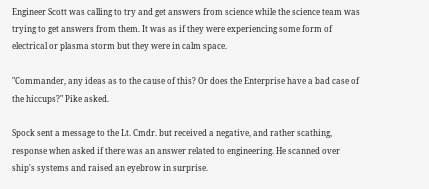Engineer Scott was calling to try and get answers from science while the science team was trying to get answers from them. It was as if they were experiencing some form of electrical or plasma storm but they were in calm space.

"Commander, any ideas as to the cause of this? Or does the Enterprise have a bad case of the hiccups?" Pike asked.

Spock sent a message to the Lt. Cmdr. but received a negative, and rather scathing, response when asked if there was an answer related to engineering. He scanned over ship's systems and raised an eyebrow in surprise.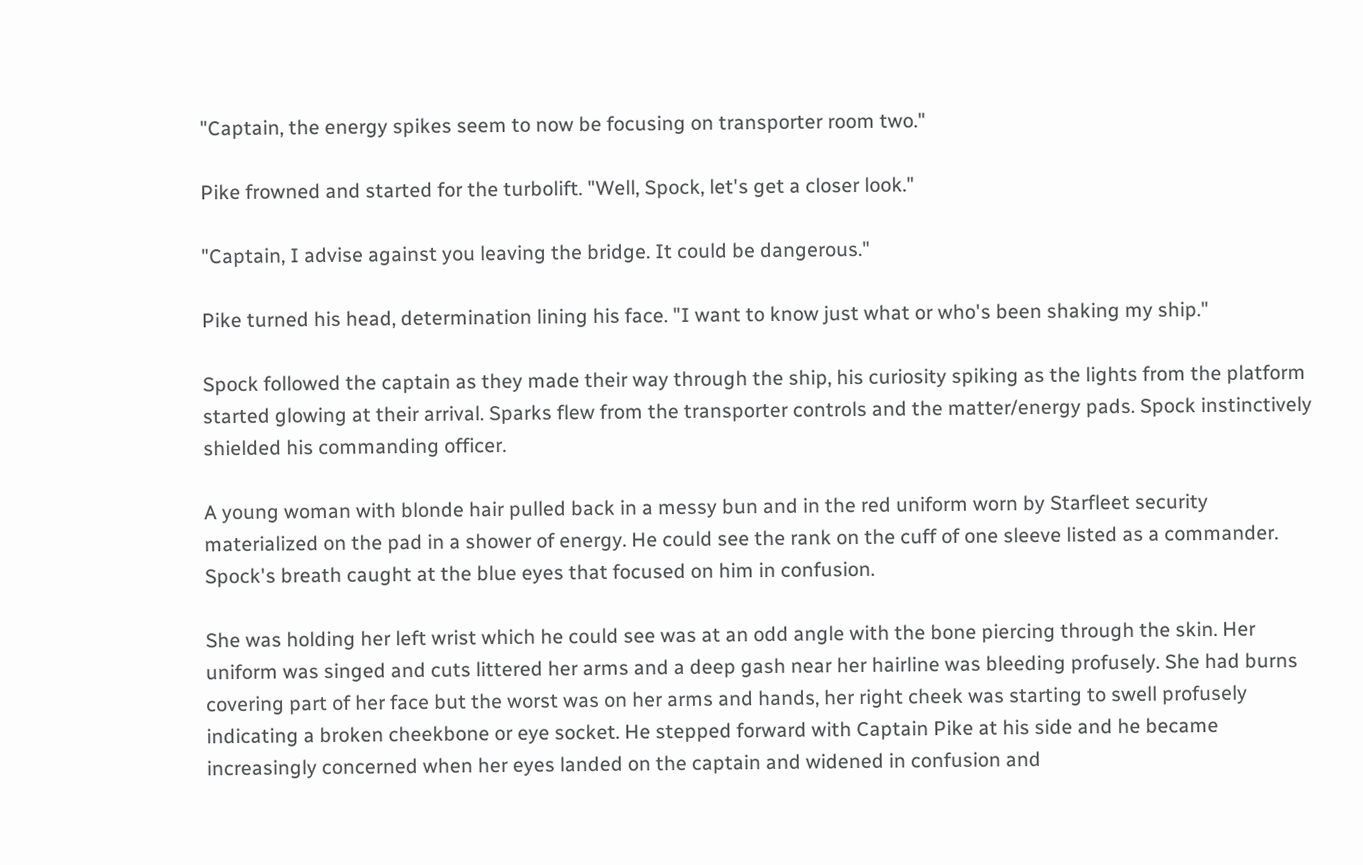"Captain, the energy spikes seem to now be focusing on transporter room two."

Pike frowned and started for the turbolift. "Well, Spock, let's get a closer look."

"Captain, I advise against you leaving the bridge. It could be dangerous."

Pike turned his head, determination lining his face. "I want to know just what or who's been shaking my ship."

Spock followed the captain as they made their way through the ship, his curiosity spiking as the lights from the platform started glowing at their arrival. Sparks flew from the transporter controls and the matter/energy pads. Spock instinctively shielded his commanding officer.

A young woman with blonde hair pulled back in a messy bun and in the red uniform worn by Starfleet security materialized on the pad in a shower of energy. He could see the rank on the cuff of one sleeve listed as a commander. Spock's breath caught at the blue eyes that focused on him in confusion.

She was holding her left wrist which he could see was at an odd angle with the bone piercing through the skin. Her uniform was singed and cuts littered her arms and a deep gash near her hairline was bleeding profusely. She had burns covering part of her face but the worst was on her arms and hands, her right cheek was starting to swell profusely indicating a broken cheekbone or eye socket. He stepped forward with Captain Pike at his side and he became increasingly concerned when her eyes landed on the captain and widened in confusion and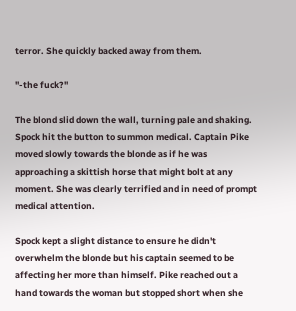terror. She quickly backed away from them.

"-the fuck?"

The blond slid down the wall, turning pale and shaking. Spock hit the button to summon medical. Captain Pike moved slowly towards the blonde as if he was approaching a skittish horse that might bolt at any moment. She was clearly terrified and in need of prompt medical attention.

Spock kept a slight distance to ensure he didn't overwhelm the blonde but his captain seemed to be affecting her more than himself. Pike reached out a hand towards the woman but stopped short when she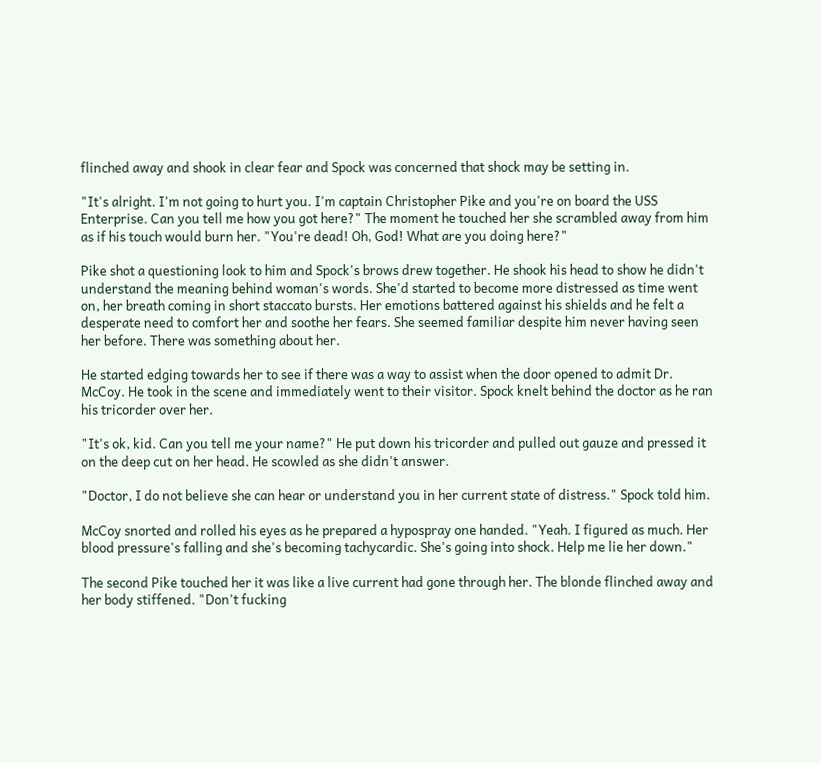flinched away and shook in clear fear and Spock was concerned that shock may be setting in.

"It's alright. I'm not going to hurt you. I'm captain Christopher Pike and you're on board the USS Enterprise. Can you tell me how you got here?" The moment he touched her she scrambled away from him as if his touch would burn her. "You're dead! Oh, God! What are you doing here?"

Pike shot a questioning look to him and Spock's brows drew together. He shook his head to show he didn't understand the meaning behind woman's words. She'd started to become more distressed as time went on, her breath coming in short staccato bursts. Her emotions battered against his shields and he felt a desperate need to comfort her and soothe her fears. She seemed familiar despite him never having seen her before. There was something about her.

He started edging towards her to see if there was a way to assist when the door opened to admit Dr. McCoy. He took in the scene and immediately went to their visitor. Spock knelt behind the doctor as he ran his tricorder over her.

"It's ok, kid. Can you tell me your name?" He put down his tricorder and pulled out gauze and pressed it on the deep cut on her head. He scowled as she didn't answer.

"Doctor, I do not believe she can hear or understand you in her current state of distress." Spock told him.

McCoy snorted and rolled his eyes as he prepared a hypospray one handed. "Yeah. I figured as much. Her blood pressure's falling and she's becoming tachycardic. She's going into shock. Help me lie her down."

The second Pike touched her it was like a live current had gone through her. The blonde flinched away and her body stiffened. "Don't fucking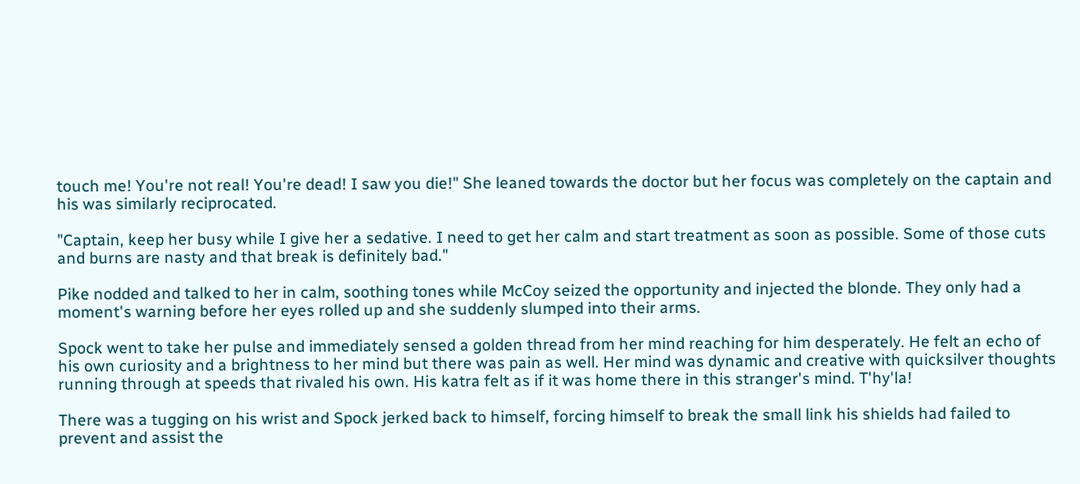touch me! You're not real! You're dead! I saw you die!" She leaned towards the doctor but her focus was completely on the captain and his was similarly reciprocated.

"Captain, keep her busy while I give her a sedative. I need to get her calm and start treatment as soon as possible. Some of those cuts and burns are nasty and that break is definitely bad."

Pike nodded and talked to her in calm, soothing tones while McCoy seized the opportunity and injected the blonde. They only had a moment's warning before her eyes rolled up and she suddenly slumped into their arms.

Spock went to take her pulse and immediately sensed a golden thread from her mind reaching for him desperately. He felt an echo of his own curiosity and a brightness to her mind but there was pain as well. Her mind was dynamic and creative with quicksilver thoughts running through at speeds that rivaled his own. His katra felt as if it was home there in this stranger's mind. T'hy'la!

There was a tugging on his wrist and Spock jerked back to himself, forcing himself to break the small link his shields had failed to prevent and assist the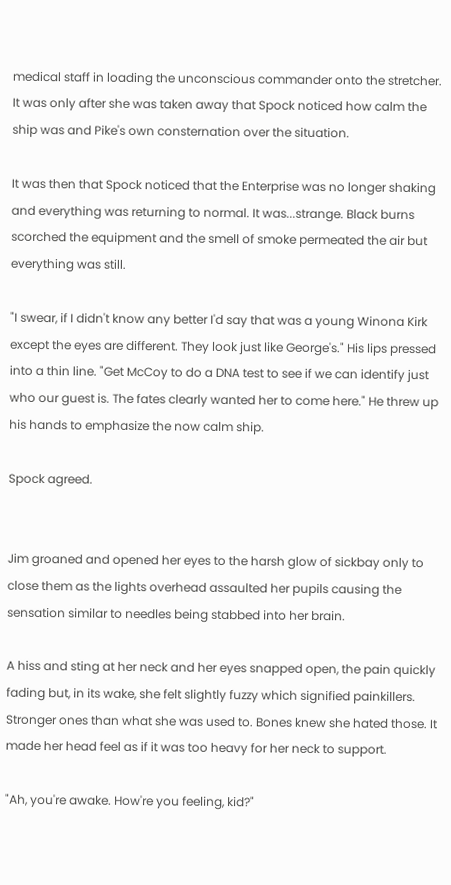medical staff in loading the unconscious commander onto the stretcher. It was only after she was taken away that Spock noticed how calm the ship was and Pike's own consternation over the situation.

It was then that Spock noticed that the Enterprise was no longer shaking and everything was returning to normal. It was...strange. Black burns scorched the equipment and the smell of smoke permeated the air but everything was still.

"I swear, if I didn't know any better I'd say that was a young Winona Kirk except the eyes are different. They look just like George's." His lips pressed into a thin line. "Get McCoy to do a DNA test to see if we can identify just who our guest is. The fates clearly wanted her to come here." He threw up his hands to emphasize the now calm ship.

Spock agreed.


Jim groaned and opened her eyes to the harsh glow of sickbay only to close them as the lights overhead assaulted her pupils causing the sensation similar to needles being stabbed into her brain.

A hiss and sting at her neck and her eyes snapped open, the pain quickly fading but, in its wake, she felt slightly fuzzy which signified painkillers. Stronger ones than what she was used to. Bones knew she hated those. It made her head feel as if it was too heavy for her neck to support.

"Ah, you're awake. How're you feeling, kid?"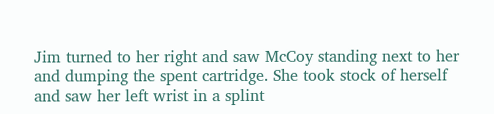Jim turned to her right and saw McCoy standing next to her and dumping the spent cartridge. She took stock of herself and saw her left wrist in a splint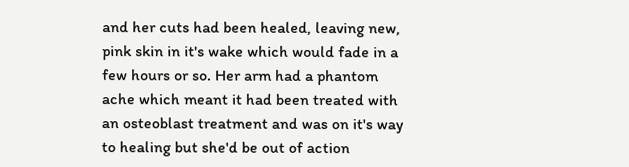and her cuts had been healed, leaving new, pink skin in it's wake which would fade in a few hours or so. Her arm had a phantom ache which meant it had been treated with an osteoblast treatment and was on it's way to healing but she'd be out of action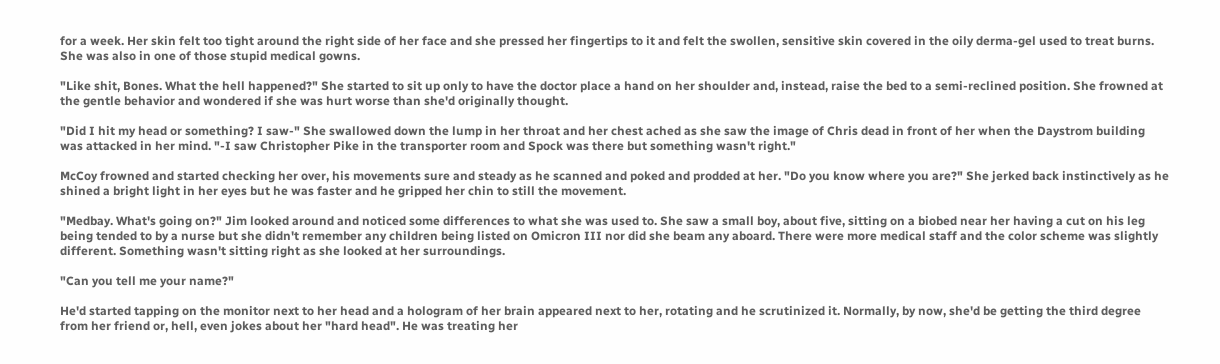for a week. Her skin felt too tight around the right side of her face and she pressed her fingertips to it and felt the swollen, sensitive skin covered in the oily derma-gel used to treat burns. She was also in one of those stupid medical gowns.

"Like shit, Bones. What the hell happened?" She started to sit up only to have the doctor place a hand on her shoulder and, instead, raise the bed to a semi-reclined position. She frowned at the gentle behavior and wondered if she was hurt worse than she'd originally thought.

"Did I hit my head or something? I saw-" She swallowed down the lump in her throat and her chest ached as she saw the image of Chris dead in front of her when the Daystrom building was attacked in her mind. "-I saw Christopher Pike in the transporter room and Spock was there but something wasn't right."

McCoy frowned and started checking her over, his movements sure and steady as he scanned and poked and prodded at her. "Do you know where you are?" She jerked back instinctively as he shined a bright light in her eyes but he was faster and he gripped her chin to still the movement.

"Medbay. What's going on?" Jim looked around and noticed some differences to what she was used to. She saw a small boy, about five, sitting on a biobed near her having a cut on his leg being tended to by a nurse but she didn't remember any children being listed on Omicron III nor did she beam any aboard. There were more medical staff and the color scheme was slightly different. Something wasn't sitting right as she looked at her surroundings.

"Can you tell me your name?"

He'd started tapping on the monitor next to her head and a hologram of her brain appeared next to her, rotating and he scrutinized it. Normally, by now, she'd be getting the third degree from her friend or, hell, even jokes about her "hard head". He was treating her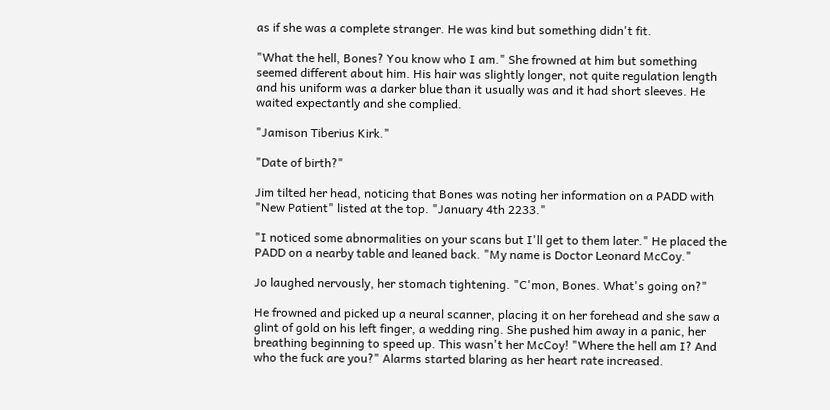as if she was a complete stranger. He was kind but something didn't fit.

"What the hell, Bones? You know who I am." She frowned at him but something seemed different about him. His hair was slightly longer, not quite regulation length and his uniform was a darker blue than it usually was and it had short sleeves. He waited expectantly and she complied.

"Jamison Tiberius Kirk."

"Date of birth?"

Jim tilted her head, noticing that Bones was noting her information on a PADD with "New Patient" listed at the top. "January 4th 2233."

"I noticed some abnormalities on your scans but I'll get to them later." He placed the PADD on a nearby table and leaned back. "My name is Doctor Leonard McCoy."

Jo laughed nervously, her stomach tightening. "C'mon, Bones. What's going on?"

He frowned and picked up a neural scanner, placing it on her forehead and she saw a glint of gold on his left finger, a wedding ring. She pushed him away in a panic, her breathing beginning to speed up. This wasn't her McCoy! "Where the hell am I? And who the fuck are you?" Alarms started blaring as her heart rate increased.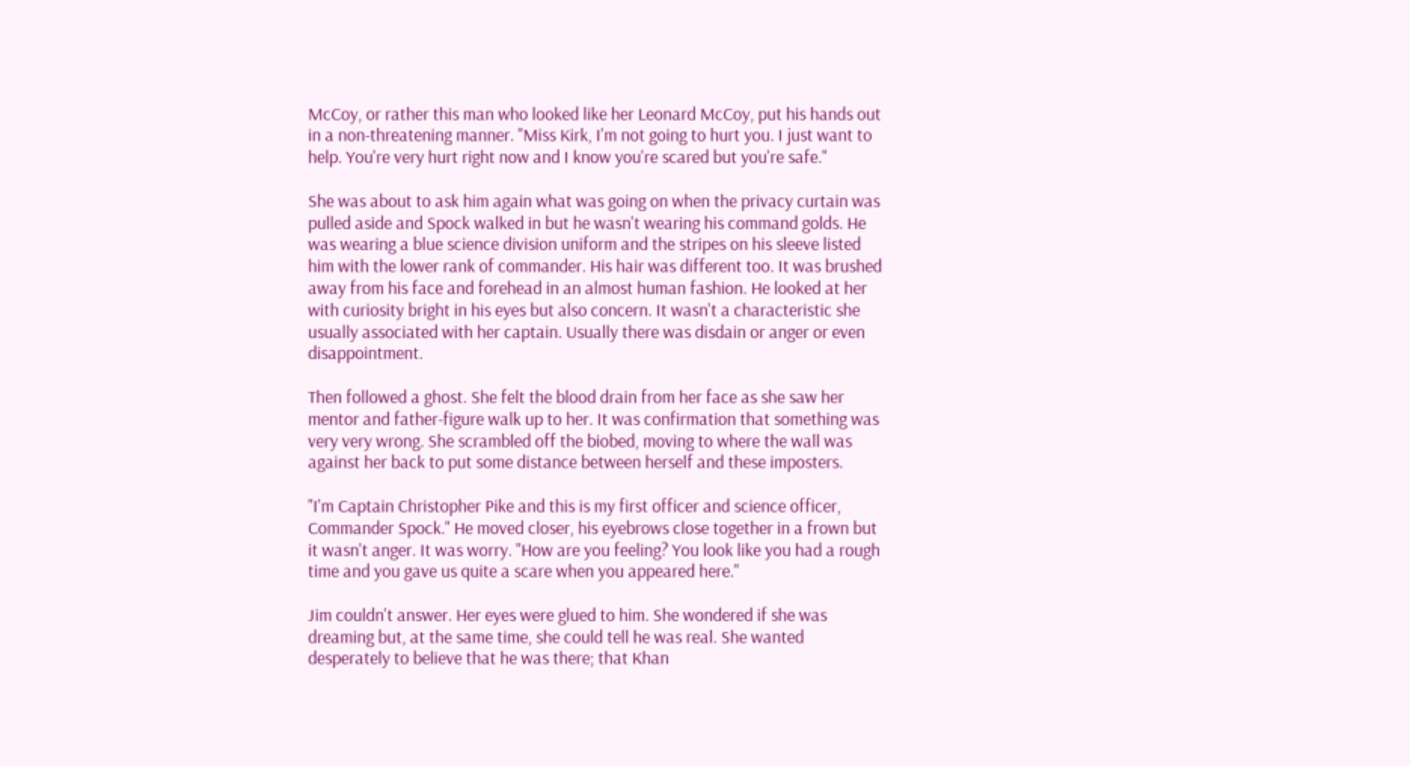McCoy, or rather this man who looked like her Leonard McCoy, put his hands out in a non-threatening manner. "Miss Kirk, I'm not going to hurt you. I just want to help. You're very hurt right now and I know you're scared but you're safe."

She was about to ask him again what was going on when the privacy curtain was pulled aside and Spock walked in but he wasn't wearing his command golds. He was wearing a blue science division uniform and the stripes on his sleeve listed him with the lower rank of commander. His hair was different too. It was brushed away from his face and forehead in an almost human fashion. He looked at her with curiosity bright in his eyes but also concern. It wasn't a characteristic she usually associated with her captain. Usually there was disdain or anger or even disappointment.

Then followed a ghost. She felt the blood drain from her face as she saw her mentor and father-figure walk up to her. It was confirmation that something was very very wrong. She scrambled off the biobed, moving to where the wall was against her back to put some distance between herself and these imposters.

"I'm Captain Christopher Pike and this is my first officer and science officer, Commander Spock." He moved closer, his eyebrows close together in a frown but it wasn't anger. It was worry. "How are you feeling? You look like you had a rough time and you gave us quite a scare when you appeared here."

Jim couldn't answer. Her eyes were glued to him. She wondered if she was dreaming but, at the same time, she could tell he was real. She wanted desperately to believe that he was there; that Khan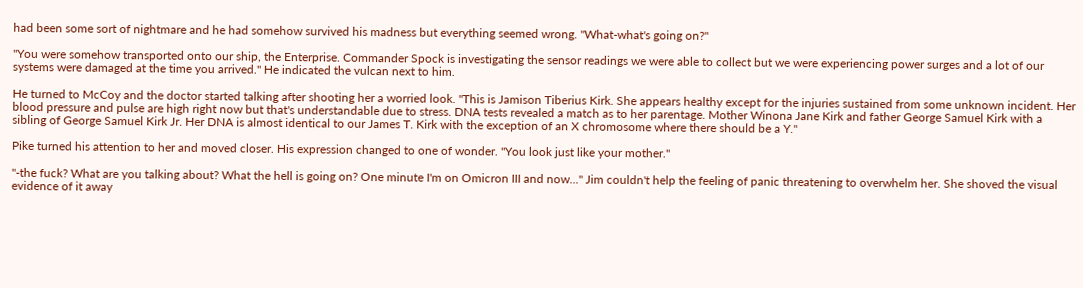had been some sort of nightmare and he had somehow survived his madness but everything seemed wrong. "What-what's going on?"

"You were somehow transported onto our ship, the Enterprise. Commander Spock is investigating the sensor readings we were able to collect but we were experiencing power surges and a lot of our systems were damaged at the time you arrived." He indicated the vulcan next to him.

He turned to McCoy and the doctor started talking after shooting her a worried look. "This is Jamison Tiberius Kirk. She appears healthy except for the injuries sustained from some unknown incident. Her blood pressure and pulse are high right now but that's understandable due to stress. DNA tests revealed a match as to her parentage. Mother Winona Jane Kirk and father George Samuel Kirk with a sibling of George Samuel Kirk Jr. Her DNA is almost identical to our James T. Kirk with the exception of an X chromosome where there should be a Y."

Pike turned his attention to her and moved closer. His expression changed to one of wonder. "You look just like your mother."

"-the fuck? What are you talking about? What the hell is going on? One minute I'm on Omicron III and now..." Jim couldn't help the feeling of panic threatening to overwhelm her. She shoved the visual evidence of it away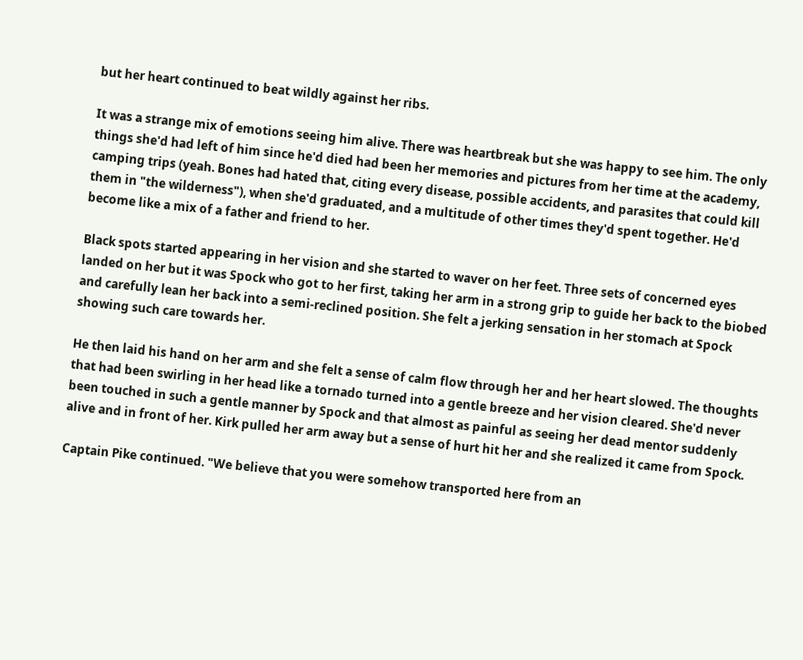but her heart continued to beat wildly against her ribs.

It was a strange mix of emotions seeing him alive. There was heartbreak but she was happy to see him. The only things she'd had left of him since he'd died had been her memories and pictures from her time at the academy, camping trips (yeah. Bones had hated that, citing every disease, possible accidents, and parasites that could kill them in "the wilderness"), when she'd graduated, and a multitude of other times they'd spent together. He'd become like a mix of a father and friend to her.

Black spots started appearing in her vision and she started to waver on her feet. Three sets of concerned eyes landed on her but it was Spock who got to her first, taking her arm in a strong grip to guide her back to the biobed and carefully lean her back into a semi-reclined position. She felt a jerking sensation in her stomach at Spock showing such care towards her.

He then laid his hand on her arm and she felt a sense of calm flow through her and her heart slowed. The thoughts that had been swirling in her head like a tornado turned into a gentle breeze and her vision cleared. She'd never been touched in such a gentle manner by Spock and that almost as painful as seeing her dead mentor suddenly alive and in front of her. Kirk pulled her arm away but a sense of hurt hit her and she realized it came from Spock.

Captain Pike continued. "We believe that you were somehow transported here from an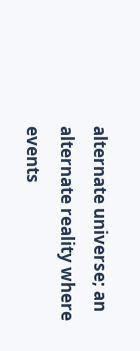alternate universe; an alternate reality where events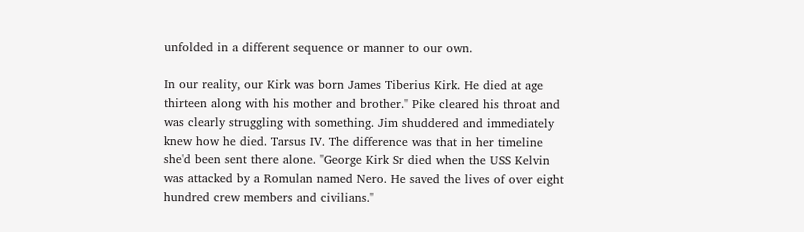unfolded in a different sequence or manner to our own.

In our reality, our Kirk was born James Tiberius Kirk. He died at age thirteen along with his mother and brother." Pike cleared his throat and was clearly struggling with something. Jim shuddered and immediately knew how he died. Tarsus IV. The difference was that in her timeline she'd been sent there alone. "George Kirk Sr died when the USS Kelvin was attacked by a Romulan named Nero. He saved the lives of over eight hundred crew members and civilians."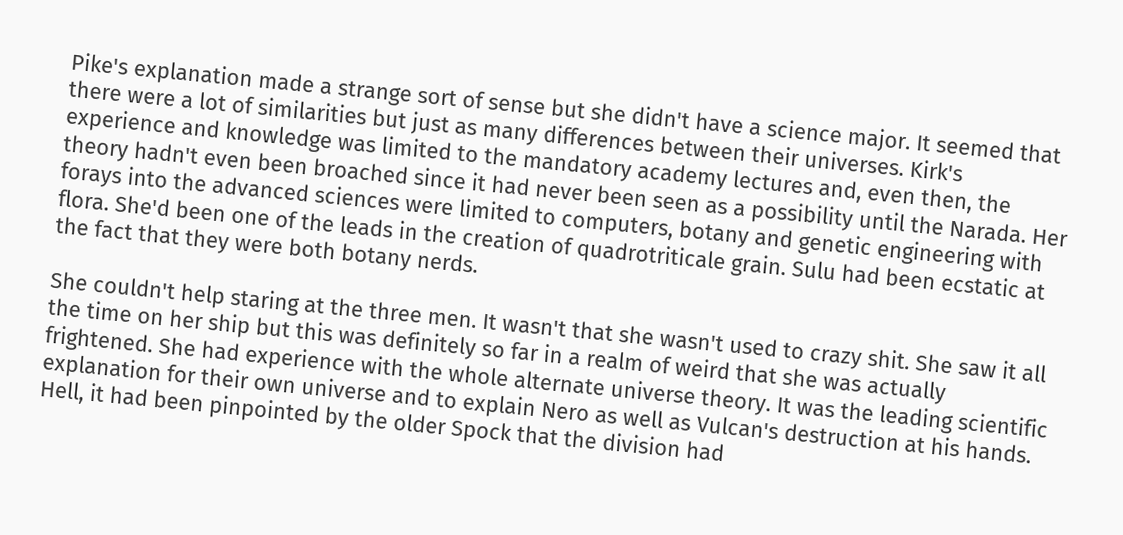Pike's explanation made a strange sort of sense but she didn't have a science major. It seemed that there were a lot of similarities but just as many differences between their universes. Kirk's experience and knowledge was limited to the mandatory academy lectures and, even then, the theory hadn't even been broached since it had never been seen as a possibility until the Narada. Her forays into the advanced sciences were limited to computers, botany and genetic engineering with flora. She'd been one of the leads in the creation of quadrotriticale grain. Sulu had been ecstatic at the fact that they were both botany nerds.

She couldn't help staring at the three men. It wasn't that she wasn't used to crazy shit. She saw it all the time on her ship but this was definitely so far in a realm of weird that she was actually frightened. She had experience with the whole alternate universe theory. It was the leading scientific explanation for their own universe and to explain Nero as well as Vulcan's destruction at his hands. Hell, it had been pinpointed by the older Spock that the division had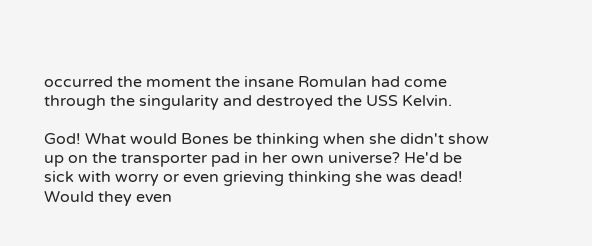occurred the moment the insane Romulan had come through the singularity and destroyed the USS Kelvin.

God! What would Bones be thinking when she didn't show up on the transporter pad in her own universe? He'd be sick with worry or even grieving thinking she was dead! Would they even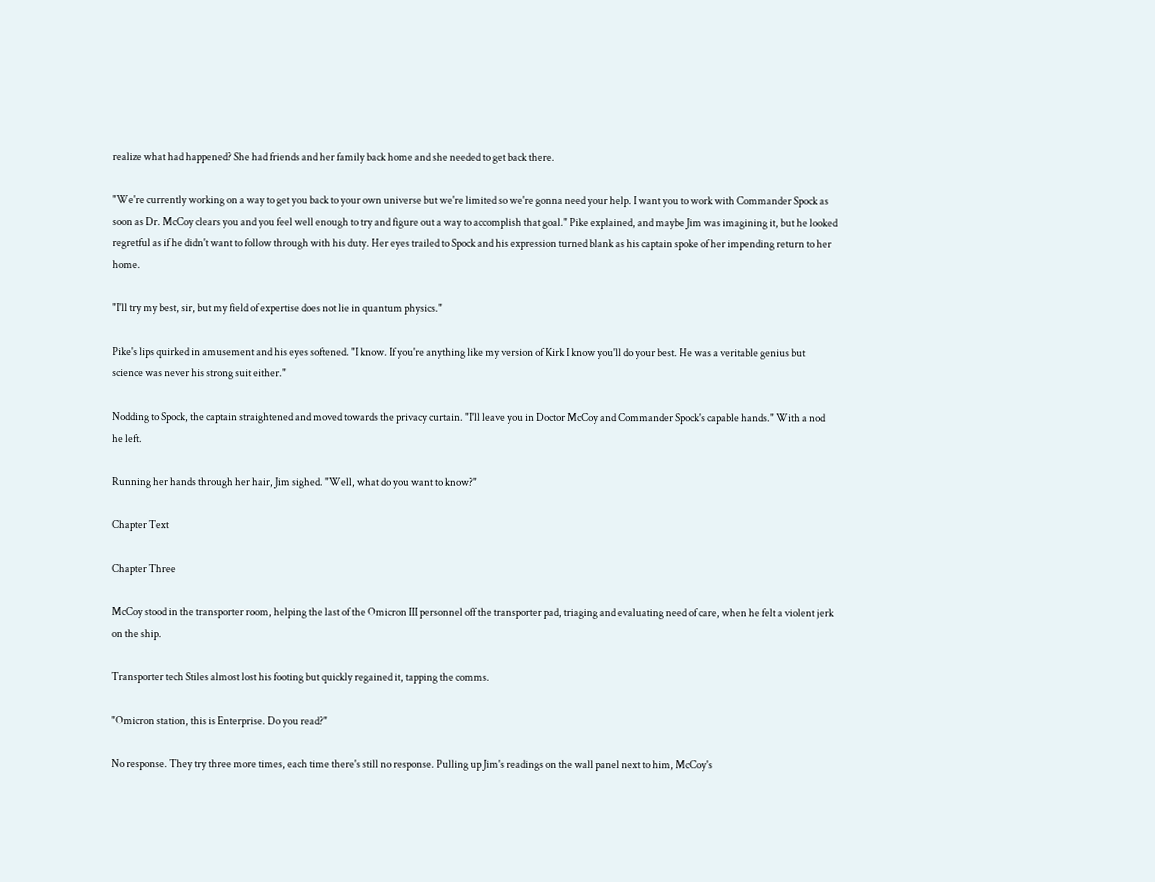realize what had happened? She had friends and her family back home and she needed to get back there.

"We're currently working on a way to get you back to your own universe but we're limited so we're gonna need your help. I want you to work with Commander Spock as soon as Dr. McCoy clears you and you feel well enough to try and figure out a way to accomplish that goal." Pike explained, and maybe Jim was imagining it, but he looked regretful as if he didn't want to follow through with his duty. Her eyes trailed to Spock and his expression turned blank as his captain spoke of her impending return to her home.

"I'll try my best, sir, but my field of expertise does not lie in quantum physics."

Pike's lips quirked in amusement and his eyes softened. "I know. If you're anything like my version of Kirk I know you'll do your best. He was a veritable genius but science was never his strong suit either."

Nodding to Spock, the captain straightened and moved towards the privacy curtain. "I'll leave you in Doctor McCoy and Commander Spock's capable hands." With a nod he left.

Running her hands through her hair, Jim sighed. "Well, what do you want to know?"

Chapter Text

Chapter Three

McCoy stood in the transporter room, helping the last of the Omicron III personnel off the transporter pad, triaging and evaluating need of care, when he felt a violent jerk on the ship.

Transporter tech Stiles almost lost his footing but quickly regained it, tapping the comms.

"Omicron station, this is Enterprise. Do you read?"

No response. They try three more times, each time there's still no response. Pulling up Jim's readings on the wall panel next to him, McCoy's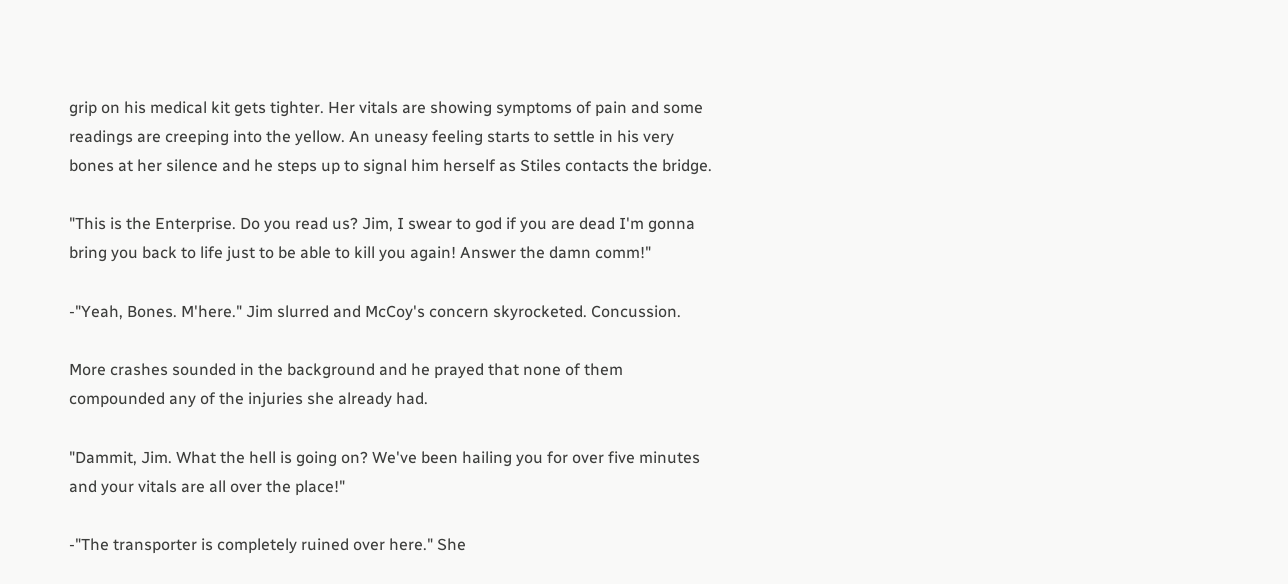grip on his medical kit gets tighter. Her vitals are showing symptoms of pain and some readings are creeping into the yellow. An uneasy feeling starts to settle in his very bones at her silence and he steps up to signal him herself as Stiles contacts the bridge.

"This is the Enterprise. Do you read us? Jim, I swear to god if you are dead I'm gonna bring you back to life just to be able to kill you again! Answer the damn comm!"

-"Yeah, Bones. M'here." Jim slurred and McCoy's concern skyrocketed. Concussion.

More crashes sounded in the background and he prayed that none of them compounded any of the injuries she already had.

"Dammit, Jim. What the hell is going on? We've been hailing you for over five minutes and your vitals are all over the place!"

-"The transporter is completely ruined over here." She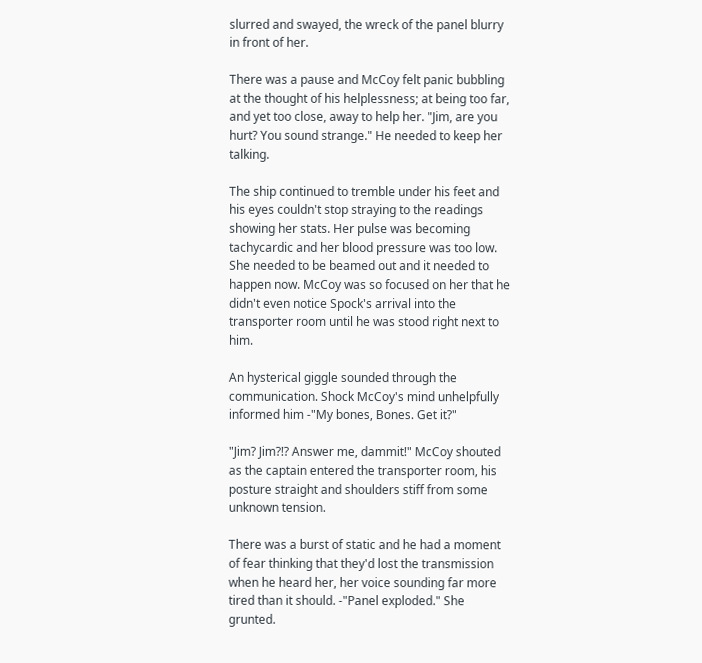slurred and swayed, the wreck of the panel blurry in front of her.

There was a pause and McCoy felt panic bubbling at the thought of his helplessness; at being too far, and yet too close, away to help her. "Jim, are you hurt? You sound strange." He needed to keep her talking.

The ship continued to tremble under his feet and his eyes couldn't stop straying to the readings showing her stats. Her pulse was becoming tachycardic and her blood pressure was too low. She needed to be beamed out and it needed to happen now. McCoy was so focused on her that he didn't even notice Spock's arrival into the transporter room until he was stood right next to him.

An hysterical giggle sounded through the communication. Shock McCoy's mind unhelpfully informed him -"My bones, Bones. Get it?"

"Jim? Jim?!? Answer me, dammit!" McCoy shouted as the captain entered the transporter room, his posture straight and shoulders stiff from some unknown tension.

There was a burst of static and he had a moment of fear thinking that they'd lost the transmission when he heard her, her voice sounding far more tired than it should. -"Panel exploded." She grunted.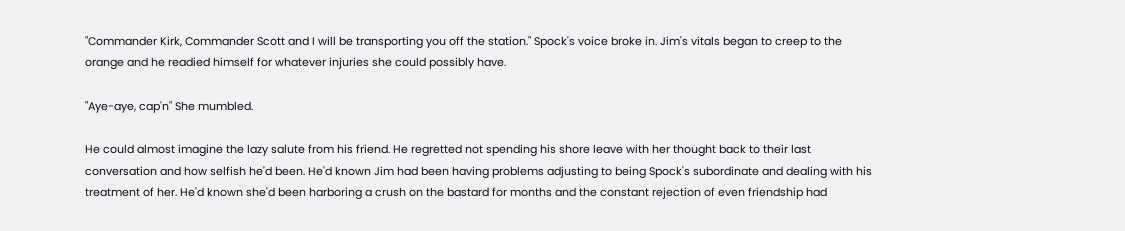"Commander Kirk, Commander Scott and I will be transporting you off the station." Spock's voice broke in. Jim's vitals began to creep to the orange and he readied himself for whatever injuries she could possibly have.

"Aye-aye, cap'n" She mumbled.

He could almost imagine the lazy salute from his friend. He regretted not spending his shore leave with her thought back to their last conversation and how selfish he'd been. He'd known Jim had been having problems adjusting to being Spock's subordinate and dealing with his treatment of her. He'd known she'd been harboring a crush on the bastard for months and the constant rejection of even friendship had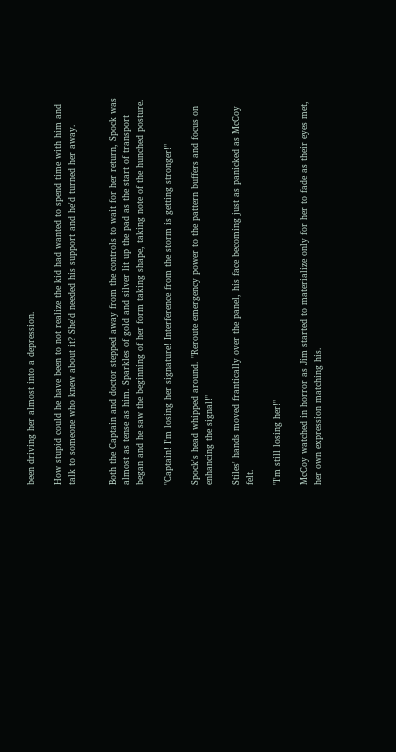been driving her almost into a depression.

How stupid could he have been to not realize the kid had wanted to spend time with him and talk to someone who knew about it? She'd needed his support and he'd turned her away.


Both the Captain and doctor stepped away from the controls to wait for her return, Spock was almost as tense as him. Sparkles of gold and silver lit up the pad as the start of transport began and he saw the beginning of her form taking shape, taking note of the hunched posture.

"Captain! I'm losing her signature! Interference from the storm is getting stronger!"

Spock's head whipped around. "Reroute emergency power to the pattern buffers and focus on enhancing the signal!"

Stiles' hands moved frantically over the panel, his face becoming just as panicked as McCoy felt.

"I'm still losing her!"

McCoy watched in horror as Jim started to materialize only for her to fade as their eyes met, her own expression matching his.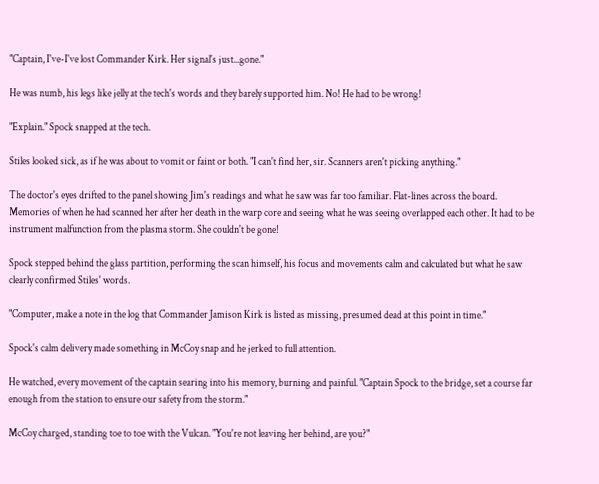"Captain, I've-I've lost Commander Kirk. Her signal's just...gone."

He was numb, his legs like jelly at the tech's words and they barely supported him. No! He had to be wrong!

"Explain." Spock snapped at the tech.

Stiles looked sick, as if he was about to vomit or faint or both. "I can't find her, sir. Scanners aren't picking anything."

The doctor's eyes drifted to the panel showing Jim's readings and what he saw was far too familiar. Flat-lines across the board. Memories of when he had scanned her after her death in the warp core and seeing what he was seeing overlapped each other. It had to be instrument malfunction from the plasma storm. She couldn't be gone!

Spock stepped behind the glass partition, performing the scan himself, his focus and movements calm and calculated but what he saw clearly confirmed Stiles' words.

"Computer, make a note in the log that Commander Jamison Kirk is listed as missing, presumed dead at this point in time."

Spock's calm delivery made something in McCoy snap and he jerked to full attention.

He watched, every movement of the captain searing into his memory, burning and painful. "Captain Spock to the bridge, set a course far enough from the station to ensure our safety from the storm."

McCoy charged, standing toe to toe with the Vulcan. "You're not leaving her behind, are you?"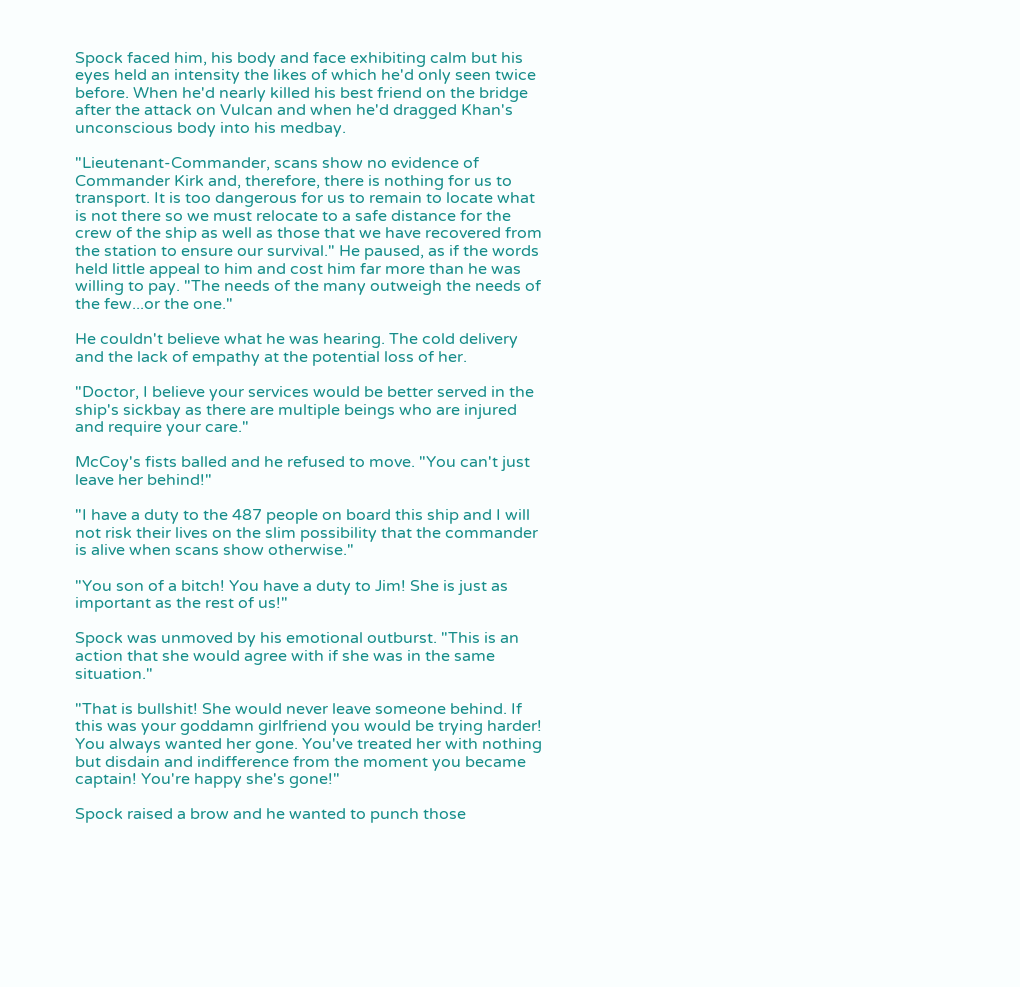Spock faced him, his body and face exhibiting calm but his eyes held an intensity the likes of which he'd only seen twice before. When he'd nearly killed his best friend on the bridge after the attack on Vulcan and when he'd dragged Khan's unconscious body into his medbay.

"Lieutenant-Commander, scans show no evidence of Commander Kirk and, therefore, there is nothing for us to transport. It is too dangerous for us to remain to locate what is not there so we must relocate to a safe distance for the crew of the ship as well as those that we have recovered from the station to ensure our survival." He paused, as if the words held little appeal to him and cost him far more than he was willing to pay. "The needs of the many outweigh the needs of the few...or the one."

He couldn't believe what he was hearing. The cold delivery and the lack of empathy at the potential loss of her.

"Doctor, I believe your services would be better served in the ship's sickbay as there are multiple beings who are injured and require your care."

McCoy's fists balled and he refused to move. "You can't just leave her behind!"

"I have a duty to the 487 people on board this ship and I will not risk their lives on the slim possibility that the commander is alive when scans show otherwise."

"You son of a bitch! You have a duty to Jim! She is just as important as the rest of us!"

Spock was unmoved by his emotional outburst. "This is an action that she would agree with if she was in the same situation."

"That is bullshit! She would never leave someone behind. If this was your goddamn girlfriend you would be trying harder! You always wanted her gone. You've treated her with nothing but disdain and indifference from the moment you became captain! You're happy she's gone!"

Spock raised a brow and he wanted to punch those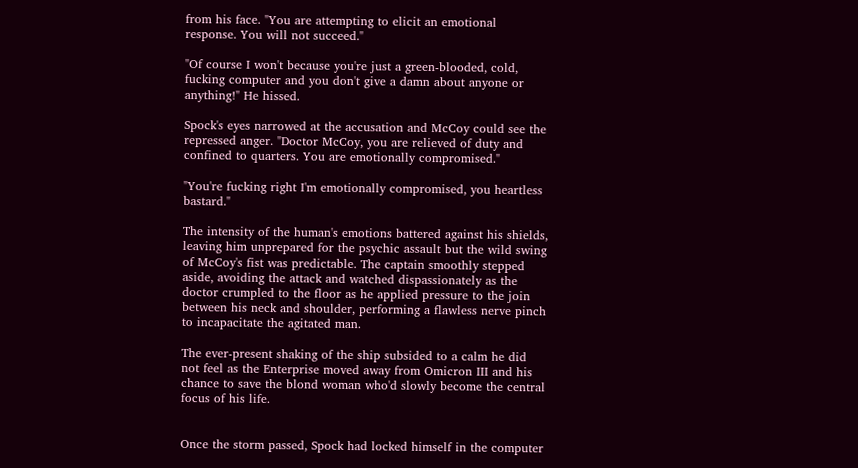from his face. "You are attempting to elicit an emotional response. You will not succeed."

"Of course I won't because you're just a green-blooded, cold, fucking computer and you don't give a damn about anyone or anything!" He hissed.

Spock's eyes narrowed at the accusation and McCoy could see the repressed anger. "Doctor McCoy, you are relieved of duty and confined to quarters. You are emotionally compromised."

"You're fucking right I'm emotionally compromised, you heartless bastard."

The intensity of the human's emotions battered against his shields, leaving him unprepared for the psychic assault but the wild swing of McCoy's fist was predictable. The captain smoothly stepped aside, avoiding the attack and watched dispassionately as the doctor crumpled to the floor as he applied pressure to the join between his neck and shoulder, performing a flawless nerve pinch to incapacitate the agitated man.

The ever-present shaking of the ship subsided to a calm he did not feel as the Enterprise moved away from Omicron III and his chance to save the blond woman who'd slowly become the central focus of his life.


Once the storm passed, Spock had locked himself in the computer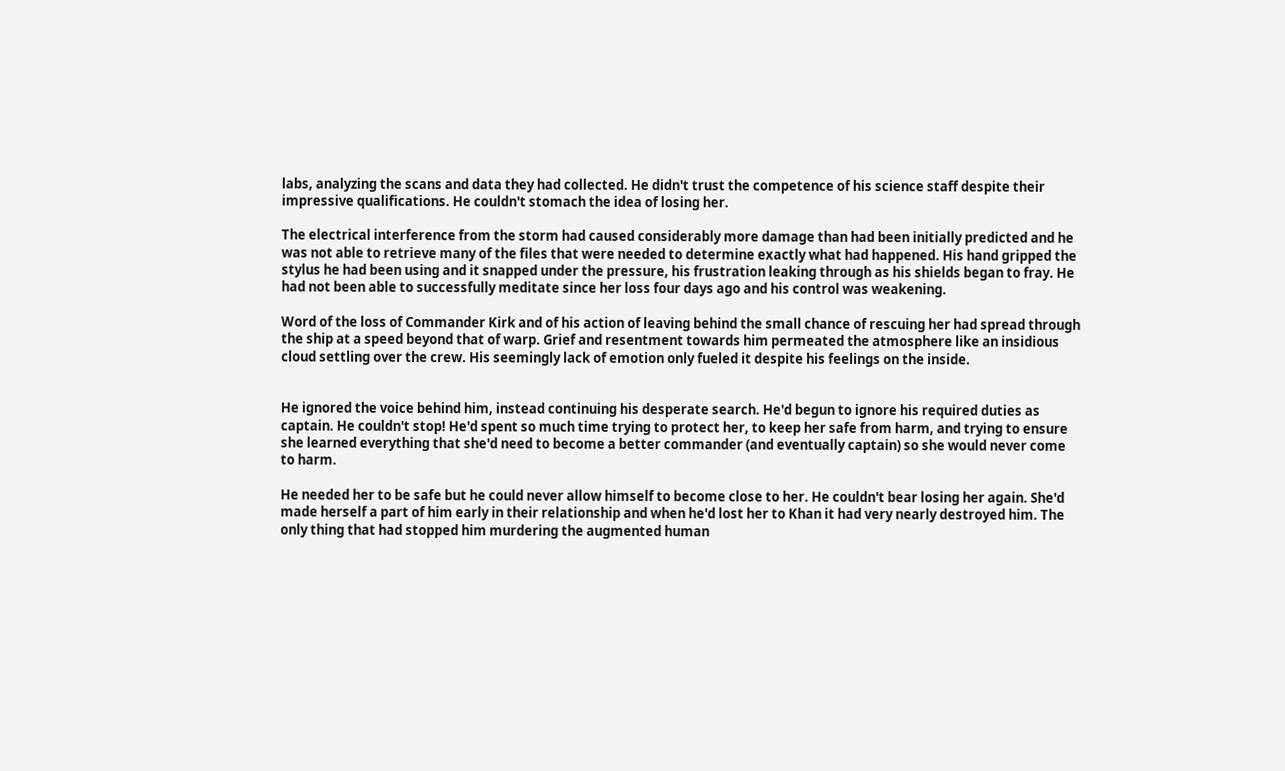labs, analyzing the scans and data they had collected. He didn't trust the competence of his science staff despite their impressive qualifications. He couldn't stomach the idea of losing her.

The electrical interference from the storm had caused considerably more damage than had been initially predicted and he was not able to retrieve many of the files that were needed to determine exactly what had happened. His hand gripped the stylus he had been using and it snapped under the pressure, his frustration leaking through as his shields began to fray. He had not been able to successfully meditate since her loss four days ago and his control was weakening.

Word of the loss of Commander Kirk and of his action of leaving behind the small chance of rescuing her had spread through the ship at a speed beyond that of warp. Grief and resentment towards him permeated the atmosphere like an insidious cloud settling over the crew. His seemingly lack of emotion only fueled it despite his feelings on the inside.


He ignored the voice behind him, instead continuing his desperate search. He'd begun to ignore his required duties as captain. He couldn't stop! He'd spent so much time trying to protect her, to keep her safe from harm, and trying to ensure she learned everything that she'd need to become a better commander (and eventually captain) so she would never come to harm.

He needed her to be safe but he could never allow himself to become close to her. He couldn't bear losing her again. She'd made herself a part of him early in their relationship and when he'd lost her to Khan it had very nearly destroyed him. The only thing that had stopped him murdering the augmented human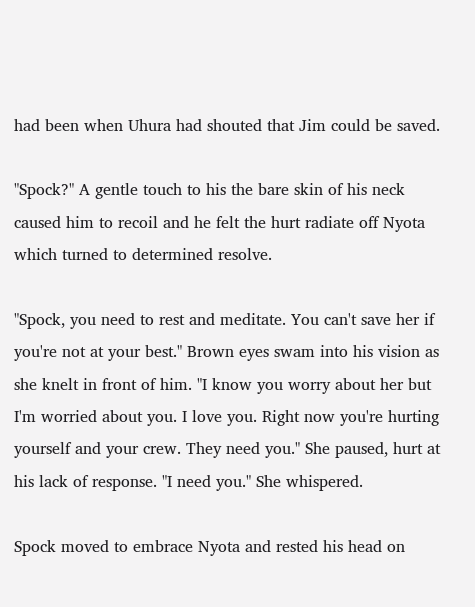had been when Uhura had shouted that Jim could be saved.

"Spock?" A gentle touch to his the bare skin of his neck caused him to recoil and he felt the hurt radiate off Nyota which turned to determined resolve.

"Spock, you need to rest and meditate. You can't save her if you're not at your best." Brown eyes swam into his vision as she knelt in front of him. "I know you worry about her but I'm worried about you. I love you. Right now you're hurting yourself and your crew. They need you." She paused, hurt at his lack of response. "I need you." She whispered.

Spock moved to embrace Nyota and rested his head on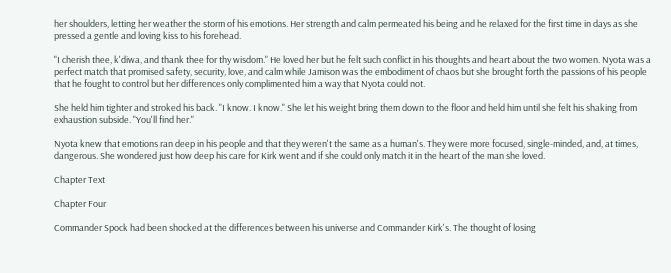her shoulders, letting her weather the storm of his emotions. Her strength and calm permeated his being and he relaxed for the first time in days as she pressed a gentle and loving kiss to his forehead.

"I cherish thee, k'diwa, and thank thee for thy wisdom." He loved her but he felt such conflict in his thoughts and heart about the two women. Nyota was a perfect match that promised safety, security, love, and calm while Jamison was the embodiment of chaos but she brought forth the passions of his people that he fought to control but her differences only complimented him a way that Nyota could not.

She held him tighter and stroked his back. "I know. I know." She let his weight bring them down to the floor and held him until she felt his shaking from exhaustion subside. "You'll find her."

Nyota knew that emotions ran deep in his people and that they weren't the same as a human's. They were more focused, single-minded, and, at times, dangerous. She wondered just how deep his care for Kirk went and if she could only match it in the heart of the man she loved.

Chapter Text

Chapter Four

Commander Spock had been shocked at the differences between his universe and Commander Kirk's. The thought of losing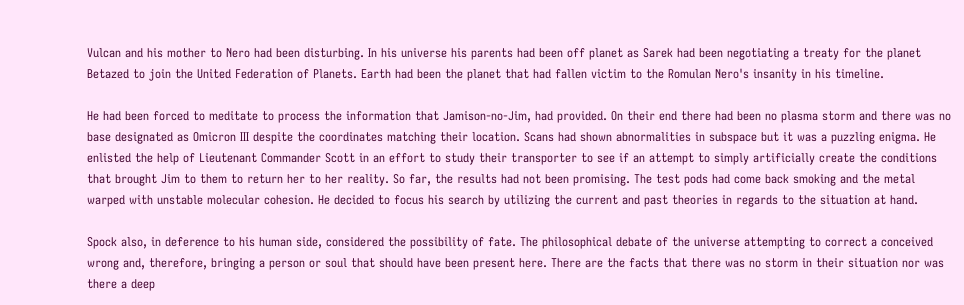Vulcan and his mother to Nero had been disturbing. In his universe his parents had been off planet as Sarek had been negotiating a treaty for the planet Betazed to join the United Federation of Planets. Earth had been the planet that had fallen victim to the Romulan Nero's insanity in his timeline.

He had been forced to meditate to process the information that Jamison-no-Jim, had provided. On their end there had been no plasma storm and there was no base designated as Omicron III despite the coordinates matching their location. Scans had shown abnormalities in subspace but it was a puzzling enigma. He enlisted the help of Lieutenant Commander Scott in an effort to study their transporter to see if an attempt to simply artificially create the conditions that brought Jim to them to return her to her reality. So far, the results had not been promising. The test pods had come back smoking and the metal warped with unstable molecular cohesion. He decided to focus his search by utilizing the current and past theories in regards to the situation at hand.

Spock also, in deference to his human side, considered the possibility of fate. The philosophical debate of the universe attempting to correct a conceived wrong and, therefore, bringing a person or soul that should have been present here. There are the facts that there was no storm in their situation nor was there a deep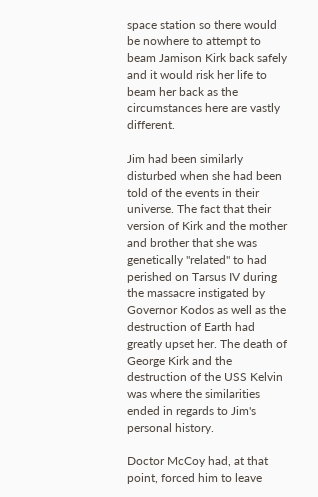space station so there would be nowhere to attempt to beam Jamison Kirk back safely and it would risk her life to beam her back as the circumstances here are vastly different.

Jim had been similarly disturbed when she had been told of the events in their universe. The fact that their version of Kirk and the mother and brother that she was genetically "related" to had perished on Tarsus IV during the massacre instigated by Governor Kodos as well as the destruction of Earth had greatly upset her. The death of George Kirk and the destruction of the USS Kelvin was where the similarities ended in regards to Jim's personal history.

Doctor McCoy had, at that point, forced him to leave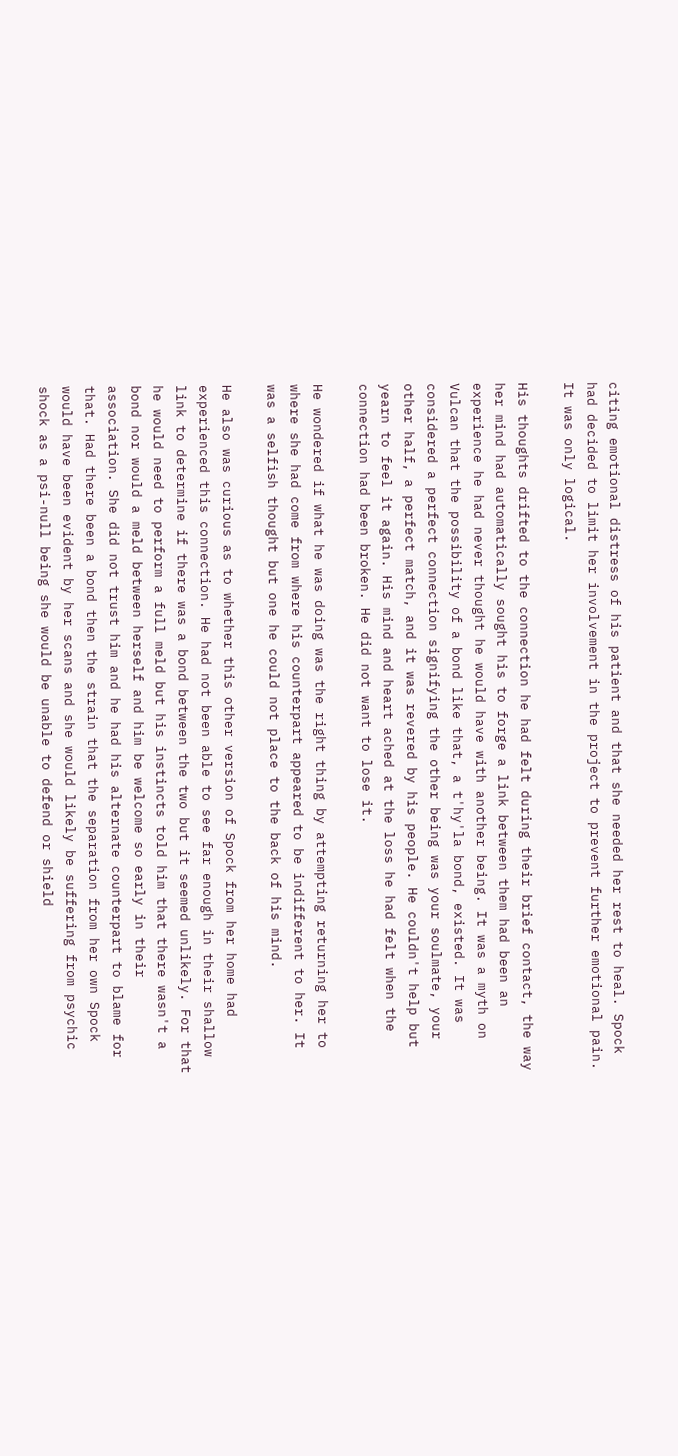citing emotional distress of his patient and that she needed her rest to heal. Spock had decided to limit her involvement in the project to prevent further emotional pain. It was only logical.

His thoughts drifted to the connection he had felt during their brief contact, the way her mind had automatically sought his to forge a link between them had been an experience he had never thought he would have with another being. It was a myth on Vulcan that the possibility of a bond like that, a t'hy'la bond, existed. It was considered a perfect connection signifying the other being was your soulmate, your other half, a perfect match, and it was revered by his people. He couldn't help but yearn to feel it again. His mind and heart ached at the loss he had felt when the connection had been broken. He did not want to lose it.

He wondered if what he was doing was the right thing by attempting returning her to where she had come from where his counterpart appeared to be indifferent to her. It was a selfish thought but one he could not place to the back of his mind.

He also was curious as to whether this other version of Spock from her home had experienced this connection. He had not been able to see far enough in their shallow link to determine if there was a bond between the two but it seemed unlikely. For that he would need to perform a full meld but his instincts told him that there wasn't a bond nor would a meld between herself and him be welcome so early in their association. She did not trust him and he had his alternate counterpart to blame for that. Had there been a bond then the strain that the separation from her own Spock would have been evident by her scans and she would likely be suffering from psychic shock as a psi-null being she would be unable to defend or shield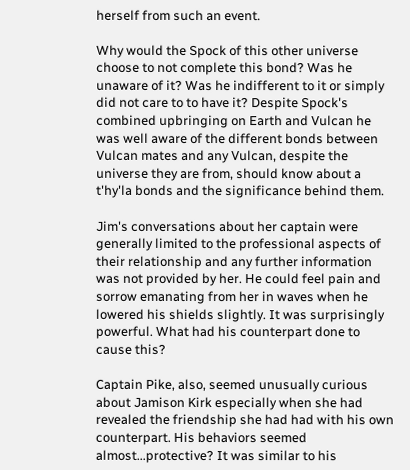herself from such an event.

Why would the Spock of this other universe choose to not complete this bond? Was he unaware of it? Was he indifferent to it or simply did not care to to have it? Despite Spock's combined upbringing on Earth and Vulcan he was well aware of the different bonds between Vulcan mates and any Vulcan, despite the universe they are from, should know about a t'hy'la bonds and the significance behind them.

Jim's conversations about her captain were generally limited to the professional aspects of their relationship and any further information was not provided by her. He could feel pain and sorrow emanating from her in waves when he lowered his shields slightly. It was surprisingly powerful. What had his counterpart done to cause this?

Captain Pike, also, seemed unusually curious about Jamison Kirk especially when she had revealed the friendship she had had with his own counterpart. His behaviors seemed almost...protective? It was similar to his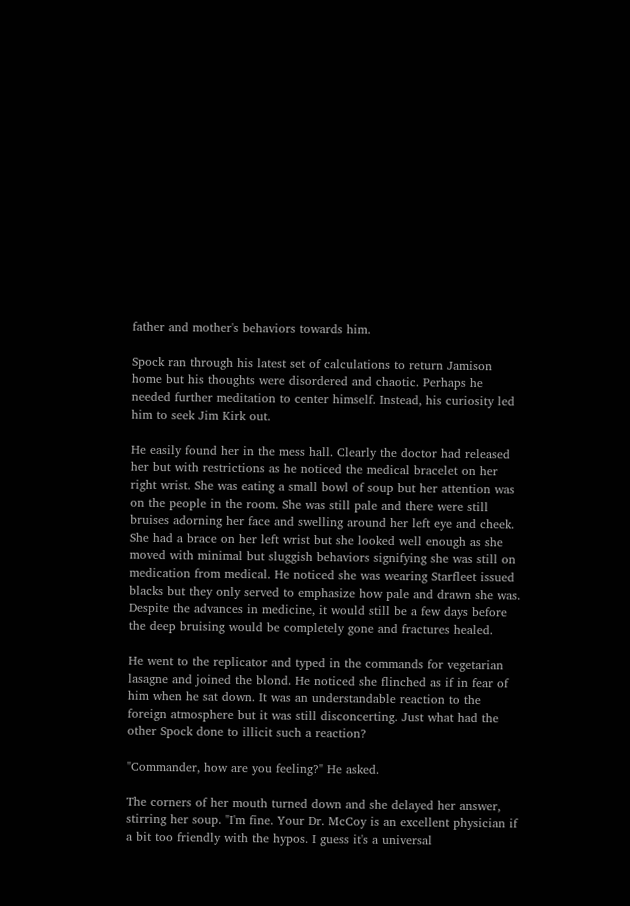father and mother's behaviors towards him.

Spock ran through his latest set of calculations to return Jamison home but his thoughts were disordered and chaotic. Perhaps he needed further meditation to center himself. Instead, his curiosity led him to seek Jim Kirk out.

He easily found her in the mess hall. Clearly the doctor had released her but with restrictions as he noticed the medical bracelet on her right wrist. She was eating a small bowl of soup but her attention was on the people in the room. She was still pale and there were still bruises adorning her face and swelling around her left eye and cheek. She had a brace on her left wrist but she looked well enough as she moved with minimal but sluggish behaviors signifying she was still on medication from medical. He noticed she was wearing Starfleet issued blacks but they only served to emphasize how pale and drawn she was. Despite the advances in medicine, it would still be a few days before the deep bruising would be completely gone and fractures healed.

He went to the replicator and typed in the commands for vegetarian lasagne and joined the blond. He noticed she flinched as if in fear of him when he sat down. It was an understandable reaction to the foreign atmosphere but it was still disconcerting. Just what had the other Spock done to illicit such a reaction?

"Commander, how are you feeling?" He asked.

The corners of her mouth turned down and she delayed her answer, stirring her soup. "I'm fine. Your Dr. McCoy is an excellent physician if a bit too friendly with the hypos. I guess it's a universal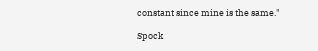constant since mine is the same."

Spock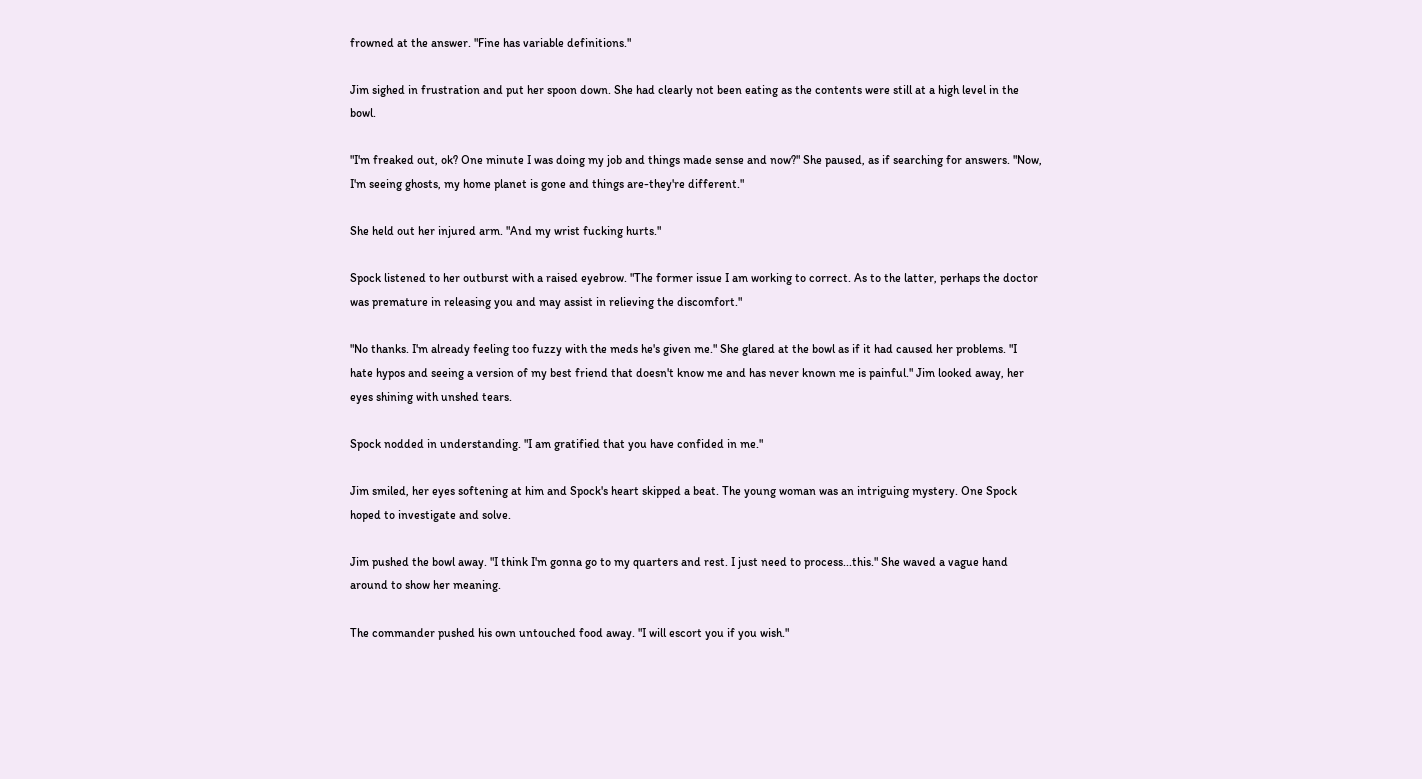frowned at the answer. "Fine has variable definitions."

Jim sighed in frustration and put her spoon down. She had clearly not been eating as the contents were still at a high level in the bowl.

"I'm freaked out, ok? One minute I was doing my job and things made sense and now?" She paused, as if searching for answers. "Now, I'm seeing ghosts, my home planet is gone and things are-they're different."

She held out her injured arm. "And my wrist fucking hurts."

Spock listened to her outburst with a raised eyebrow. "The former issue I am working to correct. As to the latter, perhaps the doctor was premature in releasing you and may assist in relieving the discomfort."

"No thanks. I'm already feeling too fuzzy with the meds he's given me." She glared at the bowl as if it had caused her problems. "I hate hypos and seeing a version of my best friend that doesn't know me and has never known me is painful." Jim looked away, her eyes shining with unshed tears.

Spock nodded in understanding. "I am gratified that you have confided in me."

Jim smiled, her eyes softening at him and Spock's heart skipped a beat. The young woman was an intriguing mystery. One Spock hoped to investigate and solve.

Jim pushed the bowl away. "I think I'm gonna go to my quarters and rest. I just need to process...this." She waved a vague hand around to show her meaning.

The commander pushed his own untouched food away. "I will escort you if you wish."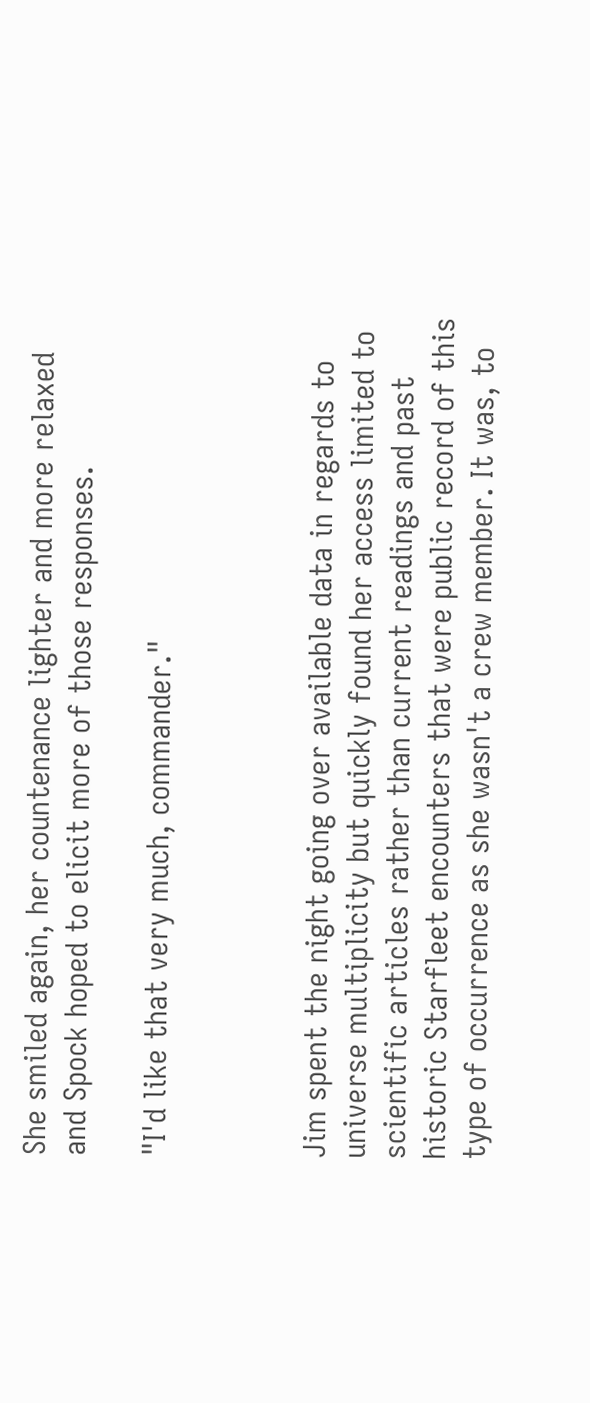She smiled again, her countenance lighter and more relaxed and Spock hoped to elicit more of those responses.

"I'd like that very much, commander."



Jim spent the night going over available data in regards to universe multiplicity but quickly found her access limited to scientific articles rather than current readings and past historic Starfleet encounters that were public record of this type of occurrence as she wasn't a crew member. It was, to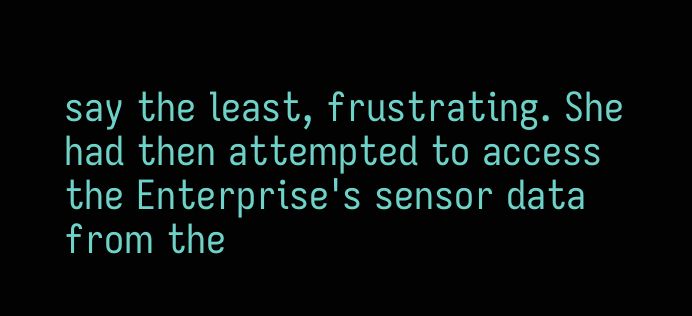say the least, frustrating. She had then attempted to access the Enterprise's sensor data from the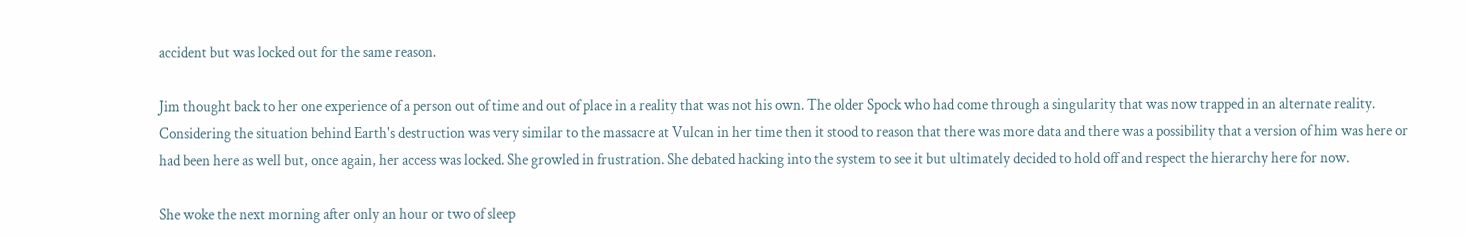accident but was locked out for the same reason.

Jim thought back to her one experience of a person out of time and out of place in a reality that was not his own. The older Spock who had come through a singularity that was now trapped in an alternate reality. Considering the situation behind Earth's destruction was very similar to the massacre at Vulcan in her time then it stood to reason that there was more data and there was a possibility that a version of him was here or had been here as well but, once again, her access was locked. She growled in frustration. She debated hacking into the system to see it but ultimately decided to hold off and respect the hierarchy here for now.

She woke the next morning after only an hour or two of sleep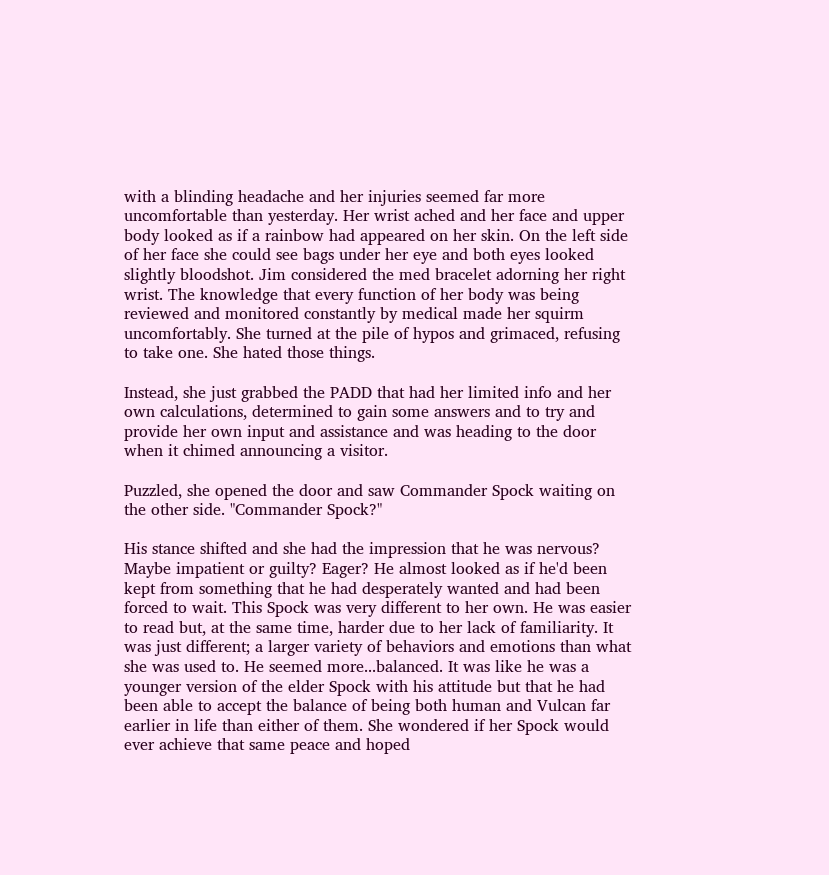with a blinding headache and her injuries seemed far more uncomfortable than yesterday. Her wrist ached and her face and upper body looked as if a rainbow had appeared on her skin. On the left side of her face she could see bags under her eye and both eyes looked slightly bloodshot. Jim considered the med bracelet adorning her right wrist. The knowledge that every function of her body was being reviewed and monitored constantly by medical made her squirm uncomfortably. She turned at the pile of hypos and grimaced, refusing to take one. She hated those things.

Instead, she just grabbed the PADD that had her limited info and her own calculations, determined to gain some answers and to try and provide her own input and assistance and was heading to the door when it chimed announcing a visitor.

Puzzled, she opened the door and saw Commander Spock waiting on the other side. "Commander Spock?"

His stance shifted and she had the impression that he was nervous? Maybe impatient or guilty? Eager? He almost looked as if he'd been kept from something that he had desperately wanted and had been forced to wait. This Spock was very different to her own. He was easier to read but, at the same time, harder due to her lack of familiarity. It was just different; a larger variety of behaviors and emotions than what she was used to. He seemed more...balanced. It was like he was a younger version of the elder Spock with his attitude but that he had been able to accept the balance of being both human and Vulcan far earlier in life than either of them. She wondered if her Spock would ever achieve that same peace and hoped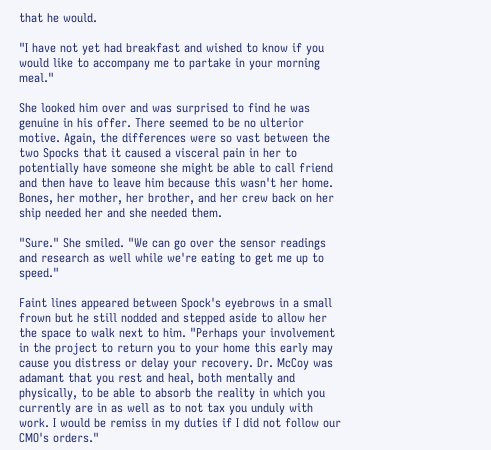that he would.

"I have not yet had breakfast and wished to know if you would like to accompany me to partake in your morning meal."

She looked him over and was surprised to find he was genuine in his offer. There seemed to be no ulterior motive. Again, the differences were so vast between the two Spocks that it caused a visceral pain in her to potentially have someone she might be able to call friend and then have to leave him because this wasn't her home. Bones, her mother, her brother, and her crew back on her ship needed her and she needed them.

"Sure." She smiled. "We can go over the sensor readings and research as well while we're eating to get me up to speed."

Faint lines appeared between Spock's eyebrows in a small frown but he still nodded and stepped aside to allow her the space to walk next to him. "Perhaps your involvement in the project to return you to your home this early may cause you distress or delay your recovery. Dr. McCoy was adamant that you rest and heal, both mentally and physically, to be able to absorb the reality in which you currently are in as well as to not tax you unduly with work. I would be remiss in my duties if I did not follow our CMO's orders."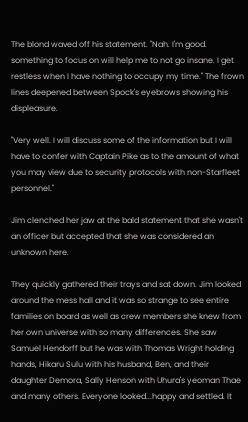The blond waved off his statement. "Nah. I'm good. something to focus on will help me to not go insane. I get restless when I have nothing to occupy my time." The frown lines deepened between Spock's eyebrows showing his displeasure.

"Very well. I will discuss some of the information but I will have to confer with Captain Pike as to the amount of what you may view due to security protocols with non-Starfleet personnel."

Jim clenched her jaw at the bald statement that she wasn't an officer but accepted that she was considered an unknown here.

They quickly gathered their trays and sat down. Jim looked around the mess hall and it was so strange to see entire families on board as well as crew members she knew from her own universe with so many differences. She saw Samuel Hendorff but he was with Thomas Wright holding hands, Hikaru Sulu with his husband, Ben, and their daughter Demora, Sally Henson with Uhura's yeoman Thae and many others. Everyone looked...happy and settled. It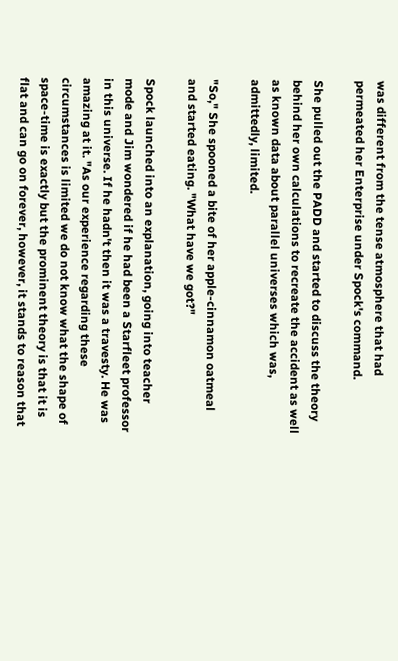was different from the tense atmosphere that had permeated her Enterprise under Spock's command.

She pulled out the PADD and started to discuss the theory behind her own calculations to recreate the accident as well as known data about parallel universes which was, admittedly, limited.

"So," She spooned a bite of her apple-cinnamon oatmeal and started eating. "What have we got?"

Spock launched into an explanation, going into teacher mode and Jim wondered if he had been a Starfleet professor in this universe. If he hadn't then it was a travesty. He was amazing at it. "As our experience regarding these circumstances is limited we do not know what the shape of space-time is exactly but the prominent theory is that it is flat and can go on forever, however, it stands to reason that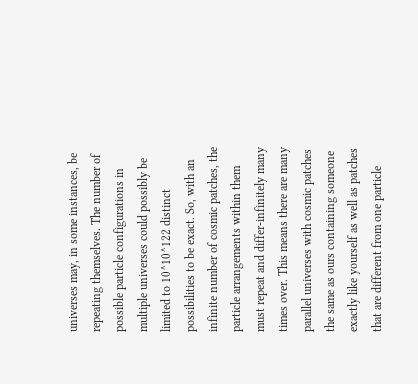universes may, in some instances, be repeating themselves. The number of possible particle configurations in multiple universes could possibly be limited to 10^10^122 distinct possibilities to be exact. So, with an infinite number of cosmic patches, the particle arrangements within them must repeat and differ-infinitely many times over. This means there are many parallel universes with cosmic patches the same as ours containing someone exactly like yourself as well as patches that are different from one particle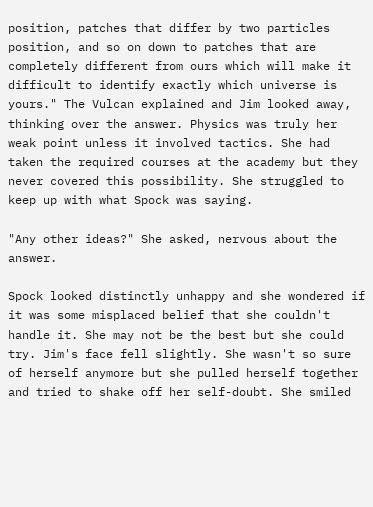position, patches that differ by two particles position, and so on down to patches that are completely different from ours which will make it difficult to identify exactly which universe is yours." The Vulcan explained and Jim looked away, thinking over the answer. Physics was truly her weak point unless it involved tactics. She had taken the required courses at the academy but they never covered this possibility. She struggled to keep up with what Spock was saying.

"Any other ideas?" She asked, nervous about the answer.

Spock looked distinctly unhappy and she wondered if it was some misplaced belief that she couldn't handle it. She may not be the best but she could try. Jim's face fell slightly. She wasn't so sure of herself anymore but she pulled herself together and tried to shake off her self-doubt. She smiled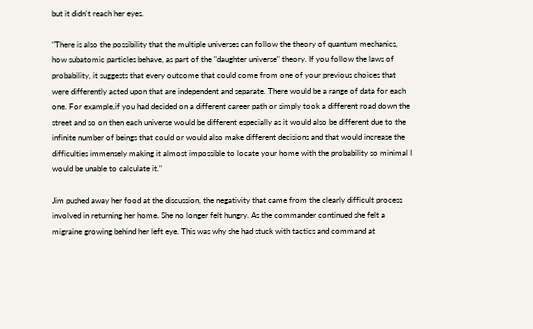but it didn't reach her eyes.

"There is also the possibility that the multiple universes can follow the theory of quantum mechanics, how subatomic particles behave, as part of the "daughter universe" theory. If you follow the laws of probability, it suggests that every outcome that could come from one of your previous choices that were differently acted upon that are independent and separate. There would be a range of data for each one. For example,if you had decided on a different career path or simply took a different road down the street and so on then each universe would be different especially as it would also be different due to the infinite number of beings that could or would also make different decisions and that would increase the difficulties immensely making it almost impossible to locate your home with the probability so minimal I would be unable to calculate it."

Jim pushed away her food at the discussion, the negativity that came from the clearly difficult process involved in returning her home. She no longer felt hungry. As the commander continued she felt a migraine growing behind her left eye. This was why she had stuck with tactics and command at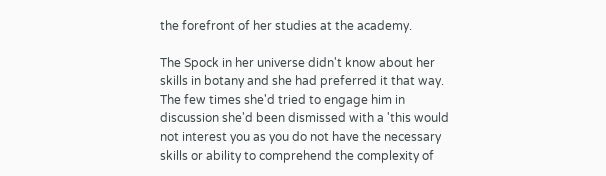the forefront of her studies at the academy.

The Spock in her universe didn't know about her skills in botany and she had preferred it that way. The few times she'd tried to engage him in discussion she'd been dismissed with a 'this would not interest you as you do not have the necessary skills or ability to comprehend the complexity of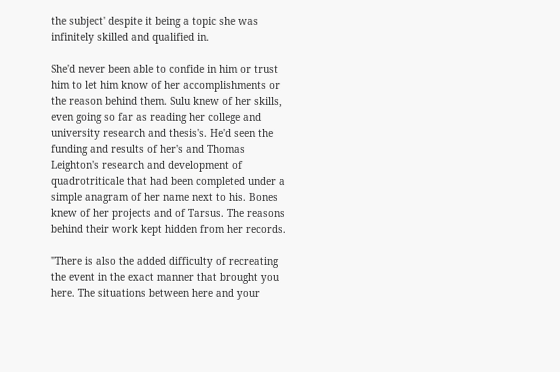the subject' despite it being a topic she was infinitely skilled and qualified in.

She'd never been able to confide in him or trust him to let him know of her accomplishments or the reason behind them. Sulu knew of her skills, even going so far as reading her college and university research and thesis's. He'd seen the funding and results of her's and Thomas Leighton's research and development of quadrotriticale that had been completed under a simple anagram of her name next to his. Bones knew of her projects and of Tarsus. The reasons behind their work kept hidden from her records.

"There is also the added difficulty of recreating the event in the exact manner that brought you here. The situations between here and your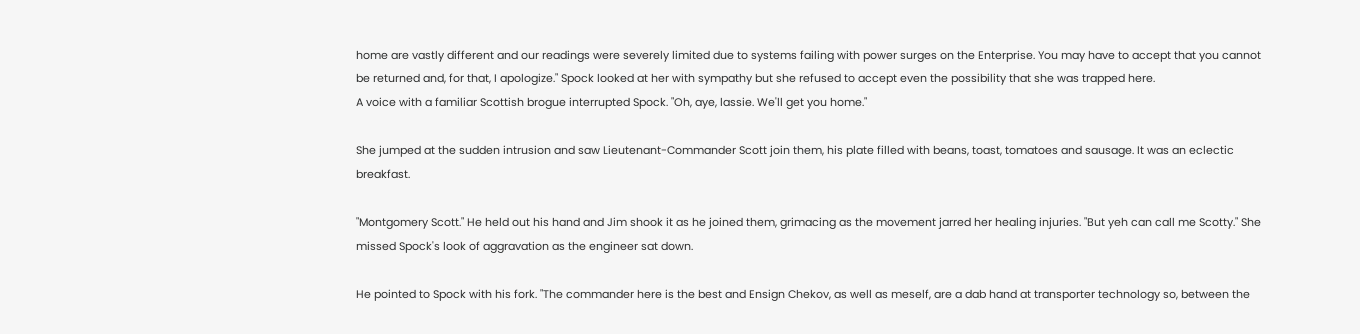home are vastly different and our readings were severely limited due to systems failing with power surges on the Enterprise. You may have to accept that you cannot be returned and, for that, I apologize." Spock looked at her with sympathy but she refused to accept even the possibility that she was trapped here.
A voice with a familiar Scottish brogue interrupted Spock. "Oh, aye, lassie. We'll get you home."

She jumped at the sudden intrusion and saw Lieutenant-Commander Scott join them, his plate filled with beans, toast, tomatoes and sausage. It was an eclectic breakfast.

"Montgomery Scott." He held out his hand and Jim shook it as he joined them, grimacing as the movement jarred her healing injuries. "But yeh can call me Scotty." She missed Spock's look of aggravation as the engineer sat down.

He pointed to Spock with his fork. "The commander here is the best and Ensign Chekov, as well as meself, are a dab hand at transporter technology so, between the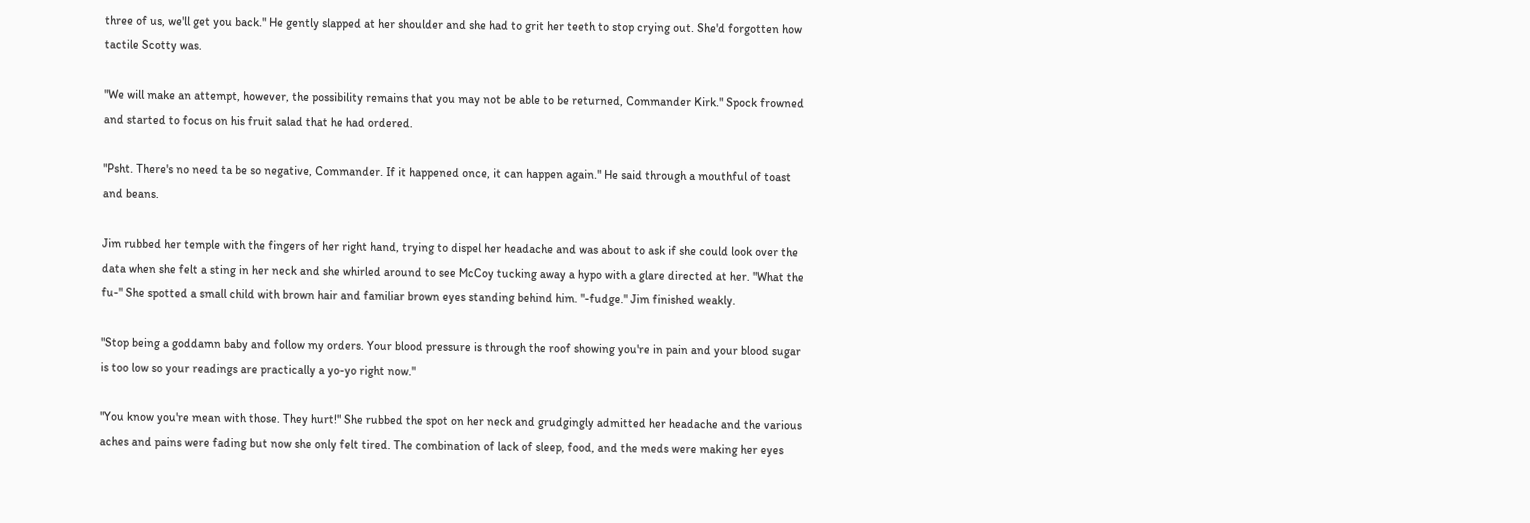three of us, we'll get you back." He gently slapped at her shoulder and she had to grit her teeth to stop crying out. She'd forgotten how tactile Scotty was.

"We will make an attempt, however, the possibility remains that you may not be able to be returned, Commander Kirk." Spock frowned and started to focus on his fruit salad that he had ordered.

"Psht. There's no need ta be so negative, Commander. If it happened once, it can happen again." He said through a mouthful of toast and beans.

Jim rubbed her temple with the fingers of her right hand, trying to dispel her headache and was about to ask if she could look over the data when she felt a sting in her neck and she whirled around to see McCoy tucking away a hypo with a glare directed at her. "What the fu-" She spotted a small child with brown hair and familiar brown eyes standing behind him. "-fudge." Jim finished weakly.

"Stop being a goddamn baby and follow my orders. Your blood pressure is through the roof showing you're in pain and your blood sugar is too low so your readings are practically a yo-yo right now."

"You know you're mean with those. They hurt!" She rubbed the spot on her neck and grudgingly admitted her headache and the various aches and pains were fading but now she only felt tired. The combination of lack of sleep, food, and the meds were making her eyes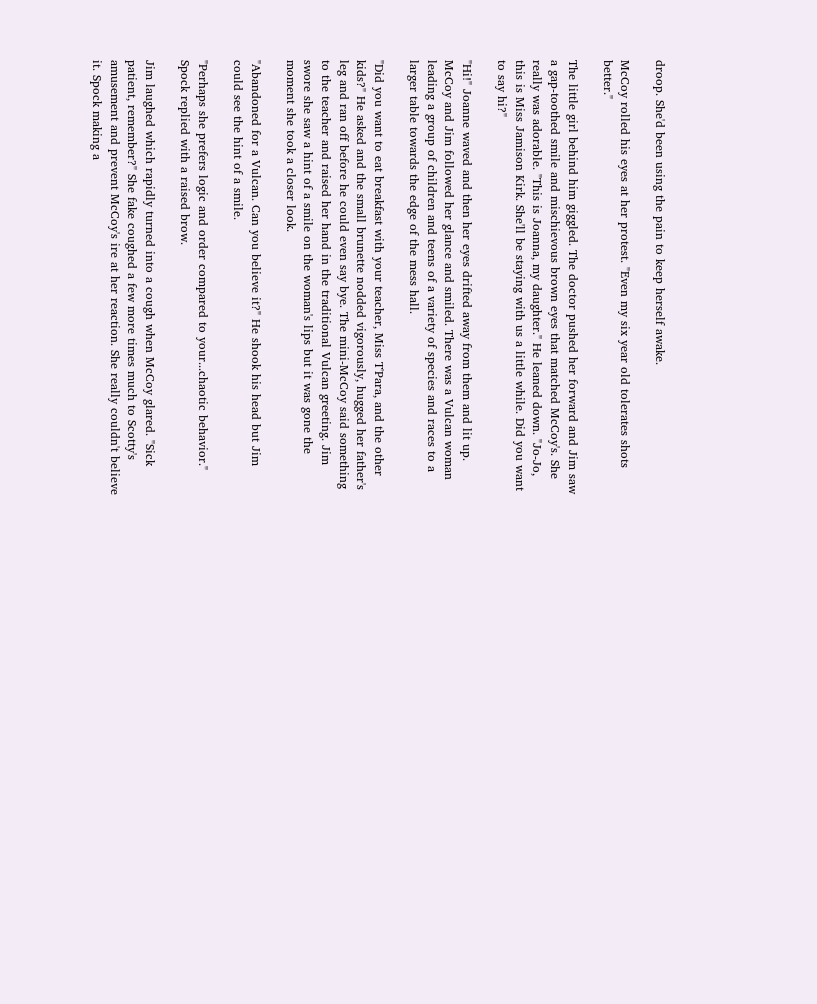droop. She'd been using the pain to keep herself awake.

McCoy rolled his eyes at her protest. "Even my six year old tolerates shots better."

The little girl behind him giggled. The doctor pushed her forward and Jim saw a gap-toothed smile and mischievous brown eyes that matched McCoy's. She really was adorable. "This is Joanna, my daughter." He leaned down. "Jo-Jo, this is Miss Jamison Kirk. She'll be staying with us a little while. Did you want to say hi?"

"Hi!" Joanne waved and then her eyes drifted away from them and lit up. McCoy and Jim followed her glance and smiled. There was a Vulcan woman leading a group of children and teens of a variety of species and races to a larger table towards the edge of the mess hall.

"Did you want to eat breakfast with your teacher, Miss T'Para, and the other kids?" He asked and the small brunette nodded vigorously, hugged her father's leg and ran off before he could even say bye. The mini-McCoy said something to the teacher and raised her hand in the traditional Vulcan greeting. Jim swore she saw a hint of a smile on the woman's lips but it was gone the moment she took a closer look.

"Abandoned for a Vulcan. Can you believe it?" He shook his head but Jim could see the hint of a smile.

"Perhaps she prefers logic and order compared to your...chaotic behavior." Spock replied with a raised brow.

Jim laughed which rapidly turned into a cough when McCoy glared. "Sick patient, remember?" She fake coughed a few more times much to Scotty's amusement and prevent McCoy's ire at her reaction. She really couldn't believe it. Spock making a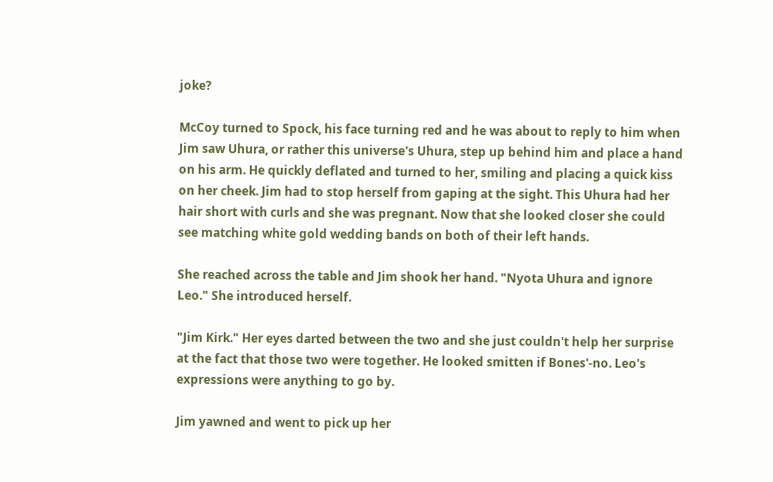joke?

McCoy turned to Spock, his face turning red and he was about to reply to him when Jim saw Uhura, or rather this universe's Uhura, step up behind him and place a hand on his arm. He quickly deflated and turned to her, smiling and placing a quick kiss on her cheek. Jim had to stop herself from gaping at the sight. This Uhura had her hair short with curls and she was pregnant. Now that she looked closer she could see matching white gold wedding bands on both of their left hands.

She reached across the table and Jim shook her hand. "Nyota Uhura and ignore Leo." She introduced herself.

"Jim Kirk." Her eyes darted between the two and she just couldn't help her surprise at the fact that those two were together. He looked smitten if Bones'-no. Leo's expressions were anything to go by.

Jim yawned and went to pick up her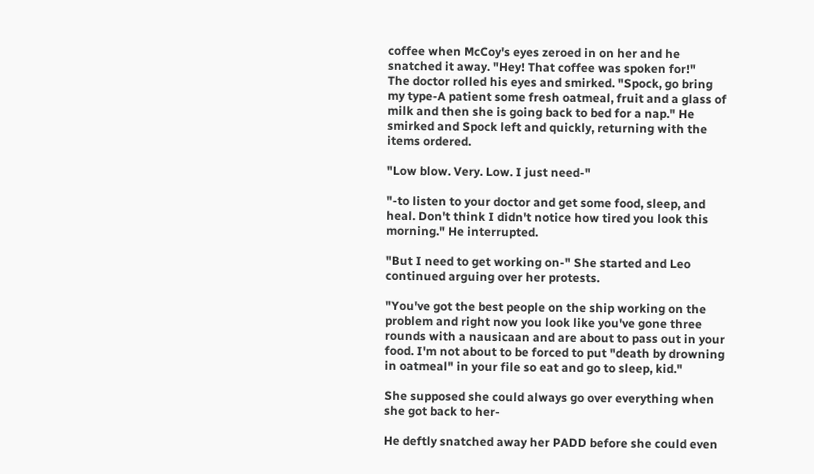coffee when McCoy's eyes zeroed in on her and he snatched it away. "Hey! That coffee was spoken for!"
The doctor rolled his eyes and smirked. "Spock, go bring my type-A patient some fresh oatmeal, fruit and a glass of milk and then she is going back to bed for a nap." He smirked and Spock left and quickly, returning with the items ordered.

"Low blow. Very. Low. I just need-"

"-to listen to your doctor and get some food, sleep, and heal. Don't think I didn't notice how tired you look this morning." He interrupted.

"But I need to get working on-" She started and Leo continued arguing over her protests.

"You've got the best people on the ship working on the problem and right now you look like you've gone three rounds with a nausicaan and are about to pass out in your food. I'm not about to be forced to put "death by drowning in oatmeal" in your file so eat and go to sleep, kid."

She supposed she could always go over everything when she got back to her-

He deftly snatched away her PADD before she could even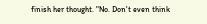finish her thought. "No. Don't even think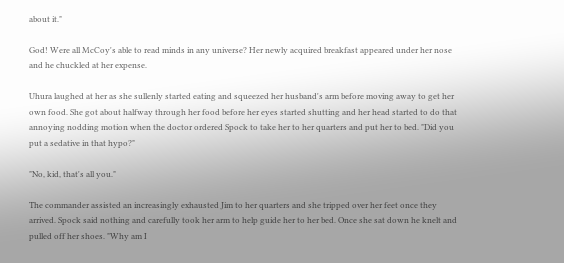about it."

God! Were all McCoy's able to read minds in any universe? Her newly acquired breakfast appeared under her nose and he chuckled at her expense.

Uhura laughed at her as she sullenly started eating and squeezed her husband's arm before moving away to get her own food. She got about halfway through her food before her eyes started shutting and her head started to do that annoying nodding motion when the doctor ordered Spock to take her to her quarters and put her to bed. "Did you put a sedative in that hypo?"

"No, kid, that's all you."

The commander assisted an increasingly exhausted Jim to her quarters and she tripped over her feet once they arrived. Spock said nothing and carefully took her arm to help guide her to her bed. Once she sat down he knelt and pulled off her shoes. "Why am I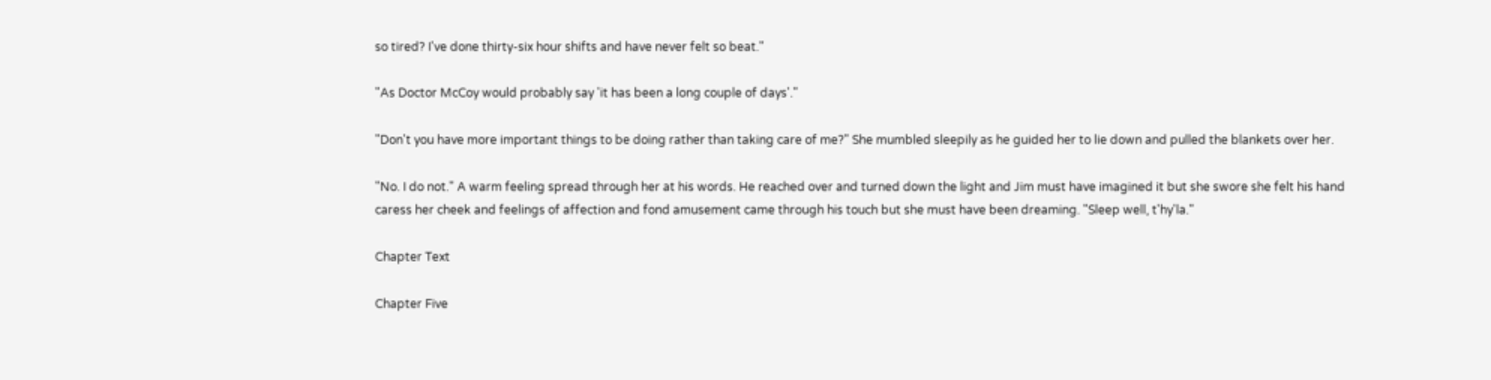so tired? I've done thirty-six hour shifts and have never felt so beat."

"As Doctor McCoy would probably say 'it has been a long couple of days'."

"Don't you have more important things to be doing rather than taking care of me?" She mumbled sleepily as he guided her to lie down and pulled the blankets over her.

"No. I do not." A warm feeling spread through her at his words. He reached over and turned down the light and Jim must have imagined it but she swore she felt his hand caress her cheek and feelings of affection and fond amusement came through his touch but she must have been dreaming. "Sleep well, t'hy'la."

Chapter Text

Chapter Five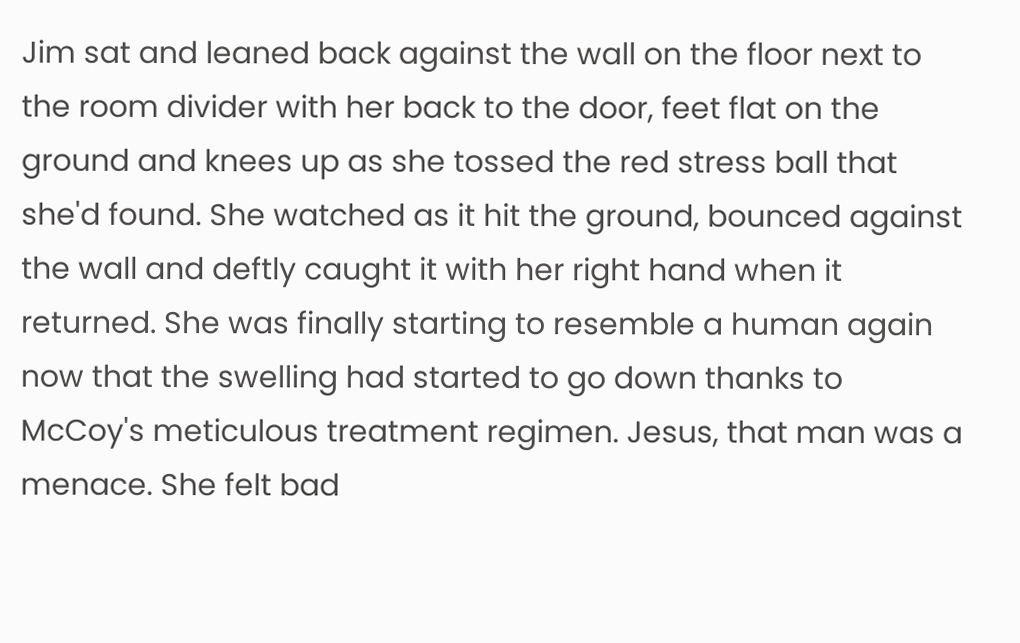Jim sat and leaned back against the wall on the floor next to the room divider with her back to the door, feet flat on the ground and knees up as she tossed the red stress ball that she'd found. She watched as it hit the ground, bounced against the wall and deftly caught it with her right hand when it returned. She was finally starting to resemble a human again now that the swelling had started to go down thanks to McCoy's meticulous treatment regimen. Jesus, that man was a menace. She felt bad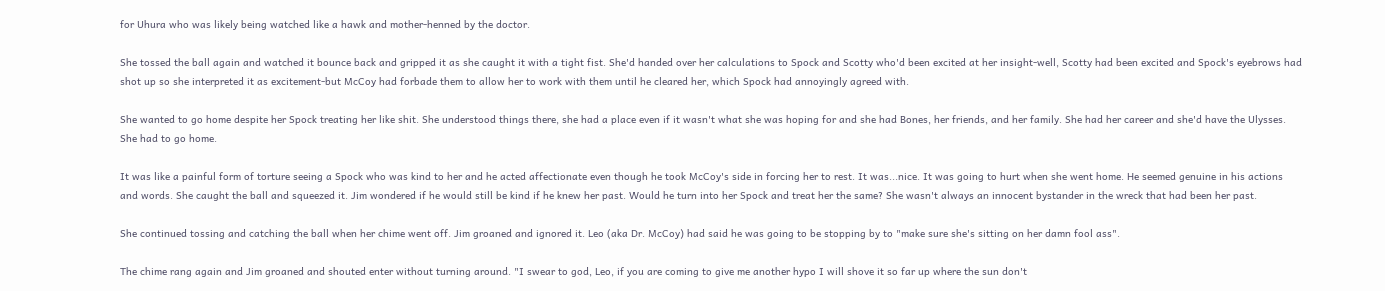for Uhura who was likely being watched like a hawk and mother-henned by the doctor.

She tossed the ball again and watched it bounce back and gripped it as she caught it with a tight fist. She'd handed over her calculations to Spock and Scotty who'd been excited at her insight-well, Scotty had been excited and Spock's eyebrows had shot up so she interpreted it as excitement-but McCoy had forbade them to allow her to work with them until he cleared her, which Spock had annoyingly agreed with.

She wanted to go home despite her Spock treating her like shit. She understood things there, she had a place even if it wasn't what she was hoping for and she had Bones, her friends, and her family. She had her career and she'd have the Ulysses. She had to go home.

It was like a painful form of torture seeing a Spock who was kind to her and he acted affectionate even though he took McCoy's side in forcing her to rest. It was...nice. It was going to hurt when she went home. He seemed genuine in his actions and words. She caught the ball and squeezed it. Jim wondered if he would still be kind if he knew her past. Would he turn into her Spock and treat her the same? She wasn't always an innocent bystander in the wreck that had been her past.

She continued tossing and catching the ball when her chime went off. Jim groaned and ignored it. Leo (aka Dr. McCoy) had said he was going to be stopping by to "make sure she's sitting on her damn fool ass".

The chime rang again and Jim groaned and shouted enter without turning around. "I swear to god, Leo, if you are coming to give me another hypo I will shove it so far up where the sun don't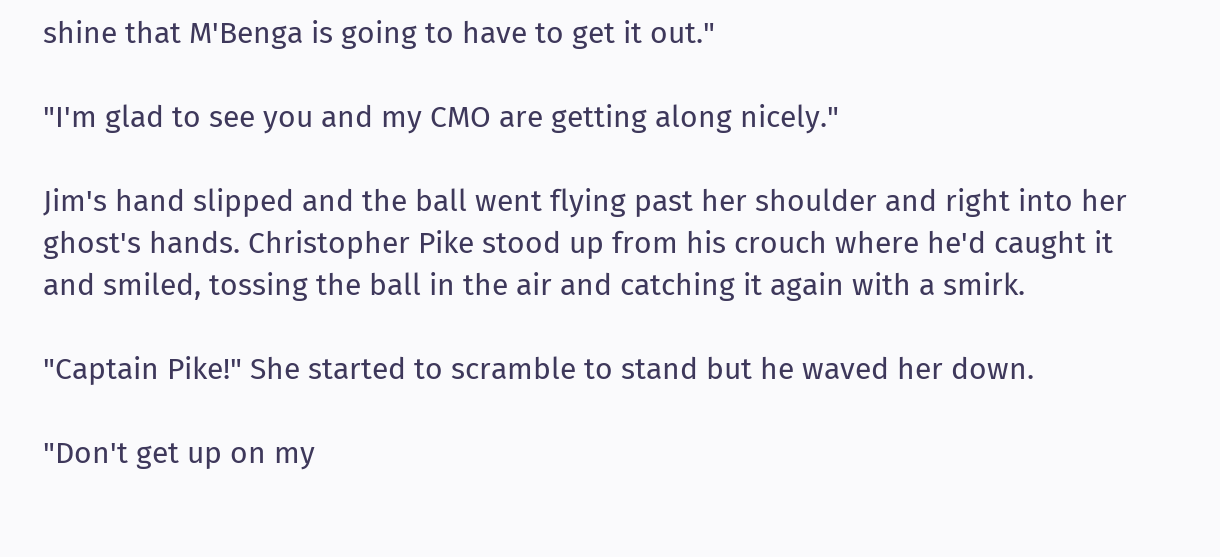shine that M'Benga is going to have to get it out."

"I'm glad to see you and my CMO are getting along nicely."

Jim's hand slipped and the ball went flying past her shoulder and right into her ghost's hands. Christopher Pike stood up from his crouch where he'd caught it and smiled, tossing the ball in the air and catching it again with a smirk.

"Captain Pike!" She started to scramble to stand but he waved her down.

"Don't get up on my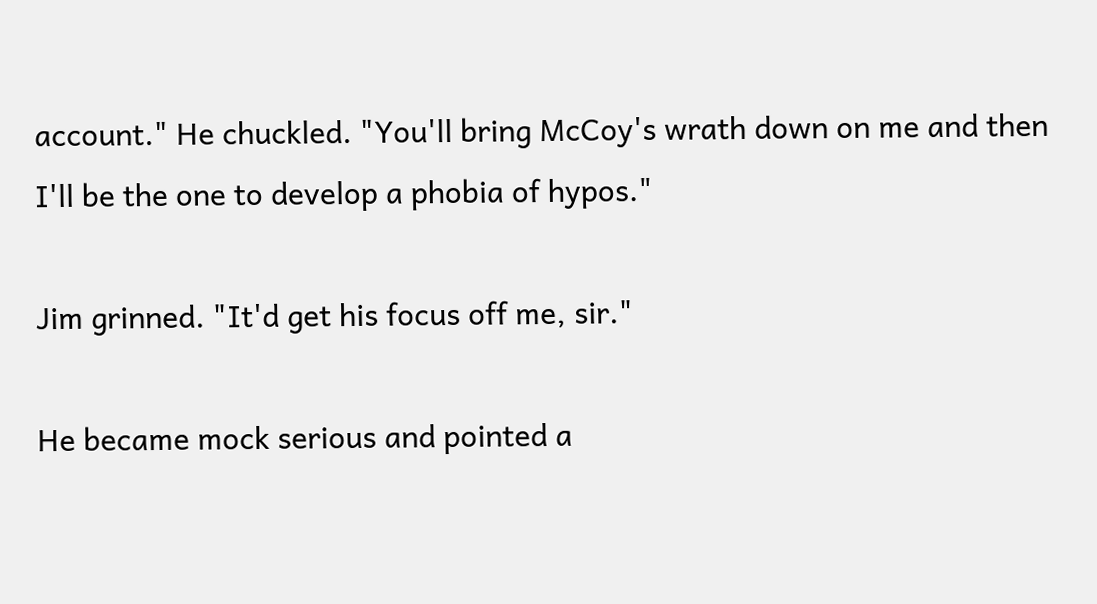account." He chuckled. "You'll bring McCoy's wrath down on me and then I'll be the one to develop a phobia of hypos."

Jim grinned. "It'd get his focus off me, sir."

He became mock serious and pointed a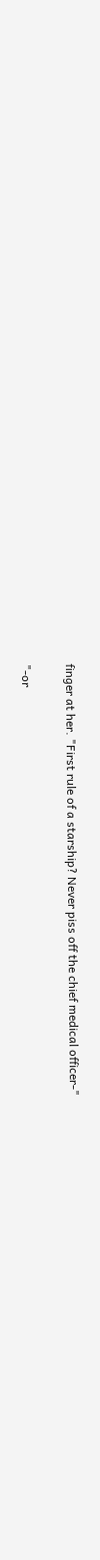finger at her. "First rule of a starship? Never piss off the chief medical officer-"

"-or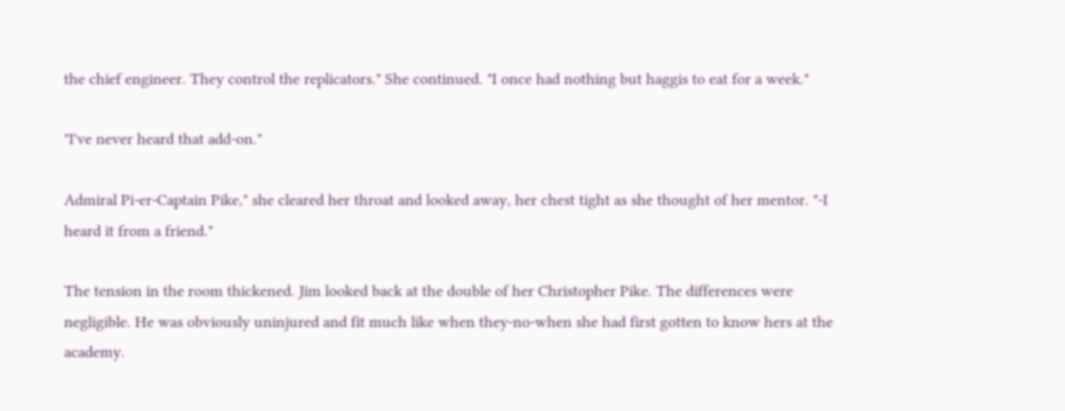the chief engineer. They control the replicators." She continued. "I once had nothing but haggis to eat for a week."

"I've never heard that add-on."

Admiral Pi-er-Captain Pike," she cleared her throat and looked away, her chest tight as she thought of her mentor. "-I heard it from a friend."

The tension in the room thickened. Jim looked back at the double of her Christopher Pike. The differences were negligible. He was obviously uninjured and fit much like when they-no-when she had first gotten to know hers at the academy.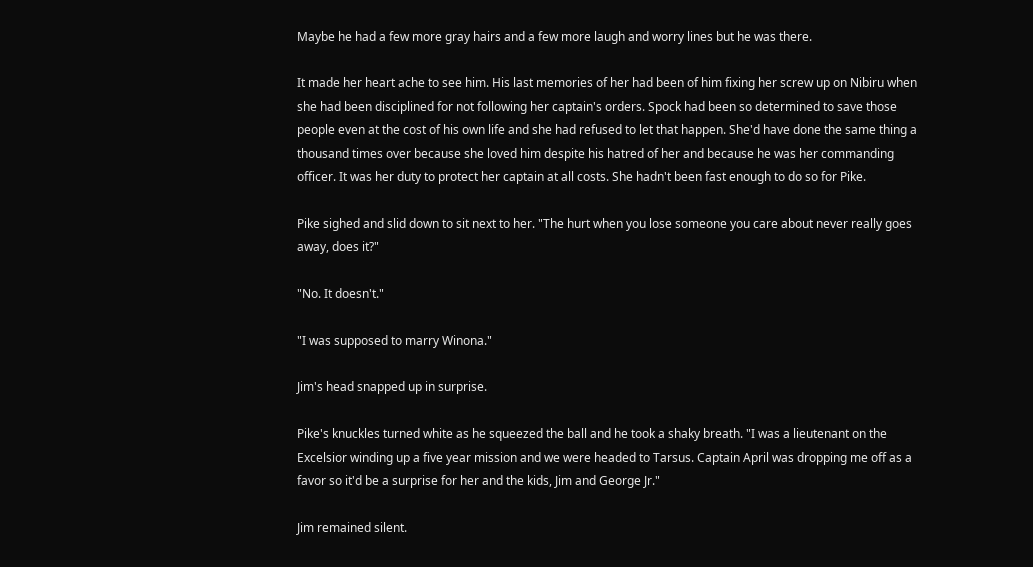Maybe he had a few more gray hairs and a few more laugh and worry lines but he was there.

It made her heart ache to see him. His last memories of her had been of him fixing her screw up on Nibiru when she had been disciplined for not following her captain's orders. Spock had been so determined to save those people even at the cost of his own life and she had refused to let that happen. She'd have done the same thing a thousand times over because she loved him despite his hatred of her and because he was her commanding officer. It was her duty to protect her captain at all costs. She hadn't been fast enough to do so for Pike.

Pike sighed and slid down to sit next to her. "The hurt when you lose someone you care about never really goes away, does it?"

"No. It doesn't."

"I was supposed to marry Winona."

Jim's head snapped up in surprise.

Pike's knuckles turned white as he squeezed the ball and he took a shaky breath. "I was a lieutenant on the Excelsior winding up a five year mission and we were headed to Tarsus. Captain April was dropping me off as a favor so it'd be a surprise for her and the kids, Jim and George Jr."

Jim remained silent.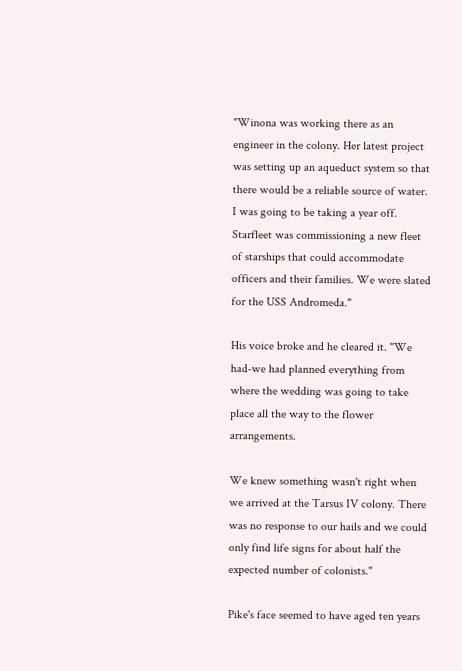"Winona was working there as an engineer in the colony. Her latest project was setting up an aqueduct system so that there would be a reliable source of water. I was going to be taking a year off. Starfleet was commissioning a new fleet of starships that could accommodate officers and their families. We were slated for the USS Andromeda."

His voice broke and he cleared it. "We had-we had planned everything from where the wedding was going to take place all the way to the flower arrangements.

We knew something wasn't right when we arrived at the Tarsus IV colony. There was no response to our hails and we could only find life signs for about half the expected number of colonists."

Pike's face seemed to have aged ten years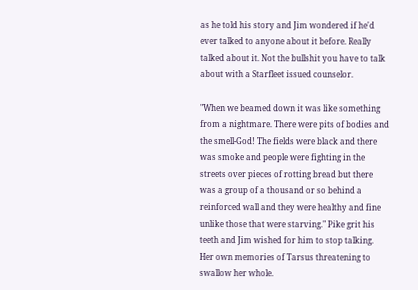as he told his story and Jim wondered if he'd ever talked to anyone about it before. Really talked about it. Not the bullshit you have to talk about with a Starfleet issued counselor.

"When we beamed down it was like something from a nightmare. There were pits of bodies and the smell-God! The fields were black and there was smoke and people were fighting in the streets over pieces of rotting bread but there was a group of a thousand or so behind a reinforced wall and they were healthy and fine unlike those that were starving." Pike grit his teeth and Jim wished for him to stop talking. Her own memories of Tarsus threatening to swallow her whole.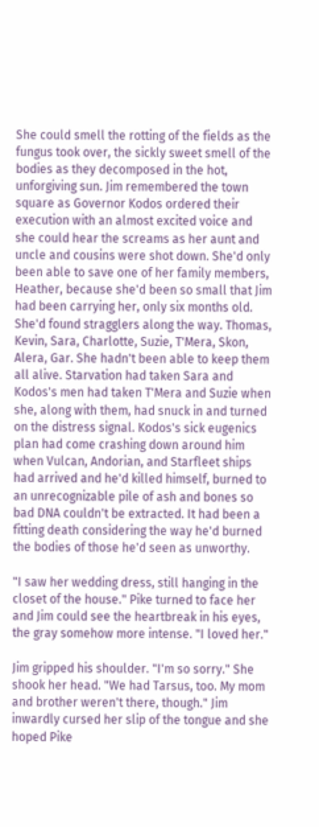She could smell the rotting of the fields as the fungus took over, the sickly sweet smell of the bodies as they decomposed in the hot, unforgiving sun. Jim remembered the town square as Governor Kodos ordered their execution with an almost excited voice and she could hear the screams as her aunt and uncle and cousins were shot down. She'd only been able to save one of her family members, Heather, because she'd been so small that Jim had been carrying her, only six months old. She'd found stragglers along the way. Thomas, Kevin, Sara, Charlotte, Suzie, T'Mera, Skon, Alera, Gar. She hadn't been able to keep them all alive. Starvation had taken Sara and Kodos's men had taken T'Mera and Suzie when she, along with them, had snuck in and turned on the distress signal. Kodos's sick eugenics plan had come crashing down around him when Vulcan, Andorian, and Starfleet ships had arrived and he'd killed himself, burned to an unrecognizable pile of ash and bones so bad DNA couldn't be extracted. It had been a fitting death considering the way he'd burned the bodies of those he'd seen as unworthy.

"I saw her wedding dress, still hanging in the closet of the house." Pike turned to face her and Jim could see the heartbreak in his eyes, the gray somehow more intense. "I loved her."

Jim gripped his shoulder. "I'm so sorry." She shook her head. "We had Tarsus, too. My mom and brother weren't there, though." Jim inwardly cursed her slip of the tongue and she hoped Pike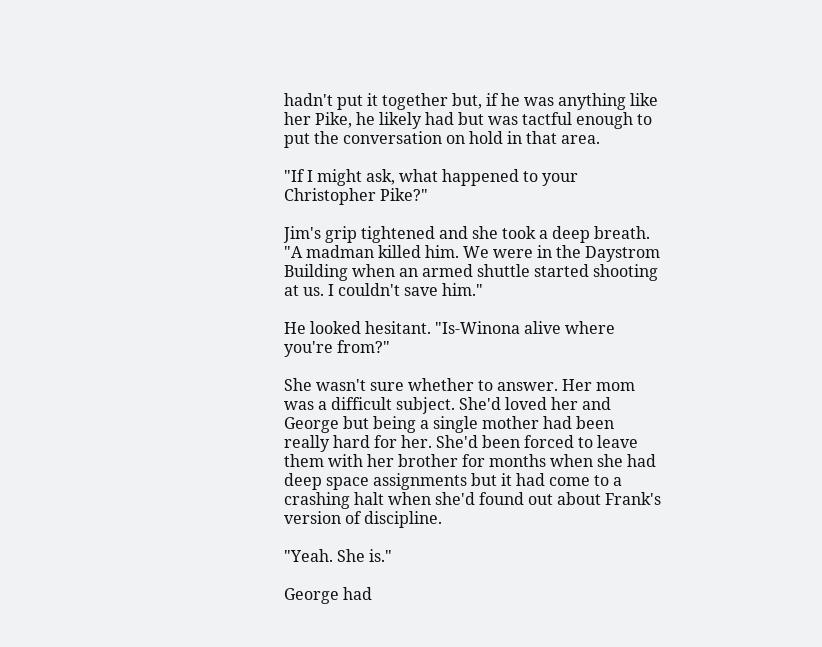hadn't put it together but, if he was anything like her Pike, he likely had but was tactful enough to put the conversation on hold in that area.

"If I might ask, what happened to your Christopher Pike?"

Jim's grip tightened and she took a deep breath. "A madman killed him. We were in the Daystrom Building when an armed shuttle started shooting at us. I couldn't save him."

He looked hesitant. "Is-Winona alive where you're from?"

She wasn't sure whether to answer. Her mom was a difficult subject. She'd loved her and George but being a single mother had been really hard for her. She'd been forced to leave them with her brother for months when she had deep space assignments but it had come to a crashing halt when she'd found out about Frank's version of discipline.

"Yeah. She is."

George had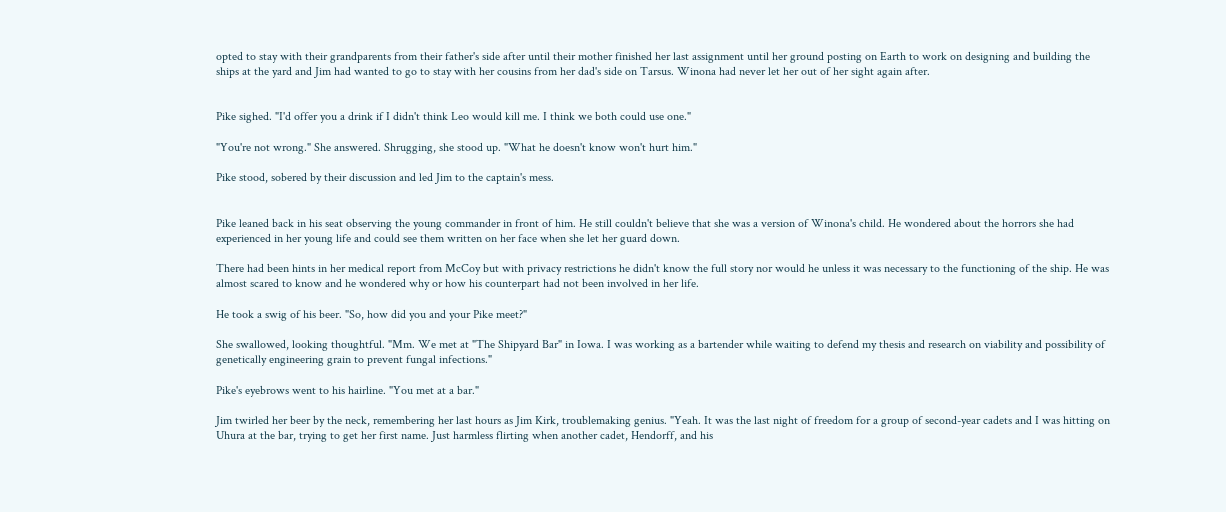opted to stay with their grandparents from their father's side after until their mother finished her last assignment until her ground posting on Earth to work on designing and building the ships at the yard and Jim had wanted to go to stay with her cousins from her dad's side on Tarsus. Winona had never let her out of her sight again after.


Pike sighed. "I'd offer you a drink if I didn't think Leo would kill me. I think we both could use one."

"You're not wrong." She answered. Shrugging, she stood up. "What he doesn't know won't hurt him."

Pike stood, sobered by their discussion and led Jim to the captain's mess.


Pike leaned back in his seat observing the young commander in front of him. He still couldn't believe that she was a version of Winona's child. He wondered about the horrors she had experienced in her young life and could see them written on her face when she let her guard down.

There had been hints in her medical report from McCoy but with privacy restrictions he didn't know the full story nor would he unless it was necessary to the functioning of the ship. He was almost scared to know and he wondered why or how his counterpart had not been involved in her life.

He took a swig of his beer. "So, how did you and your Pike meet?"

She swallowed, looking thoughtful. "Mm. We met at "The Shipyard Bar" in Iowa. I was working as a bartender while waiting to defend my thesis and research on viability and possibility of genetically engineering grain to prevent fungal infections."

Pike's eyebrows went to his hairline. "You met at a bar."

Jim twirled her beer by the neck, remembering her last hours as Jim Kirk, troublemaking genius. "Yeah. It was the last night of freedom for a group of second-year cadets and I was hitting on Uhura at the bar, trying to get her first name. Just harmless flirting when another cadet, Hendorff, and his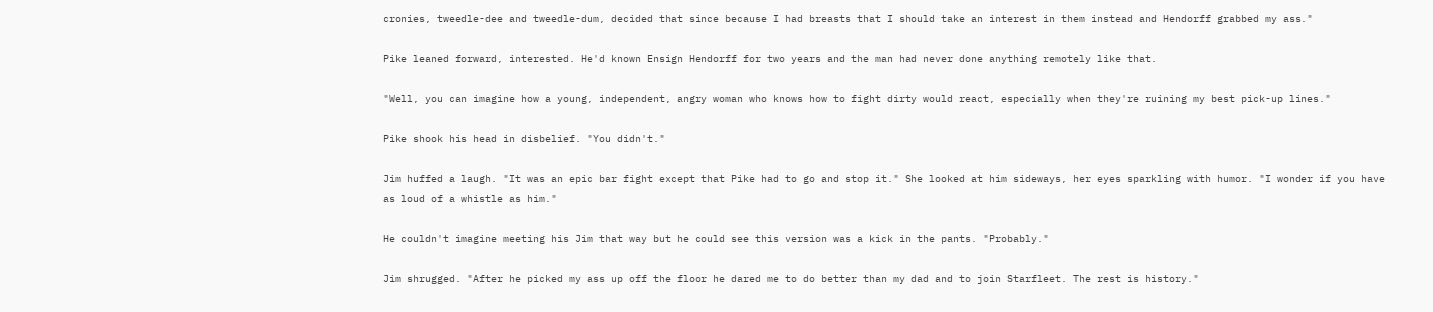cronies, tweedle-dee and tweedle-dum, decided that since because I had breasts that I should take an interest in them instead and Hendorff grabbed my ass."

Pike leaned forward, interested. He'd known Ensign Hendorff for two years and the man had never done anything remotely like that.

"Well, you can imagine how a young, independent, angry woman who knows how to fight dirty would react, especially when they're ruining my best pick-up lines."

Pike shook his head in disbelief. "You didn't."

Jim huffed a laugh. "It was an epic bar fight except that Pike had to go and stop it." She looked at him sideways, her eyes sparkling with humor. "I wonder if you have as loud of a whistle as him."

He couldn't imagine meeting his Jim that way but he could see this version was a kick in the pants. "Probably."

Jim shrugged. "After he picked my ass up off the floor he dared me to do better than my dad and to join Starfleet. The rest is history."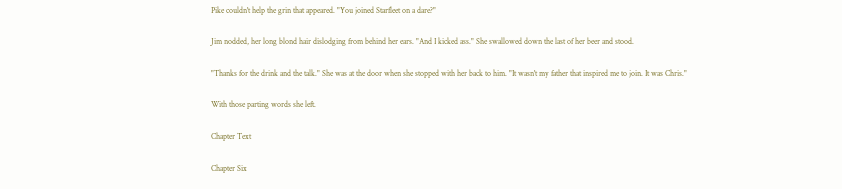Pike couldn't help the grin that appeared. "You joined Starfleet on a dare?"

Jim nodded, her long blond hair dislodging from behind her ears. "And I kicked ass." She swallowed down the last of her beer and stood.

"Thanks for the drink and the talk." She was at the door when she stopped with her back to him. "It wasn't my father that inspired me to join. It was Chris."

With those parting words she left.

Chapter Text

Chapter Six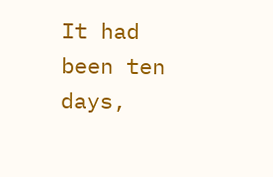It had been ten days,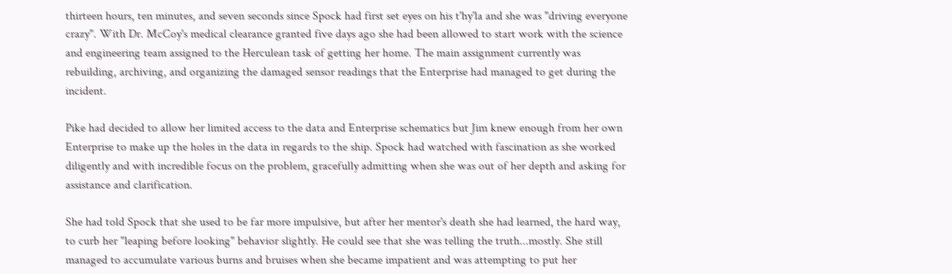thirteen hours, ten minutes, and seven seconds since Spock had first set eyes on his t'hy'la and she was "driving everyone crazy". With Dr. McCoy's medical clearance granted five days ago she had been allowed to start work with the science and engineering team assigned to the Herculean task of getting her home. The main assignment currently was rebuilding, archiving, and organizing the damaged sensor readings that the Enterprise had managed to get during the incident.

Pike had decided to allow her limited access to the data and Enterprise schematics but Jim knew enough from her own Enterprise to make up the holes in the data in regards to the ship. Spock had watched with fascination as she worked diligently and with incredible focus on the problem, gracefully admitting when she was out of her depth and asking for assistance and clarification.

She had told Spock that she used to be far more impulsive, but after her mentor's death she had learned, the hard way, to curb her "leaping before looking" behavior slightly. He could see that she was telling the truth...mostly. She still managed to accumulate various burns and bruises when she became impatient and was attempting to put her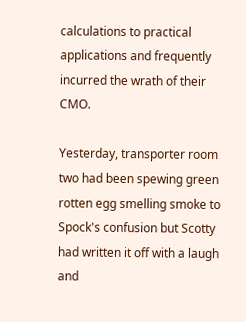calculations to practical applications and frequently incurred the wrath of their CMO.

Yesterday, transporter room two had been spewing green rotten egg smelling smoke to Spock's confusion but Scotty had written it off with a laugh and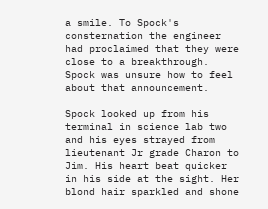a smile. To Spock's consternation the engineer had proclaimed that they were close to a breakthrough. Spock was unsure how to feel about that announcement.

Spock looked up from his terminal in science lab two and his eyes strayed from lieutenant Jr grade Charon to Jim. His heart beat quicker in his side at the sight. Her blond hair sparkled and shone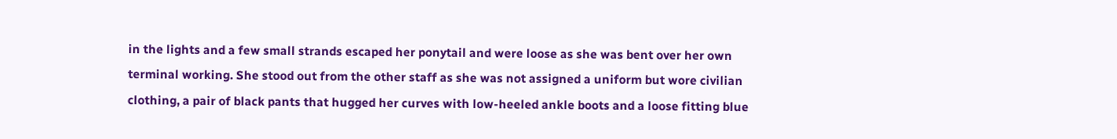in the lights and a few small strands escaped her ponytail and were loose as she was bent over her own terminal working. She stood out from the other staff as she was not assigned a uniform but wore civilian clothing, a pair of black pants that hugged her curves with low-heeled ankle boots and a loose fitting blue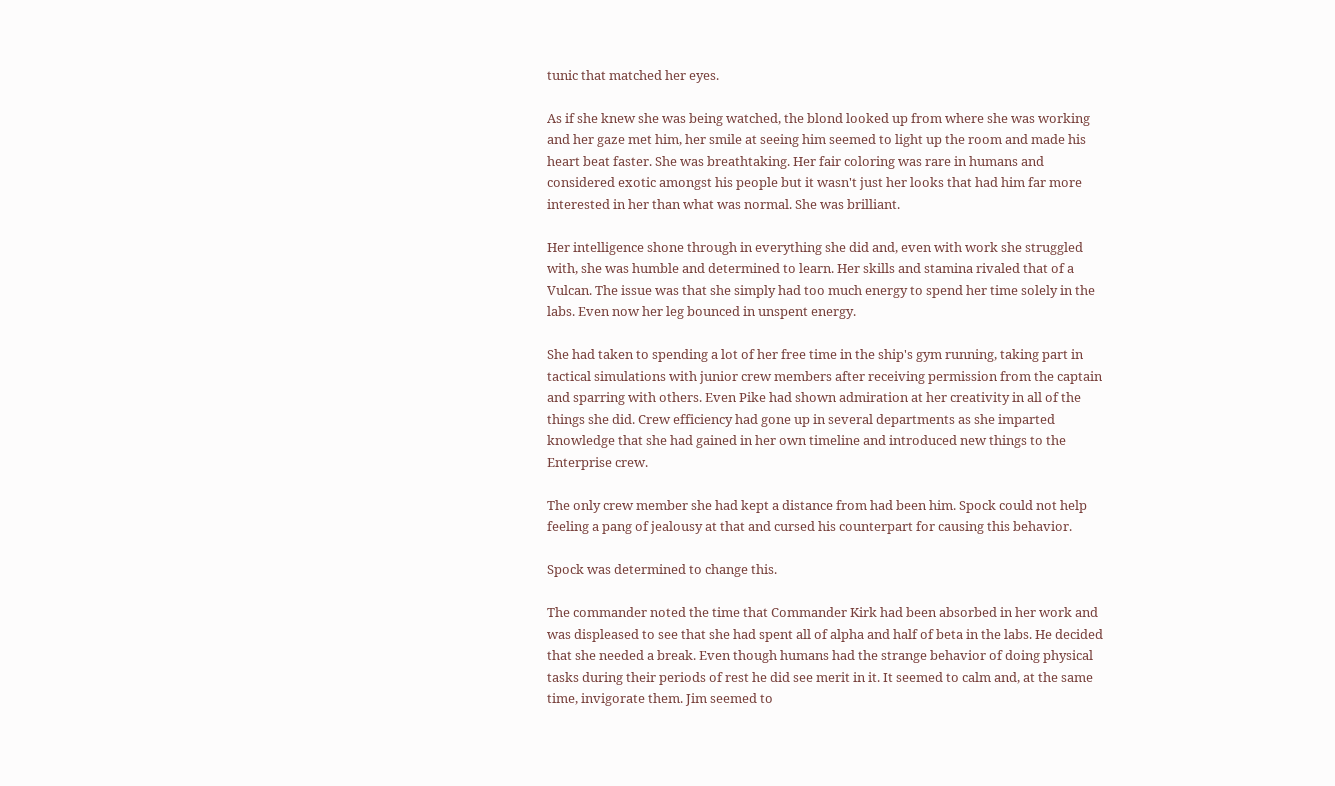tunic that matched her eyes.

As if she knew she was being watched, the blond looked up from where she was working and her gaze met him, her smile at seeing him seemed to light up the room and made his heart beat faster. She was breathtaking. Her fair coloring was rare in humans and considered exotic amongst his people but it wasn't just her looks that had him far more interested in her than what was normal. She was brilliant.

Her intelligence shone through in everything she did and, even with work she struggled with, she was humble and determined to learn. Her skills and stamina rivaled that of a Vulcan. The issue was that she simply had too much energy to spend her time solely in the labs. Even now her leg bounced in unspent energy.

She had taken to spending a lot of her free time in the ship's gym running, taking part in tactical simulations with junior crew members after receiving permission from the captain and sparring with others. Even Pike had shown admiration at her creativity in all of the things she did. Crew efficiency had gone up in several departments as she imparted knowledge that she had gained in her own timeline and introduced new things to the Enterprise crew.

The only crew member she had kept a distance from had been him. Spock could not help feeling a pang of jealousy at that and cursed his counterpart for causing this behavior.

Spock was determined to change this.

The commander noted the time that Commander Kirk had been absorbed in her work and was displeased to see that she had spent all of alpha and half of beta in the labs. He decided that she needed a break. Even though humans had the strange behavior of doing physical tasks during their periods of rest he did see merit in it. It seemed to calm and, at the same time, invigorate them. Jim seemed to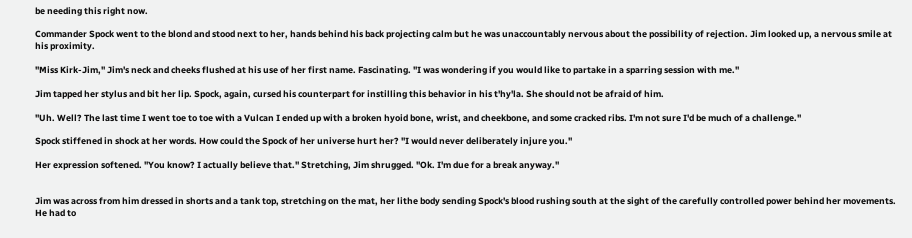be needing this right now.

Commander Spock went to the blond and stood next to her, hands behind his back projecting calm but he was unaccountably nervous about the possibility of rejection. Jim looked up, a nervous smile at his proximity.

"Miss Kirk-Jim," Jim's neck and cheeks flushed at his use of her first name. Fascinating. "I was wondering if you would like to partake in a sparring session with me."

Jim tapped her stylus and bit her lip. Spock, again, cursed his counterpart for instilling this behavior in his t'hy'la. She should not be afraid of him.

"Uh. Well? The last time I went toe to toe with a Vulcan I ended up with a broken hyoid bone, wrist, and cheekbone, and some cracked ribs. I'm not sure I'd be much of a challenge."

Spock stiffened in shock at her words. How could the Spock of her universe hurt her? "I would never deliberately injure you."

Her expression softened. "You know? I actually believe that." Stretching, Jim shrugged. "Ok. I'm due for a break anyway."


Jim was across from him dressed in shorts and a tank top, stretching on the mat, her lithe body sending Spock's blood rushing south at the sight of the carefully controlled power behind her movements. He had to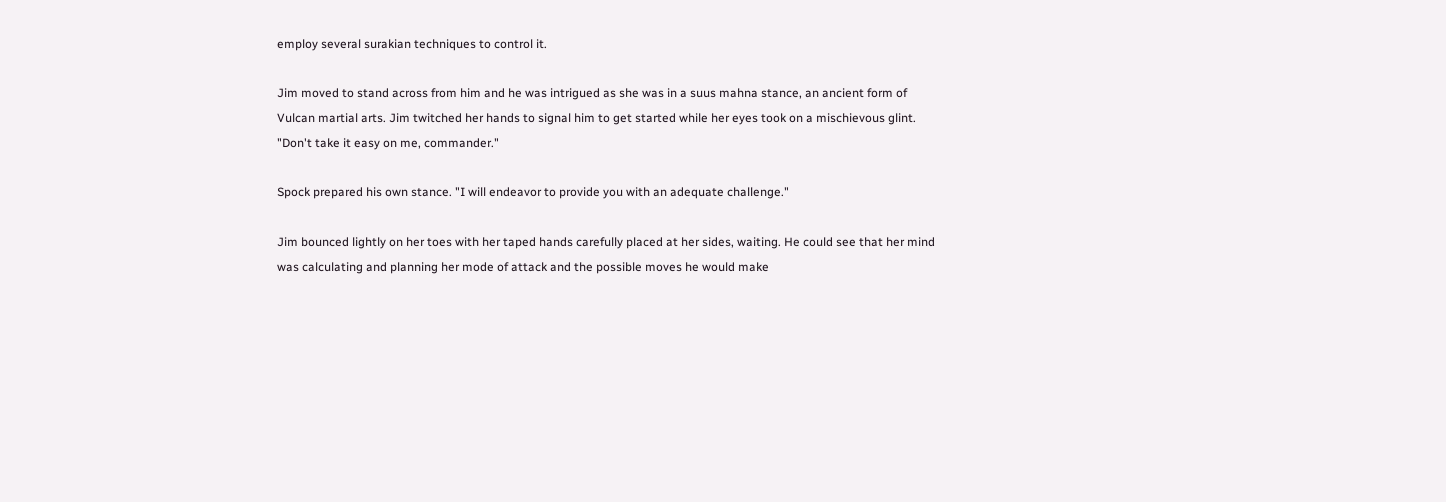employ several surakian techniques to control it.

Jim moved to stand across from him and he was intrigued as she was in a suus mahna stance, an ancient form of Vulcan martial arts. Jim twitched her hands to signal him to get started while her eyes took on a mischievous glint. "Don't take it easy on me, commander."

Spock prepared his own stance. "I will endeavor to provide you with an adequate challenge."

Jim bounced lightly on her toes with her taped hands carefully placed at her sides, waiting. He could see that her mind was calculating and planning her mode of attack and the possible moves he would make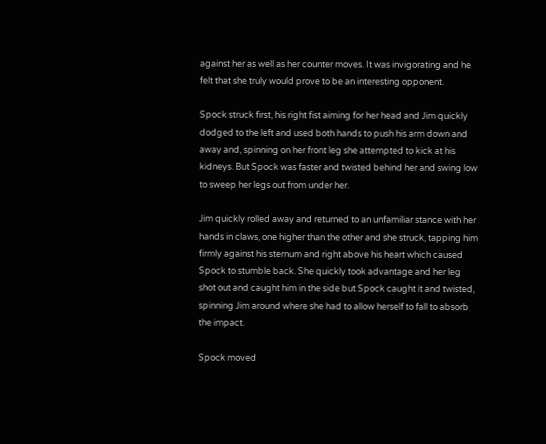against her as well as her counter moves. It was invigorating and he felt that she truly would prove to be an interesting opponent.

Spock struck first, his right fist aiming for her head and Jim quickly dodged to the left and used both hands to push his arm down and away and, spinning on her front leg she attempted to kick at his kidneys. But Spock was faster and twisted behind her and swing low to sweep her legs out from under her.

Jim quickly rolled away and returned to an unfamiliar stance with her hands in claws, one higher than the other and she struck, tapping him firmly against his sternum and right above his heart which caused Spock to stumble back. She quickly took advantage and her leg shot out and caught him in the side but Spock caught it and twisted, spinning Jim around where she had to allow herself to fall to absorb the impact.

Spock moved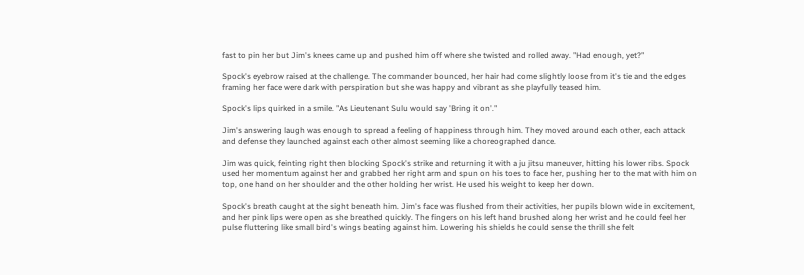fast to pin her but Jim's knees came up and pushed him off where she twisted and rolled away. "Had enough, yet?"

Spock's eyebrow raised at the challenge. The commander bounced, her hair had come slightly loose from it's tie and the edges framing her face were dark with perspiration but she was happy and vibrant as she playfully teased him.

Spock's lips quirked in a smile. "As Lieutenant Sulu would say 'Bring it on'."

Jim's answering laugh was enough to spread a feeling of happiness through him. They moved around each other, each attack and defense they launched against each other almost seeming like a choreographed dance.

Jim was quick, feinting right then blocking Spock's strike and returning it with a ju jitsu maneuver, hitting his lower ribs. Spock used her momentum against her and grabbed her right arm and spun on his toes to face her, pushing her to the mat with him on top, one hand on her shoulder and the other holding her wrist. He used his weight to keep her down.

Spock's breath caught at the sight beneath him. Jim's face was flushed from their activities, her pupils blown wide in excitement, and her pink lips were open as she breathed quickly. The fingers on his left hand brushed along her wrist and he could feel her pulse fluttering like small bird's wings beating against him. Lowering his shields he could sense the thrill she felt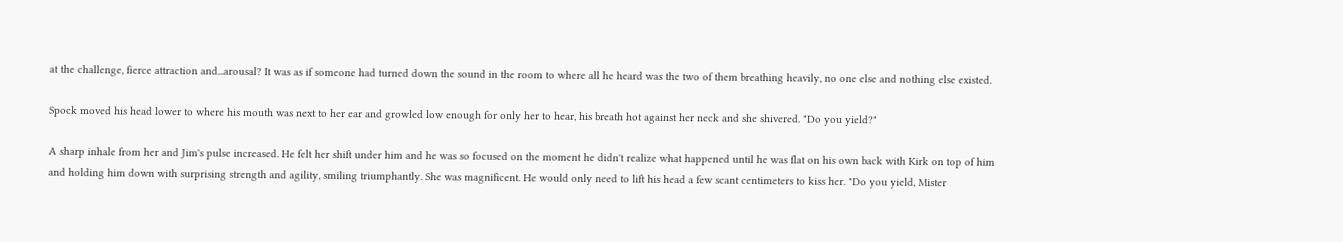at the challenge, fierce attraction and...arousal? It was as if someone had turned down the sound in the room to where all he heard was the two of them breathing heavily, no one else and nothing else existed.

Spock moved his head lower to where his mouth was next to her ear and growled low enough for only her to hear, his breath hot against her neck and she shivered. "Do you yield?"

A sharp inhale from her and Jim's pulse increased. He felt her shift under him and he was so focused on the moment he didn't realize what happened until he was flat on his own back with Kirk on top of him and holding him down with surprising strength and agility, smiling triumphantly. She was magnificent. He would only need to lift his head a few scant centimeters to kiss her. "Do you yield, Mister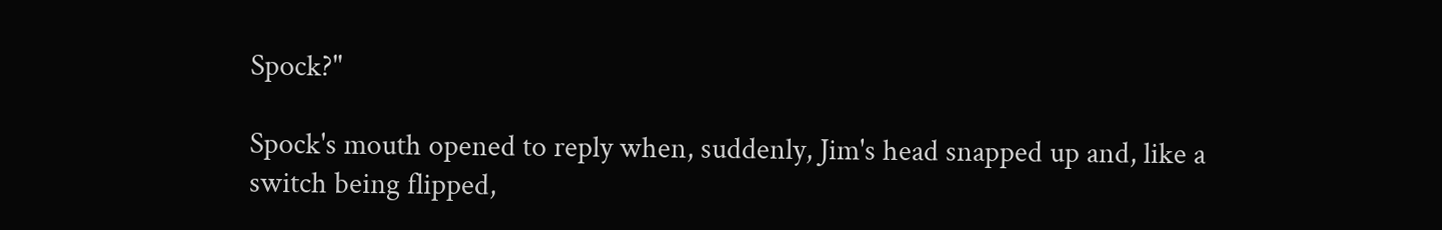Spock?"

Spock's mouth opened to reply when, suddenly, Jim's head snapped up and, like a switch being flipped,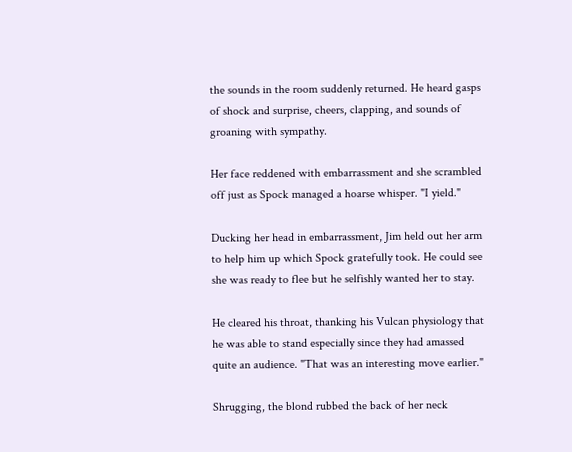the sounds in the room suddenly returned. He heard gasps of shock and surprise, cheers, clapping, and sounds of groaning with sympathy.

Her face reddened with embarrassment and she scrambled off just as Spock managed a hoarse whisper. "I yield."

Ducking her head in embarrassment, Jim held out her arm to help him up which Spock gratefully took. He could see she was ready to flee but he selfishly wanted her to stay.

He cleared his throat, thanking his Vulcan physiology that he was able to stand especially since they had amassed quite an audience. "That was an interesting move earlier."

Shrugging, the blond rubbed the back of her neck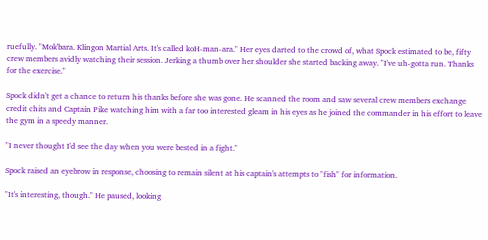ruefully. "Mok'bara. Klingon Martial Arts. It's called koH-man-ara." Her eyes darted to the crowd of, what Spock estimated to be, fifty crew members avidly watching their session. Jerking a thumb over her shoulder she started backing away. "I've uh-gotta run. Thanks for the exercise."

Spock didn't get a chance to return his thanks before she was gone. He scanned the room and saw several crew members exchange credit chits and Captain Pike watching him with a far too interested gleam in his eyes as he joined the commander in his effort to leave the gym in a speedy manner.

"I never thought I'd see the day when you were bested in a fight."

Spock raised an eyebrow in response, choosing to remain silent at his captain's attempts to "fish" for information.

"It's interesting, though." He paused, looking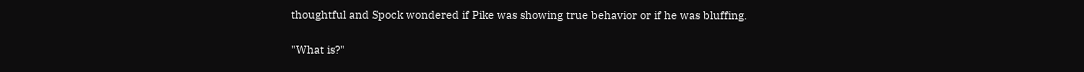thoughtful and Spock wondered if Pike was showing true behavior or if he was bluffing.

"What is?"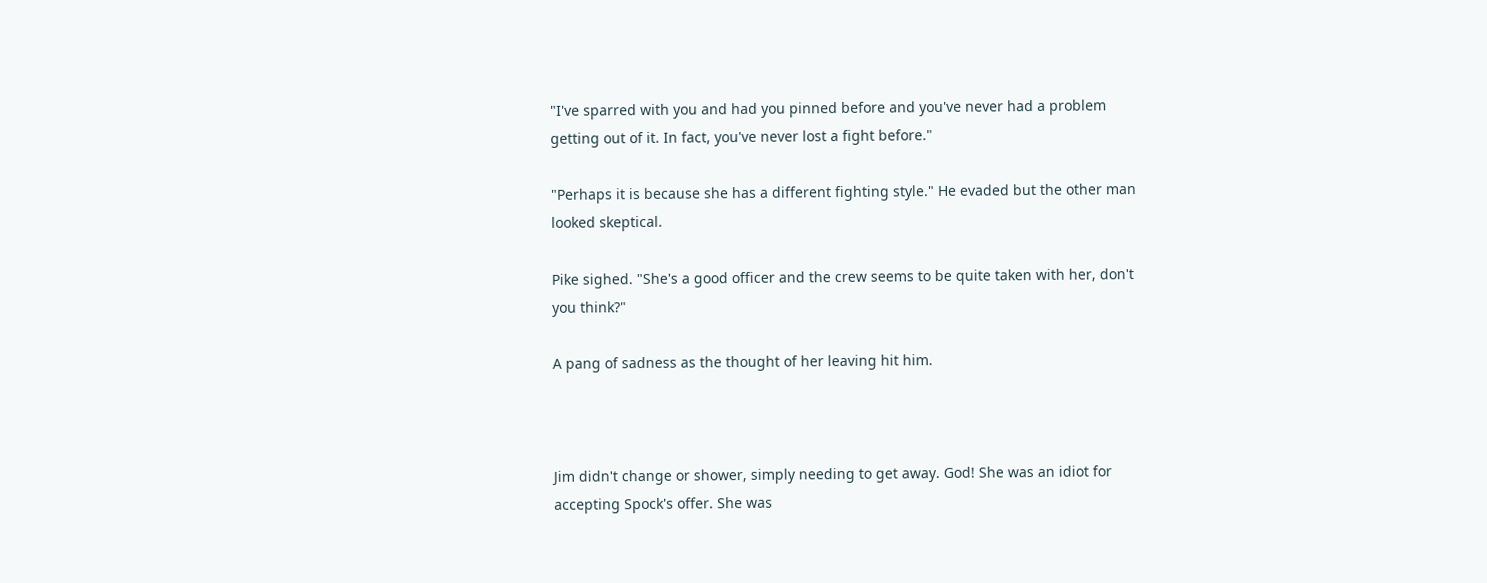"I've sparred with you and had you pinned before and you've never had a problem getting out of it. In fact, you've never lost a fight before."

"Perhaps it is because she has a different fighting style." He evaded but the other man looked skeptical.

Pike sighed. "She's a good officer and the crew seems to be quite taken with her, don't you think?"

A pang of sadness as the thought of her leaving hit him.



Jim didn't change or shower, simply needing to get away. God! She was an idiot for accepting Spock's offer. She was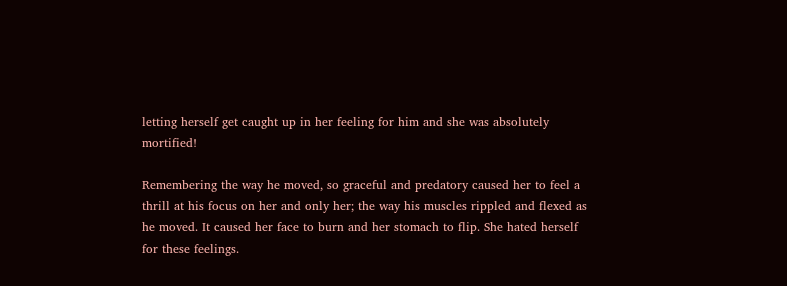letting herself get caught up in her feeling for him and she was absolutely mortified!

Remembering the way he moved, so graceful and predatory caused her to feel a thrill at his focus on her and only her; the way his muscles rippled and flexed as he moved. It caused her face to burn and her stomach to flip. She hated herself for these feelings.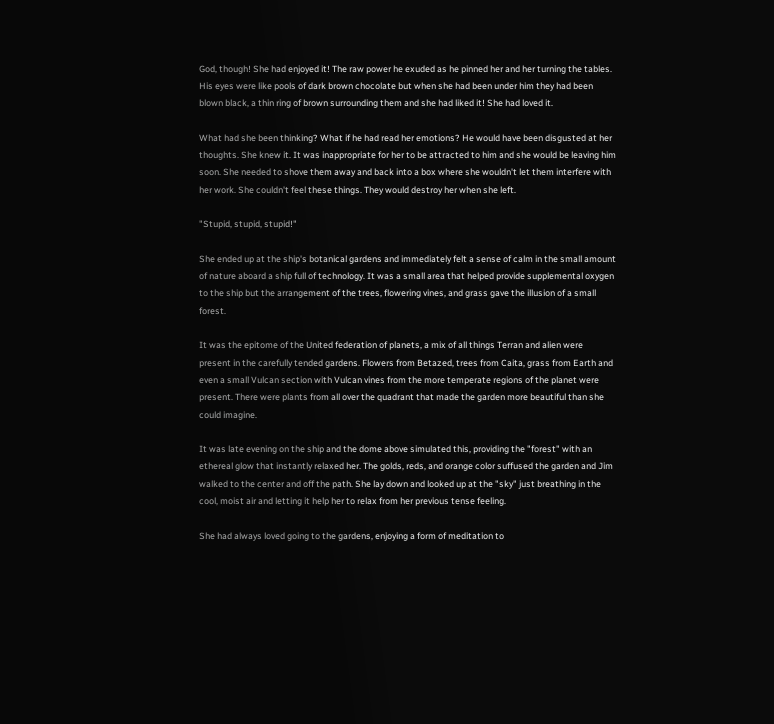God, though! She had enjoyed it! The raw power he exuded as he pinned her and her turning the tables. His eyes were like pools of dark brown chocolate but when she had been under him they had been blown black, a thin ring of brown surrounding them and she had liked it! She had loved it.

What had she been thinking? What if he had read her emotions? He would have been disgusted at her thoughts. She knew it. It was inappropriate for her to be attracted to him and she would be leaving him soon. She needed to shove them away and back into a box where she wouldn't let them interfere with her work. She couldn't feel these things. They would destroy her when she left.

"Stupid, stupid, stupid!"

She ended up at the ship's botanical gardens and immediately felt a sense of calm in the small amount of nature aboard a ship full of technology. It was a small area that helped provide supplemental oxygen to the ship but the arrangement of the trees, flowering vines, and grass gave the illusion of a small forest.

It was the epitome of the United federation of planets, a mix of all things Terran and alien were present in the carefully tended gardens. Flowers from Betazed, trees from Caita, grass from Earth and even a small Vulcan section with Vulcan vines from the more temperate regions of the planet were present. There were plants from all over the quadrant that made the garden more beautiful than she could imagine.

It was late evening on the ship and the dome above simulated this, providing the "forest" with an ethereal glow that instantly relaxed her. The golds, reds, and orange color suffused the garden and Jim walked to the center and off the path. She lay down and looked up at the "sky" just breathing in the cool, moist air and letting it help her to relax from her previous tense feeling.

She had always loved going to the gardens, enjoying a form of meditation to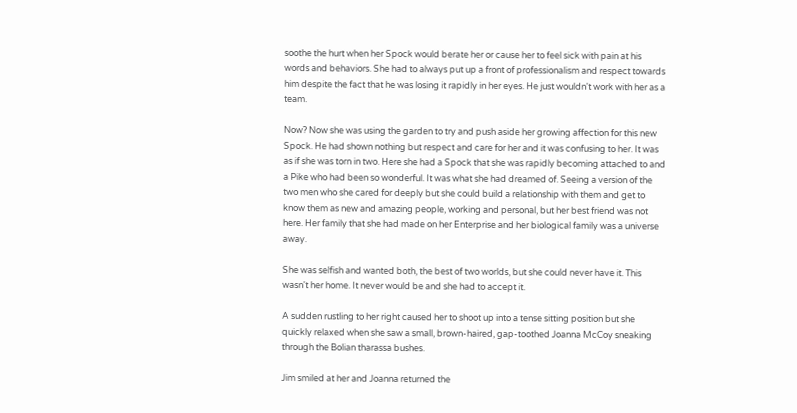soothe the hurt when her Spock would berate her or cause her to feel sick with pain at his words and behaviors. She had to always put up a front of professionalism and respect towards him despite the fact that he was losing it rapidly in her eyes. He just wouldn't work with her as a team.

Now? Now she was using the garden to try and push aside her growing affection for this new Spock. He had shown nothing but respect and care for her and it was confusing to her. It was as if she was torn in two. Here she had a Spock that she was rapidly becoming attached to and a Pike who had been so wonderful. It was what she had dreamed of. Seeing a version of the two men who she cared for deeply but she could build a relationship with them and get to know them as new and amazing people, working and personal, but her best friend was not here. Her family that she had made on her Enterprise and her biological family was a universe away.

She was selfish and wanted both, the best of two worlds, but she could never have it. This wasn't her home. It never would be and she had to accept it.

A sudden rustling to her right caused her to shoot up into a tense sitting position but she quickly relaxed when she saw a small, brown-haired, gap-toothed Joanna McCoy sneaking through the Bolian tharassa bushes.

Jim smiled at her and Joanna returned the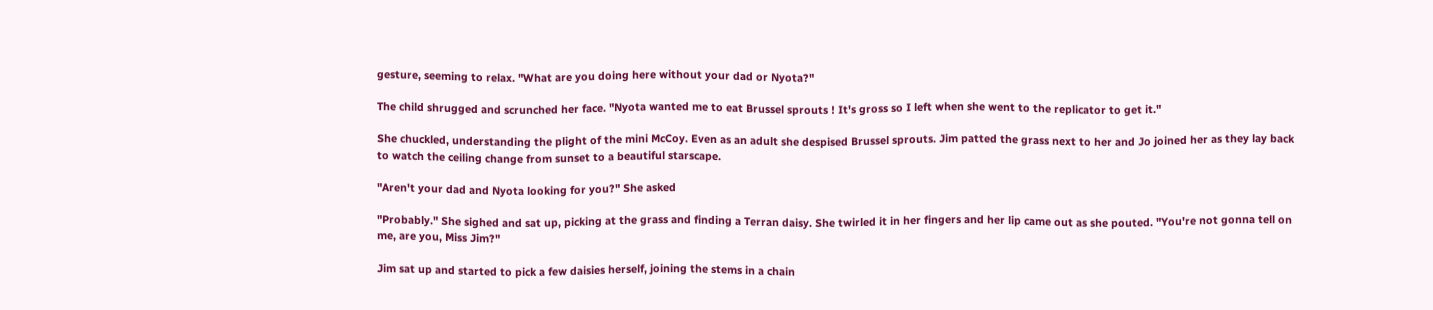gesture, seeming to relax. "What are you doing here without your dad or Nyota?"

The child shrugged and scrunched her face. "Nyota wanted me to eat Brussel sprouts ! It's gross so I left when she went to the replicator to get it."

She chuckled, understanding the plight of the mini McCoy. Even as an adult she despised Brussel sprouts. Jim patted the grass next to her and Jo joined her as they lay back to watch the ceiling change from sunset to a beautiful starscape.

"Aren't your dad and Nyota looking for you?" She asked

"Probably." She sighed and sat up, picking at the grass and finding a Terran daisy. She twirled it in her fingers and her lip came out as she pouted. "You're not gonna tell on me, are you, Miss Jim?"

Jim sat up and started to pick a few daisies herself, joining the stems in a chain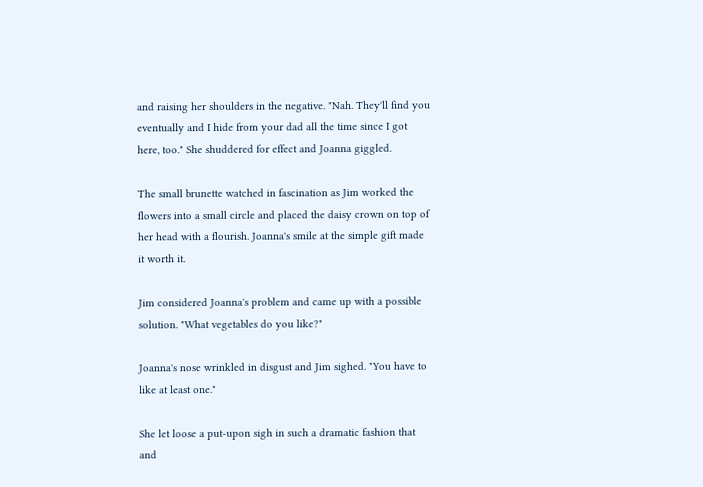and raising her shoulders in the negative. "Nah. They'll find you eventually and I hide from your dad all the time since I got here, too." She shuddered for effect and Joanna giggled.

The small brunette watched in fascination as Jim worked the flowers into a small circle and placed the daisy crown on top of her head with a flourish. Joanna's smile at the simple gift made it worth it.

Jim considered Joanna's problem and came up with a possible solution. "What vegetables do you like?"

Joanna's nose wrinkled in disgust and Jim sighed. "You have to like at least one."

She let loose a put-upon sigh in such a dramatic fashion that and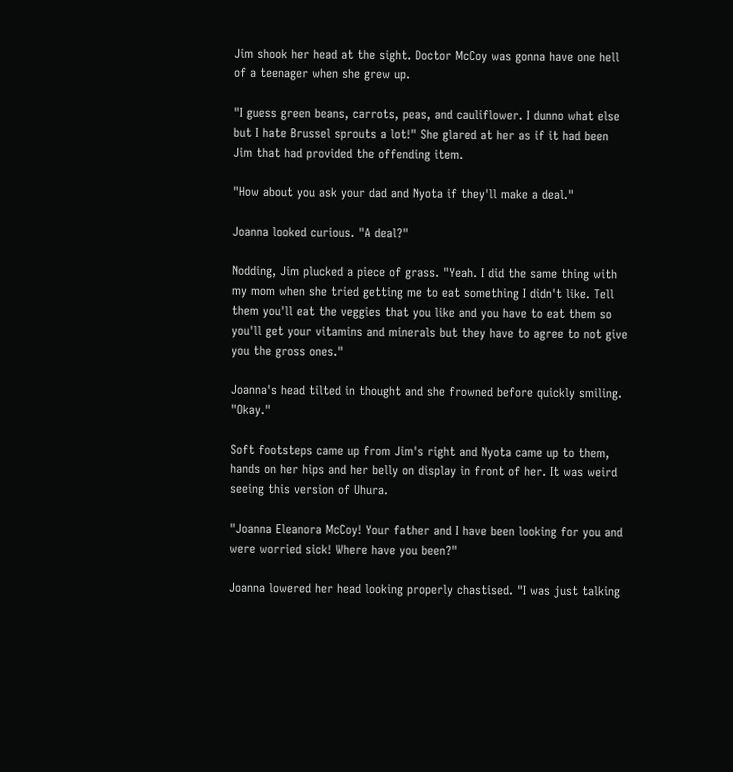Jim shook her head at the sight. Doctor McCoy was gonna have one hell of a teenager when she grew up.

"I guess green beans, carrots, peas, and cauliflower. I dunno what else but I hate Brussel sprouts a lot!" She glared at her as if it had been Jim that had provided the offending item.

"How about you ask your dad and Nyota if they'll make a deal."

Joanna looked curious. "A deal?"

Nodding, Jim plucked a piece of grass. "Yeah. I did the same thing with my mom when she tried getting me to eat something I didn't like. Tell them you'll eat the veggies that you like and you have to eat them so you'll get your vitamins and minerals but they have to agree to not give you the gross ones."

Joanna's head tilted in thought and she frowned before quickly smiling. "Okay."

Soft footsteps came up from Jim's right and Nyota came up to them, hands on her hips and her belly on display in front of her. It was weird seeing this version of Uhura.

"Joanna Eleanora McCoy! Your father and I have been looking for you and were worried sick! Where have you been?"

Joanna lowered her head looking properly chastised. "I was just talking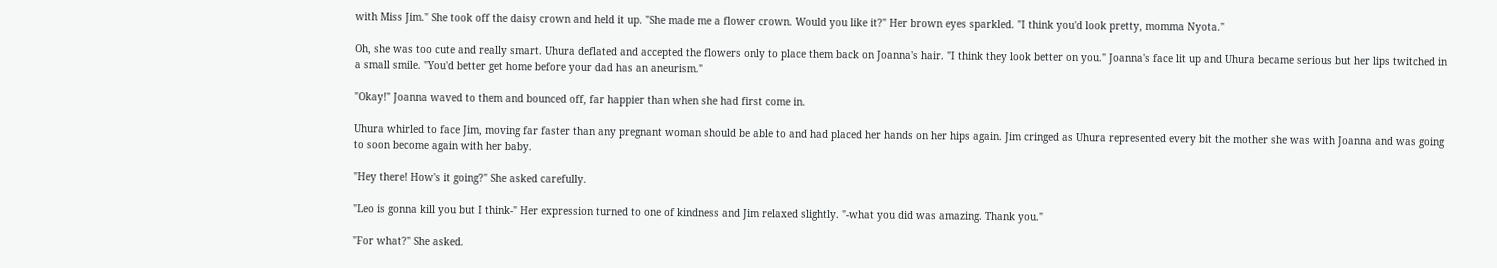with Miss Jim." She took off the daisy crown and held it up. "She made me a flower crown. Would you like it?" Her brown eyes sparkled. "I think you'd look pretty, momma Nyota."

Oh, she was too cute and really smart. Uhura deflated and accepted the flowers only to place them back on Joanna's hair. "I think they look better on you." Joanna's face lit up and Uhura became serious but her lips twitched in a small smile. "You'd better get home before your dad has an aneurism."

"Okay!" Joanna waved to them and bounced off, far happier than when she had first come in.

Uhura whirled to face Jim, moving far faster than any pregnant woman should be able to and had placed her hands on her hips again. Jim cringed as Uhura represented every bit the mother she was with Joanna and was going to soon become again with her baby.

"Hey there! How's it going?" She asked carefully.

"Leo is gonna kill you but I think-" Her expression turned to one of kindness and Jim relaxed slightly. "-what you did was amazing. Thank you."

"For what?" She asked.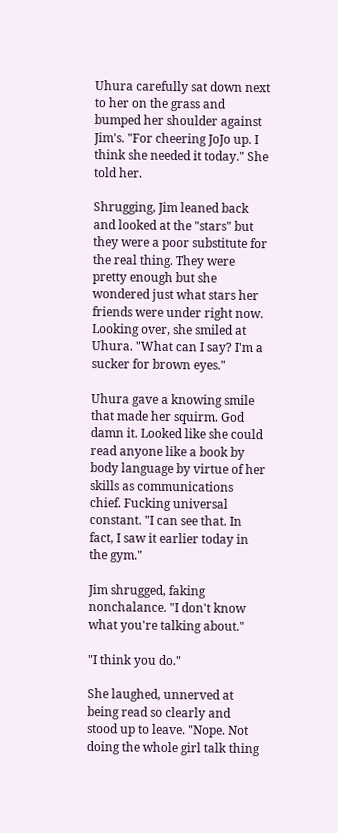Uhura carefully sat down next to her on the grass and bumped her shoulder against Jim's. "For cheering JoJo up. I think she needed it today." She told her.

Shrugging, Jim leaned back and looked at the "stars" but they were a poor substitute for the real thing. They were pretty enough but she wondered just what stars her friends were under right now. Looking over, she smiled at Uhura. "What can I say? I'm a sucker for brown eyes."

Uhura gave a knowing smile that made her squirm. God damn it. Looked like she could read anyone like a book by body language by virtue of her skills as communications chief. Fucking universal constant. "I can see that. In fact, I saw it earlier today in the gym."

Jim shrugged, faking nonchalance. "I don't know what you're talking about."

"I think you do."

She laughed, unnerved at being read so clearly and stood up to leave. "Nope. Not doing the whole girl talk thing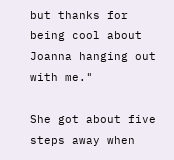but thanks for being cool about Joanna hanging out with me."

She got about five steps away when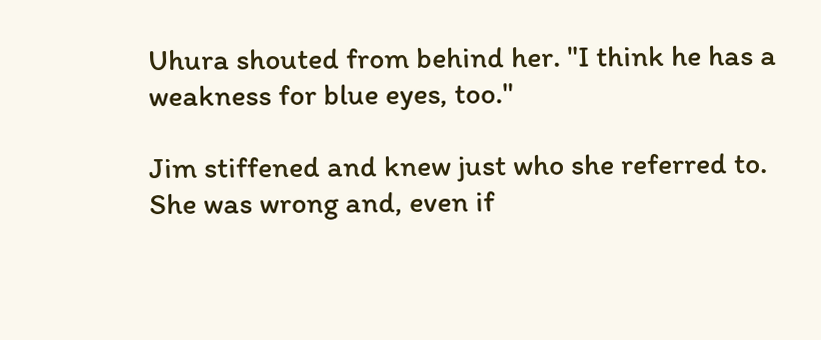Uhura shouted from behind her. "I think he has a weakness for blue eyes, too."

Jim stiffened and knew just who she referred to. She was wrong and, even if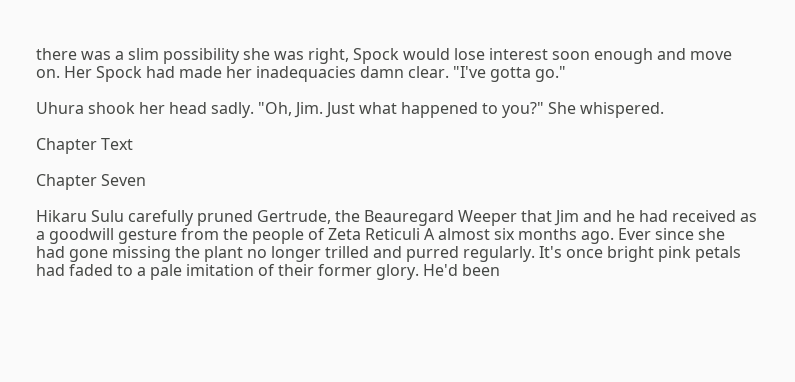there was a slim possibility she was right, Spock would lose interest soon enough and move on. Her Spock had made her inadequacies damn clear. "I've gotta go."

Uhura shook her head sadly. "Oh, Jim. Just what happened to you?" She whispered.

Chapter Text

Chapter Seven

Hikaru Sulu carefully pruned Gertrude, the Beauregard Weeper that Jim and he had received as a goodwill gesture from the people of Zeta Reticuli A almost six months ago. Ever since she had gone missing the plant no longer trilled and purred regularly. It's once bright pink petals had faded to a pale imitation of their former glory. He'd been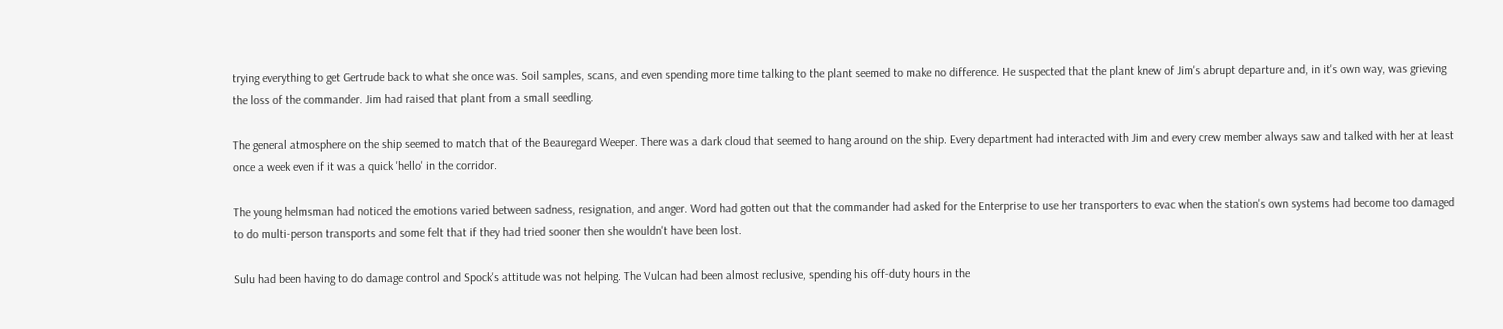trying everything to get Gertrude back to what she once was. Soil samples, scans, and even spending more time talking to the plant seemed to make no difference. He suspected that the plant knew of Jim's abrupt departure and, in it's own way, was grieving the loss of the commander. Jim had raised that plant from a small seedling.

The general atmosphere on the ship seemed to match that of the Beauregard Weeper. There was a dark cloud that seemed to hang around on the ship. Every department had interacted with Jim and every crew member always saw and talked with her at least once a week even if it was a quick 'hello' in the corridor.

The young helmsman had noticed the emotions varied between sadness, resignation, and anger. Word had gotten out that the commander had asked for the Enterprise to use her transporters to evac when the station's own systems had become too damaged to do multi-person transports and some felt that if they had tried sooner then she wouldn't have been lost.

Sulu had been having to do damage control and Spock's attitude was not helping. The Vulcan had been almost reclusive, spending his off-duty hours in the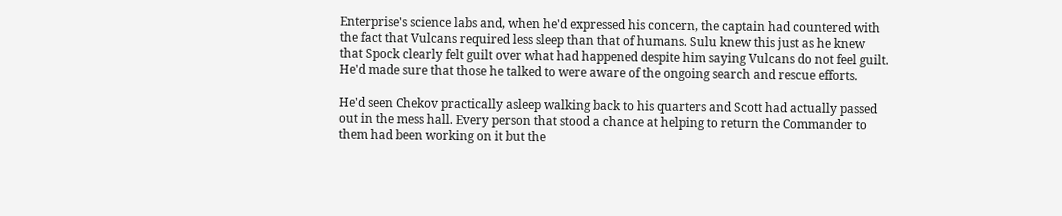Enterprise's science labs and, when he'd expressed his concern, the captain had countered with the fact that Vulcans required less sleep than that of humans. Sulu knew this just as he knew that Spock clearly felt guilt over what had happened despite him saying Vulcans do not feel guilt. He'd made sure that those he talked to were aware of the ongoing search and rescue efforts.

He'd seen Chekov practically asleep walking back to his quarters and Scott had actually passed out in the mess hall. Every person that stood a chance at helping to return the Commander to them had been working on it but the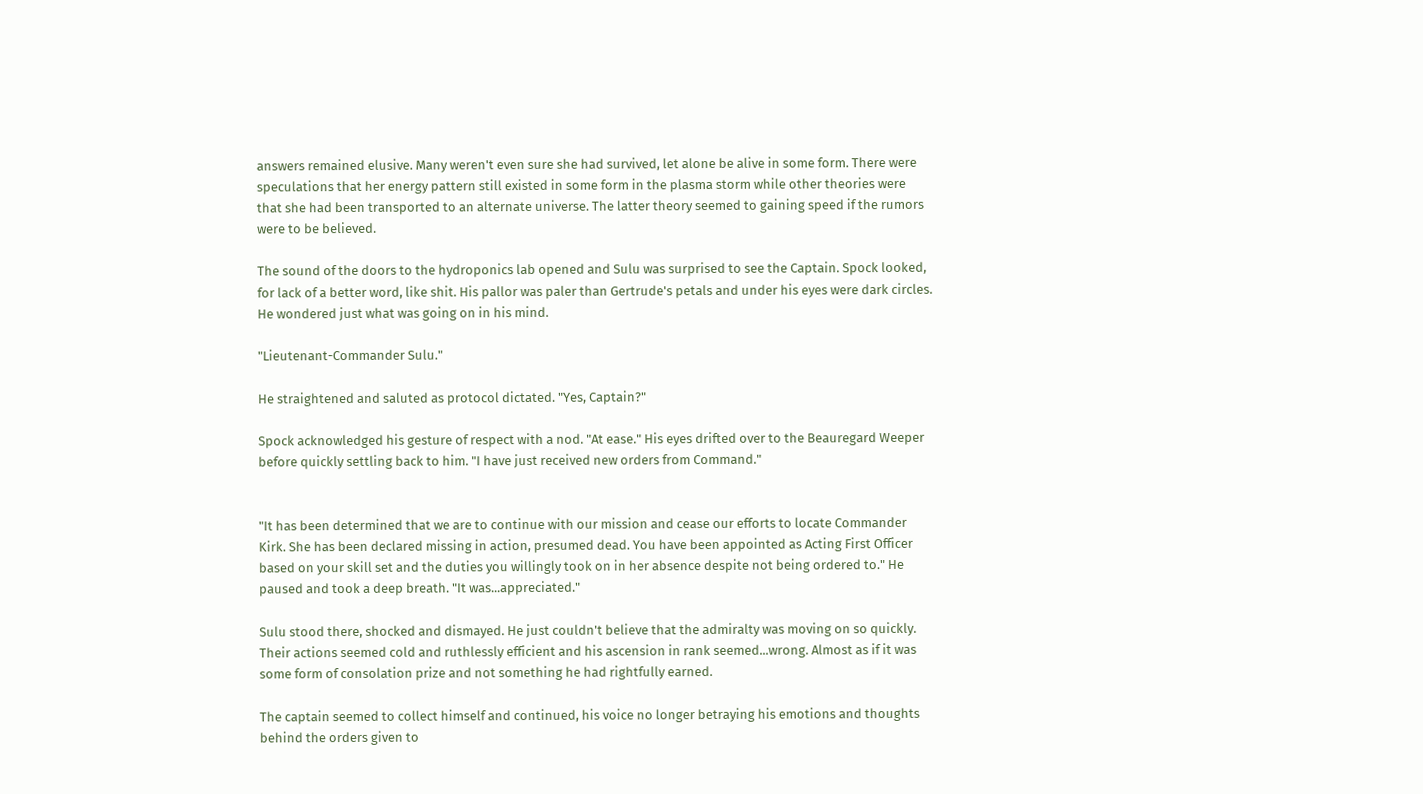answers remained elusive. Many weren't even sure she had survived, let alone be alive in some form. There were speculations that her energy pattern still existed in some form in the plasma storm while other theories were that she had been transported to an alternate universe. The latter theory seemed to gaining speed if the rumors were to be believed.

The sound of the doors to the hydroponics lab opened and Sulu was surprised to see the Captain. Spock looked, for lack of a better word, like shit. His pallor was paler than Gertrude's petals and under his eyes were dark circles. He wondered just what was going on in his mind.

"Lieutenant-Commander Sulu."

He straightened and saluted as protocol dictated. "Yes, Captain?"

Spock acknowledged his gesture of respect with a nod. "At ease." His eyes drifted over to the Beauregard Weeper before quickly settling back to him. "I have just received new orders from Command."


"It has been determined that we are to continue with our mission and cease our efforts to locate Commander Kirk. She has been declared missing in action, presumed dead. You have been appointed as Acting First Officer based on your skill set and the duties you willingly took on in her absence despite not being ordered to." He paused and took a deep breath. "It was...appreciated."

Sulu stood there, shocked and dismayed. He just couldn't believe that the admiralty was moving on so quickly. Their actions seemed cold and ruthlessly efficient and his ascension in rank seemed...wrong. Almost as if it was some form of consolation prize and not something he had rightfully earned.

The captain seemed to collect himself and continued, his voice no longer betraying his emotions and thoughts behind the orders given to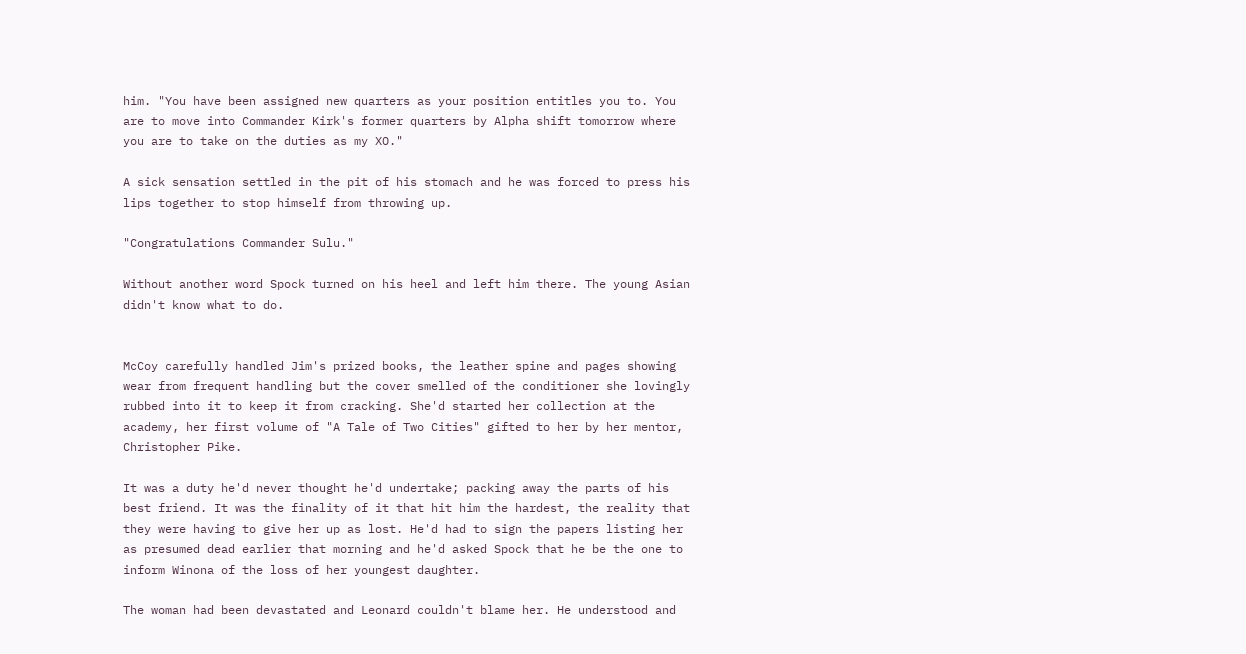him. "You have been assigned new quarters as your position entitles you to. You are to move into Commander Kirk's former quarters by Alpha shift tomorrow where you are to take on the duties as my XO."

A sick sensation settled in the pit of his stomach and he was forced to press his lips together to stop himself from throwing up.

"Congratulations Commander Sulu."

Without another word Spock turned on his heel and left him there. The young Asian didn't know what to do.


McCoy carefully handled Jim's prized books, the leather spine and pages showing wear from frequent handling but the cover smelled of the conditioner she lovingly rubbed into it to keep it from cracking. She'd started her collection at the academy, her first volume of "A Tale of Two Cities" gifted to her by her mentor, Christopher Pike.

It was a duty he'd never thought he'd undertake; packing away the parts of his best friend. It was the finality of it that hit him the hardest, the reality that they were having to give her up as lost. He'd had to sign the papers listing her as presumed dead earlier that morning and he'd asked Spock that he be the one to inform Winona of the loss of her youngest daughter.

The woman had been devastated and Leonard couldn't blame her. He understood and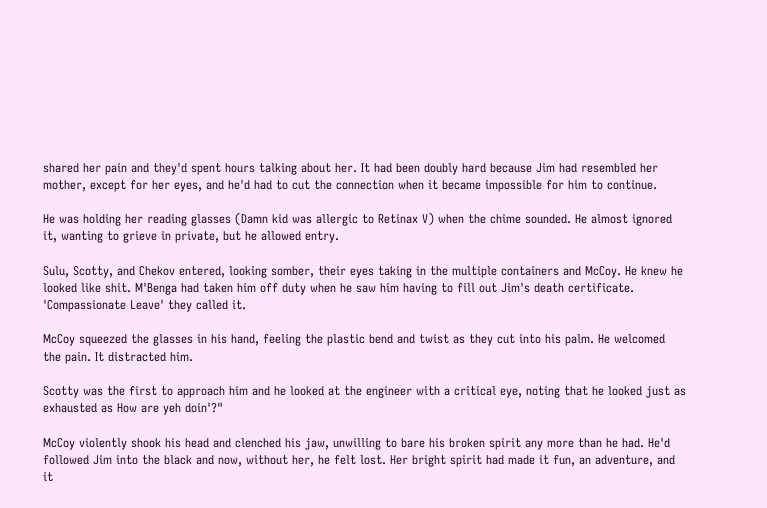shared her pain and they'd spent hours talking about her. It had been doubly hard because Jim had resembled her mother, except for her eyes, and he'd had to cut the connection when it became impossible for him to continue.

He was holding her reading glasses (Damn kid was allergic to Retinax V) when the chime sounded. He almost ignored it, wanting to grieve in private, but he allowed entry.

Sulu, Scotty, and Chekov entered, looking somber, their eyes taking in the multiple containers and McCoy. He knew he looked like shit. M'Benga had taken him off duty when he saw him having to fill out Jim's death certificate. 'Compassionate Leave' they called it.

McCoy squeezed the glasses in his hand, feeling the plastic bend and twist as they cut into his palm. He welcomed the pain. It distracted him.

Scotty was the first to approach him and he looked at the engineer with a critical eye, noting that he looked just as exhausted as How are yeh doin'?"

McCoy violently shook his head and clenched his jaw, unwilling to bare his broken spirit any more than he had. He'd followed Jim into the black and now, without her, he felt lost. Her bright spirit had made it fun, an adventure, and it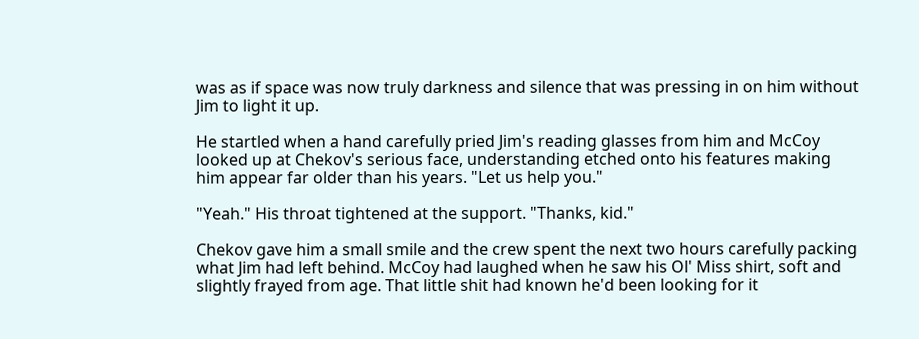was as if space was now truly darkness and silence that was pressing in on him without Jim to light it up.

He startled when a hand carefully pried Jim's reading glasses from him and McCoy looked up at Chekov's serious face, understanding etched onto his features making him appear far older than his years. "Let us help you."

"Yeah." His throat tightened at the support. "Thanks, kid."

Chekov gave him a small smile and the crew spent the next two hours carefully packing what Jim had left behind. McCoy had laughed when he saw his Ol' Miss shirt, soft and slightly frayed from age. That little shit had known he'd been looking for it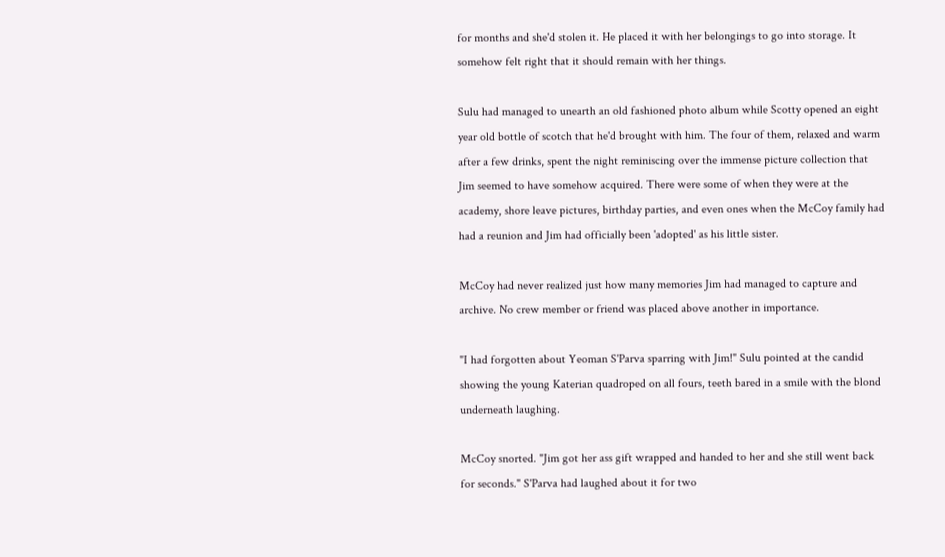for months and she'd stolen it. He placed it with her belongings to go into storage. It somehow felt right that it should remain with her things.

Sulu had managed to unearth an old fashioned photo album while Scotty opened an eight year old bottle of scotch that he'd brought with him. The four of them, relaxed and warm after a few drinks, spent the night reminiscing over the immense picture collection that Jim seemed to have somehow acquired. There were some of when they were at the academy, shore leave pictures, birthday parties, and even ones when the McCoy family had had a reunion and Jim had officially been 'adopted' as his little sister.

McCoy had never realized just how many memories Jim had managed to capture and archive. No crew member or friend was placed above another in importance.

"I had forgotten about Yeoman S'Parva sparring with Jim!" Sulu pointed at the candid showing the young Katerian quadroped on all fours, teeth bared in a smile with the blond underneath laughing.

McCoy snorted. "Jim got her ass gift wrapped and handed to her and she still went back for seconds." S'Parva had laughed about it for two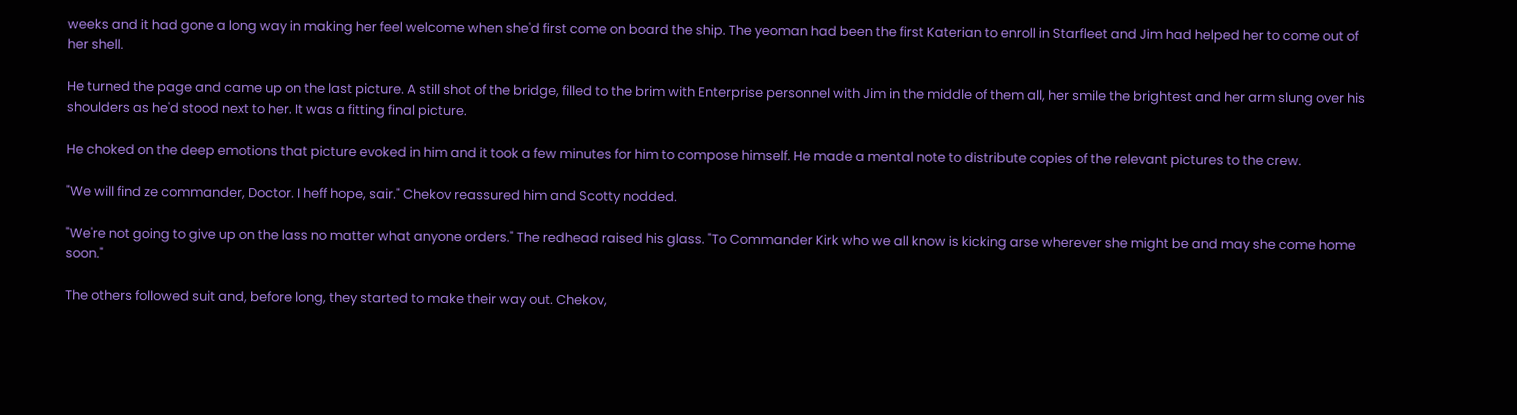weeks and it had gone a long way in making her feel welcome when she'd first come on board the ship. The yeoman had been the first Katerian to enroll in Starfleet and Jim had helped her to come out of her shell.

He turned the page and came up on the last picture. A still shot of the bridge, filled to the brim with Enterprise personnel with Jim in the middle of them all, her smile the brightest and her arm slung over his shoulders as he'd stood next to her. It was a fitting final picture.

He choked on the deep emotions that picture evoked in him and it took a few minutes for him to compose himself. He made a mental note to distribute copies of the relevant pictures to the crew.

"We will find ze commander, Doctor. I heff hope, sair." Chekov reassured him and Scotty nodded.

"We're not going to give up on the lass no matter what anyone orders." The redhead raised his glass. "To Commander Kirk who we all know is kicking arse wherever she might be and may she come home soon."

The others followed suit and, before long, they started to make their way out. Chekov,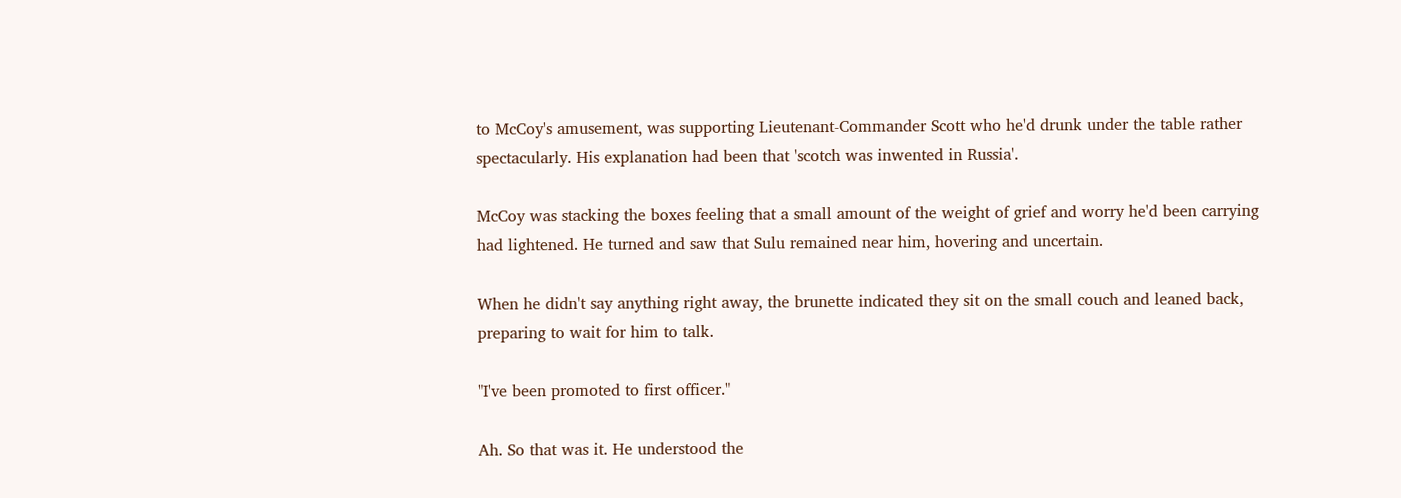to McCoy's amusement, was supporting Lieutenant-Commander Scott who he'd drunk under the table rather spectacularly. His explanation had been that 'scotch was inwented in Russia'.

McCoy was stacking the boxes feeling that a small amount of the weight of grief and worry he'd been carrying had lightened. He turned and saw that Sulu remained near him, hovering and uncertain.

When he didn't say anything right away, the brunette indicated they sit on the small couch and leaned back, preparing to wait for him to talk.

"I've been promoted to first officer."

Ah. So that was it. He understood the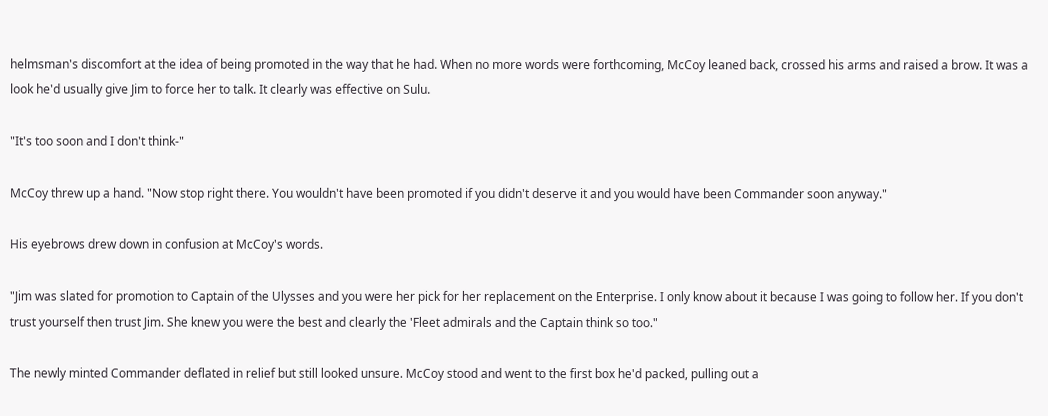helmsman's discomfort at the idea of being promoted in the way that he had. When no more words were forthcoming, McCoy leaned back, crossed his arms and raised a brow. It was a look he'd usually give Jim to force her to talk. It clearly was effective on Sulu.

"It's too soon and I don't think-"

McCoy threw up a hand. "Now stop right there. You wouldn't have been promoted if you didn't deserve it and you would have been Commander soon anyway."

His eyebrows drew down in confusion at McCoy's words.

"Jim was slated for promotion to Captain of the Ulysses and you were her pick for her replacement on the Enterprise. I only know about it because I was going to follow her. If you don't trust yourself then trust Jim. She knew you were the best and clearly the 'Fleet admirals and the Captain think so too."

The newly minted Commander deflated in relief but still looked unsure. McCoy stood and went to the first box he'd packed, pulling out a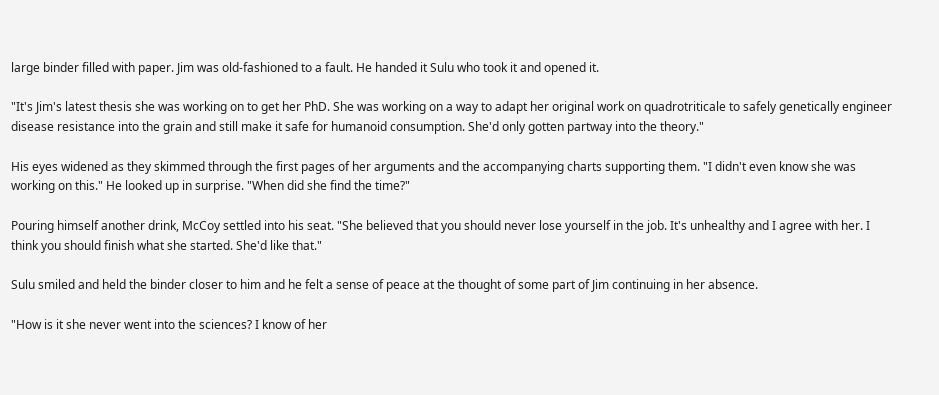large binder filled with paper. Jim was old-fashioned to a fault. He handed it Sulu who took it and opened it.

"It's Jim's latest thesis she was working on to get her PhD. She was working on a way to adapt her original work on quadrotriticale to safely genetically engineer disease resistance into the grain and still make it safe for humanoid consumption. She'd only gotten partway into the theory."

His eyes widened as they skimmed through the first pages of her arguments and the accompanying charts supporting them. "I didn't even know she was working on this." He looked up in surprise. "When did she find the time?"

Pouring himself another drink, McCoy settled into his seat. "She believed that you should never lose yourself in the job. It's unhealthy and I agree with her. I think you should finish what she started. She'd like that."

Sulu smiled and held the binder closer to him and he felt a sense of peace at the thought of some part of Jim continuing in her absence.

"How is it she never went into the sciences? I know of her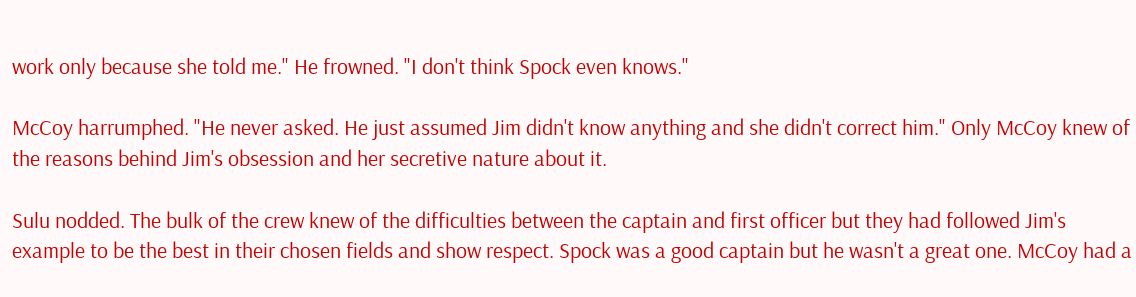work only because she told me." He frowned. "I don't think Spock even knows."

McCoy harrumphed. "He never asked. He just assumed Jim didn't know anything and she didn't correct him." Only McCoy knew of the reasons behind Jim's obsession and her secretive nature about it.

Sulu nodded. The bulk of the crew knew of the difficulties between the captain and first officer but they had followed Jim's example to be the best in their chosen fields and show respect. Spock was a good captain but he wasn't a great one. McCoy had a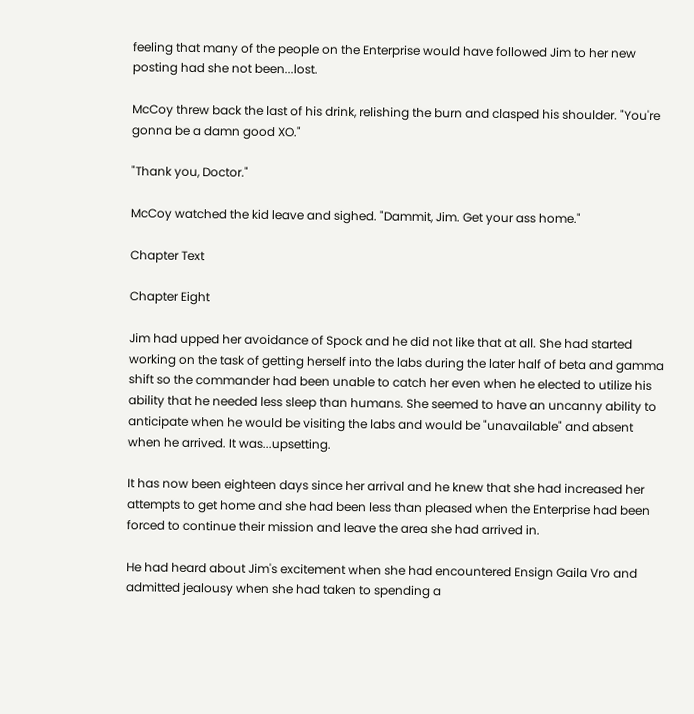feeling that many of the people on the Enterprise would have followed Jim to her new posting had she not been...lost.

McCoy threw back the last of his drink, relishing the burn and clasped his shoulder. "You're gonna be a damn good XO."

"Thank you, Doctor."

McCoy watched the kid leave and sighed. "Dammit, Jim. Get your ass home."

Chapter Text

Chapter Eight

Jim had upped her avoidance of Spock and he did not like that at all. She had started working on the task of getting herself into the labs during the later half of beta and gamma shift so the commander had been unable to catch her even when he elected to utilize his ability that he needed less sleep than humans. She seemed to have an uncanny ability to anticipate when he would be visiting the labs and would be "unavailable" and absent when he arrived. It was...upsetting.

It has now been eighteen days since her arrival and he knew that she had increased her attempts to get home and she had been less than pleased when the Enterprise had been forced to continue their mission and leave the area she had arrived in.

He had heard about Jim's excitement when she had encountered Ensign Gaila Vro and admitted jealousy when she had taken to spending a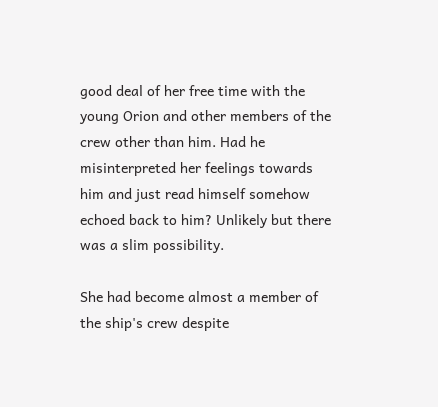good deal of her free time with the young Orion and other members of the crew other than him. Had he misinterpreted her feelings towards him and just read himself somehow echoed back to him? Unlikely but there was a slim possibility.

She had become almost a member of the ship's crew despite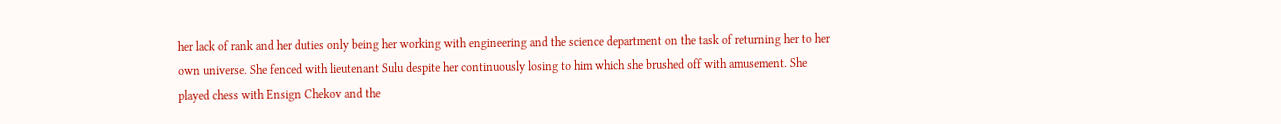her lack of rank and her duties only being her working with engineering and the science department on the task of returning her to her own universe. She fenced with lieutenant Sulu despite her continuously losing to him which she brushed off with amusement. She played chess with Ensign Chekov and the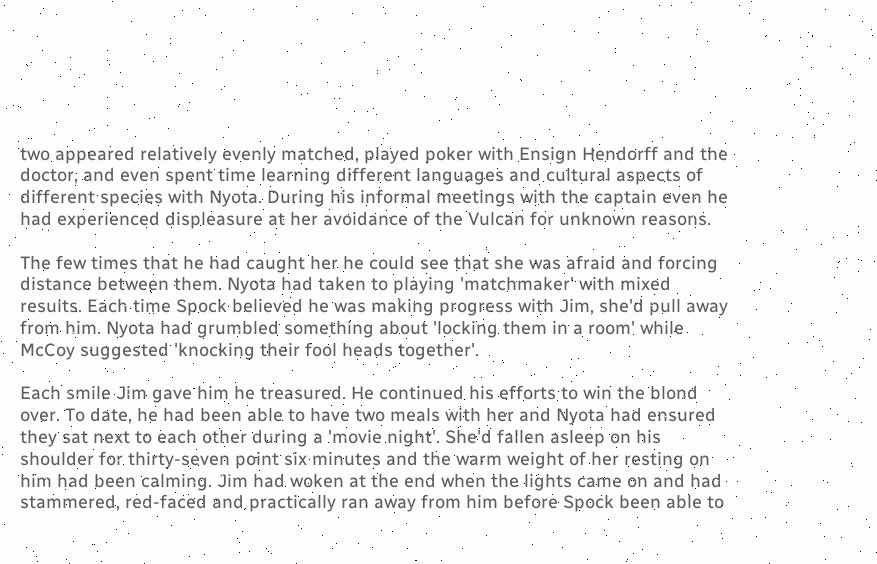two appeared relatively evenly matched, played poker with Ensign Hendorff and the doctor, and even spent time learning different languages and cultural aspects of different species with Nyota. During his informal meetings with the captain even he had experienced displeasure at her avoidance of the Vulcan for unknown reasons.

The few times that he had caught her he could see that she was afraid and forcing distance between them. Nyota had taken to playing 'matchmaker' with mixed results. Each time Spock believed he was making progress with Jim, she'd pull away from him. Nyota had grumbled something about 'locking them in a room' while McCoy suggested 'knocking their fool heads together'.

Each smile Jim gave him he treasured. He continued his efforts to win the blond over. To date, he had been able to have two meals with her and Nyota had ensured they sat next to each other during a 'movie night'. She'd fallen asleep on his shoulder for thirty-seven point six minutes and the warm weight of her resting on him had been calming. Jim had woken at the end when the lights came on and had stammered, red-faced and practically ran away from him before Spock been able to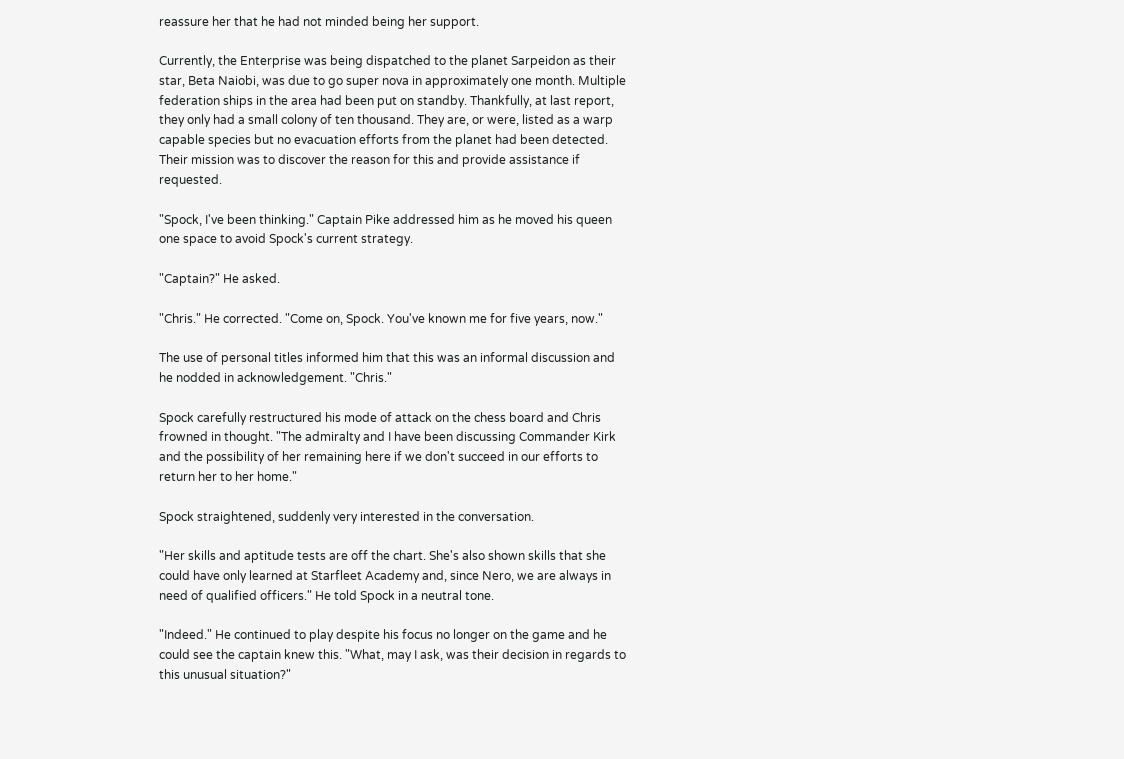reassure her that he had not minded being her support.

Currently, the Enterprise was being dispatched to the planet Sarpeidon as their star, Beta Naiobi, was due to go super nova in approximately one month. Multiple federation ships in the area had been put on standby. Thankfully, at last report, they only had a small colony of ten thousand. They are, or were, listed as a warp capable species but no evacuation efforts from the planet had been detected. Their mission was to discover the reason for this and provide assistance if requested.

"Spock, I've been thinking." Captain Pike addressed him as he moved his queen one space to avoid Spock's current strategy.

"Captain?" He asked.

"Chris." He corrected. "Come on, Spock. You've known me for five years, now."

The use of personal titles informed him that this was an informal discussion and he nodded in acknowledgement. "Chris."

Spock carefully restructured his mode of attack on the chess board and Chris frowned in thought. "The admiralty and I have been discussing Commander Kirk and the possibility of her remaining here if we don't succeed in our efforts to return her to her home."

Spock straightened, suddenly very interested in the conversation.

"Her skills and aptitude tests are off the chart. She's also shown skills that she could have only learned at Starfleet Academy and, since Nero, we are always in need of qualified officers." He told Spock in a neutral tone.

"Indeed." He continued to play despite his focus no longer on the game and he could see the captain knew this. "What, may I ask, was their decision in regards to this unusual situation?"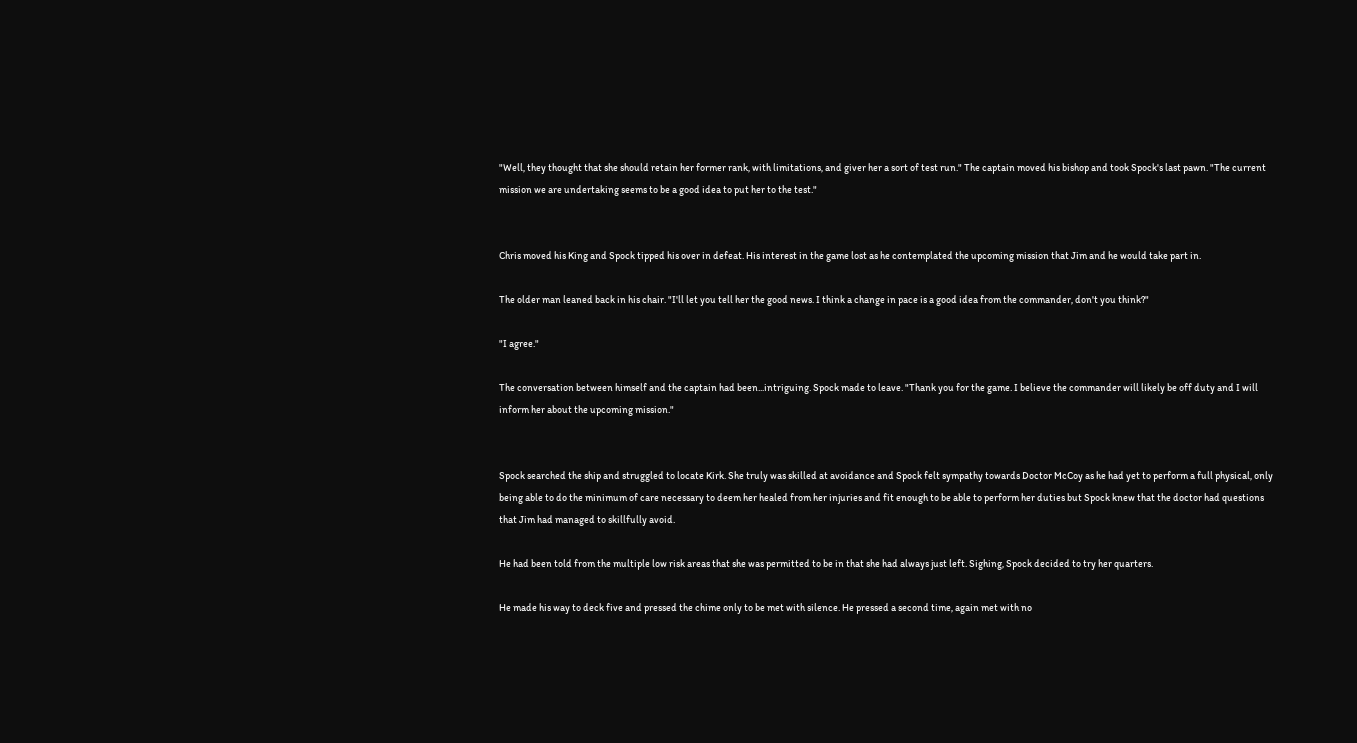"Well, they thought that she should retain her former rank, with limitations, and giver her a sort of test run." The captain moved his bishop and took Spock's last pawn. "The current mission we are undertaking seems to be a good idea to put her to the test."


Chris moved his King and Spock tipped his over in defeat. His interest in the game lost as he contemplated the upcoming mission that Jim and he would take part in.

The older man leaned back in his chair. "I'll let you tell her the good news. I think a change in pace is a good idea from the commander, don't you think?"

"I agree."

The conversation between himself and the captain had been...intriguing. Spock made to leave. "Thank you for the game. I believe the commander will likely be off duty and I will inform her about the upcoming mission."


Spock searched the ship and struggled to locate Kirk. She truly was skilled at avoidance and Spock felt sympathy towards Doctor McCoy as he had yet to perform a full physical, only being able to do the minimum of care necessary to deem her healed from her injuries and fit enough to be able to perform her duties but Spock knew that the doctor had questions that Jim had managed to skillfully avoid.

He had been told from the multiple low risk areas that she was permitted to be in that she had always just left. Sighing, Spock decided to try her quarters.

He made his way to deck five and pressed the chime only to be met with silence. He pressed a second time, again met with no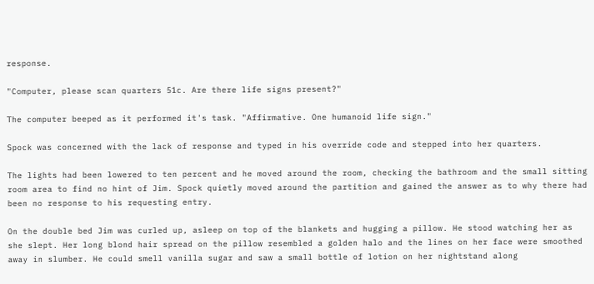response.

"Computer, please scan quarters 51c. Are there life signs present?"

The computer beeped as it performed it's task. "Affirmative. One humanoid life sign."

Spock was concerned with the lack of response and typed in his override code and stepped into her quarters.

The lights had been lowered to ten percent and he moved around the room, checking the bathroom and the small sitting room area to find no hint of Jim. Spock quietly moved around the partition and gained the answer as to why there had been no response to his requesting entry.

On the double bed Jim was curled up, asleep on top of the blankets and hugging a pillow. He stood watching her as she slept. Her long blond hair spread on the pillow resembled a golden halo and the lines on her face were smoothed away in slumber. He could smell vanilla sugar and saw a small bottle of lotion on her nightstand along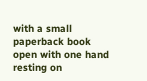with a small paperback book open with one hand resting on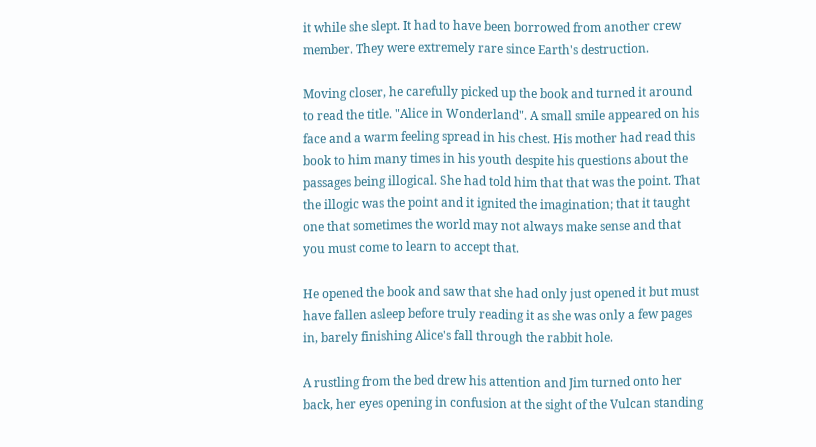it while she slept. It had to have been borrowed from another crew member. They were extremely rare since Earth's destruction.

Moving closer, he carefully picked up the book and turned it around to read the title. "Alice in Wonderland". A small smile appeared on his face and a warm feeling spread in his chest. His mother had read this book to him many times in his youth despite his questions about the passages being illogical. She had told him that that was the point. That the illogic was the point and it ignited the imagination; that it taught one that sometimes the world may not always make sense and that you must come to learn to accept that.

He opened the book and saw that she had only just opened it but must have fallen asleep before truly reading it as she was only a few pages in, barely finishing Alice's fall through the rabbit hole.

A rustling from the bed drew his attention and Jim turned onto her back, her eyes opening in confusion at the sight of the Vulcan standing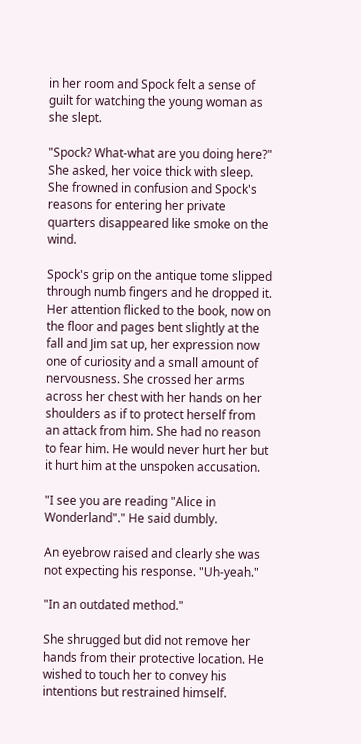in her room and Spock felt a sense of guilt for watching the young woman as she slept.

"Spock? What-what are you doing here?" She asked, her voice thick with sleep. She frowned in confusion and Spock's reasons for entering her private quarters disappeared like smoke on the wind.

Spock's grip on the antique tome slipped through numb fingers and he dropped it. Her attention flicked to the book, now on the floor and pages bent slightly at the fall and Jim sat up, her expression now one of curiosity and a small amount of nervousness. She crossed her arms across her chest with her hands on her shoulders as if to protect herself from an attack from him. She had no reason to fear him. He would never hurt her but it hurt him at the unspoken accusation.

"I see you are reading "Alice in Wonderland"." He said dumbly.

An eyebrow raised and clearly she was not expecting his response. "Uh-yeah."

"In an outdated method."

She shrugged but did not remove her hands from their protective location. He wished to touch her to convey his intentions but restrained himself.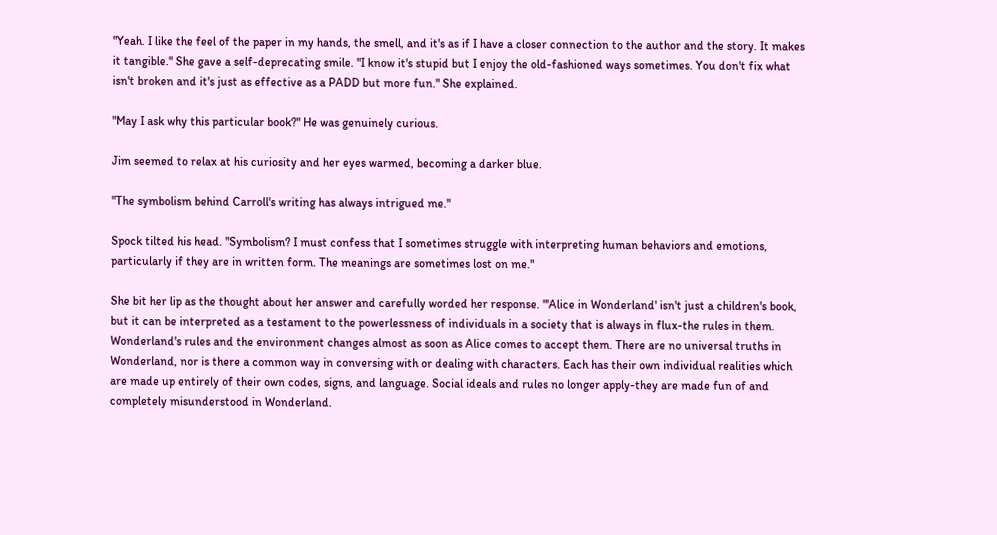"Yeah. I like the feel of the paper in my hands, the smell, and it's as if I have a closer connection to the author and the story. It makes it tangible." She gave a self-deprecating smile. "I know it's stupid but I enjoy the old-fashioned ways sometimes. You don't fix what isn't broken and it's just as effective as a PADD but more fun." She explained.

"May I ask why this particular book?" He was genuinely curious.

Jim seemed to relax at his curiosity and her eyes warmed, becoming a darker blue.

"The symbolism behind Carroll's writing has always intrigued me."

Spock tilted his head. "Symbolism? I must confess that I sometimes struggle with interpreting human behaviors and emotions, particularly if they are in written form. The meanings are sometimes lost on me."

She bit her lip as the thought about her answer and carefully worded her response. "'Alice in Wonderland' isn't just a children's book, but it can be interpreted as a testament to the powerlessness of individuals in a society that is always in flux-the rules in them. Wonderland's rules and the environment changes almost as soon as Alice comes to accept them. There are no universal truths in Wonderland, nor is there a common way in conversing with or dealing with characters. Each has their own individual realities which are made up entirely of their own codes, signs, and language. Social ideals and rules no longer apply-they are made fun of and completely misunderstood in Wonderland.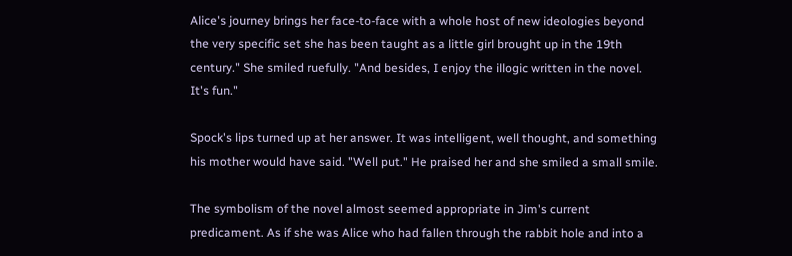Alice's journey brings her face-to-face with a whole host of new ideologies beyond the very specific set she has been taught as a little girl brought up in the 19th century." She smiled ruefully. "And besides, I enjoy the illogic written in the novel. It's fun."

Spock's lips turned up at her answer. It was intelligent, well thought, and something his mother would have said. "Well put." He praised her and she smiled a small smile.

The symbolism of the novel almost seemed appropriate in Jim's current predicament. As if she was Alice who had fallen through the rabbit hole and into a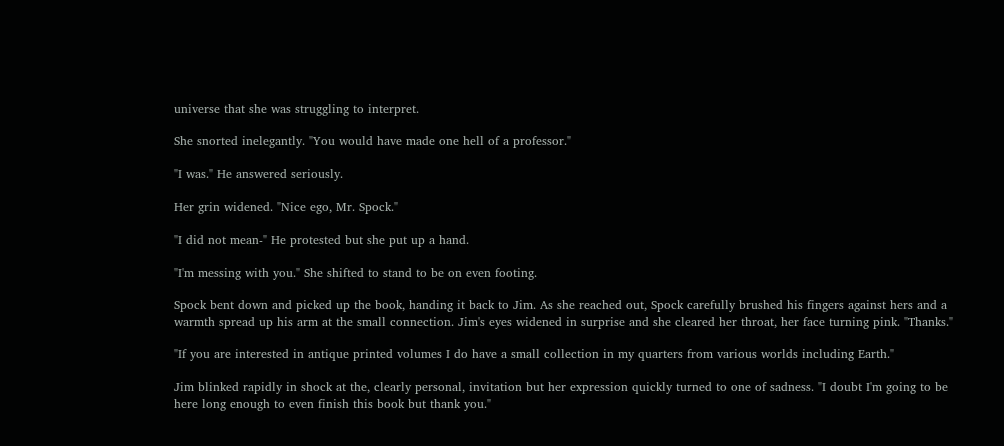universe that she was struggling to interpret.

She snorted inelegantly. "You would have made one hell of a professor."

"I was." He answered seriously.

Her grin widened. "Nice ego, Mr. Spock."

"I did not mean-" He protested but she put up a hand.

"I'm messing with you." She shifted to stand to be on even footing.

Spock bent down and picked up the book, handing it back to Jim. As she reached out, Spock carefully brushed his fingers against hers and a warmth spread up his arm at the small connection. Jim's eyes widened in surprise and she cleared her throat, her face turning pink. "Thanks."

"If you are interested in antique printed volumes I do have a small collection in my quarters from various worlds including Earth."

Jim blinked rapidly in shock at the, clearly personal, invitation but her expression quickly turned to one of sadness. "I doubt I'm going to be here long enough to even finish this book but thank you."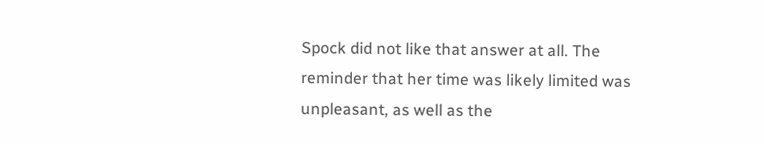Spock did not like that answer at all. The reminder that her time was likely limited was unpleasant, as well as the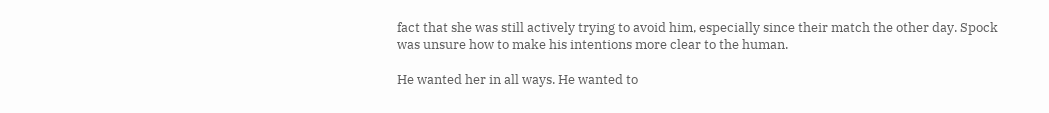fact that she was still actively trying to avoid him, especially since their match the other day. Spock was unsure how to make his intentions more clear to the human.

He wanted her in all ways. He wanted to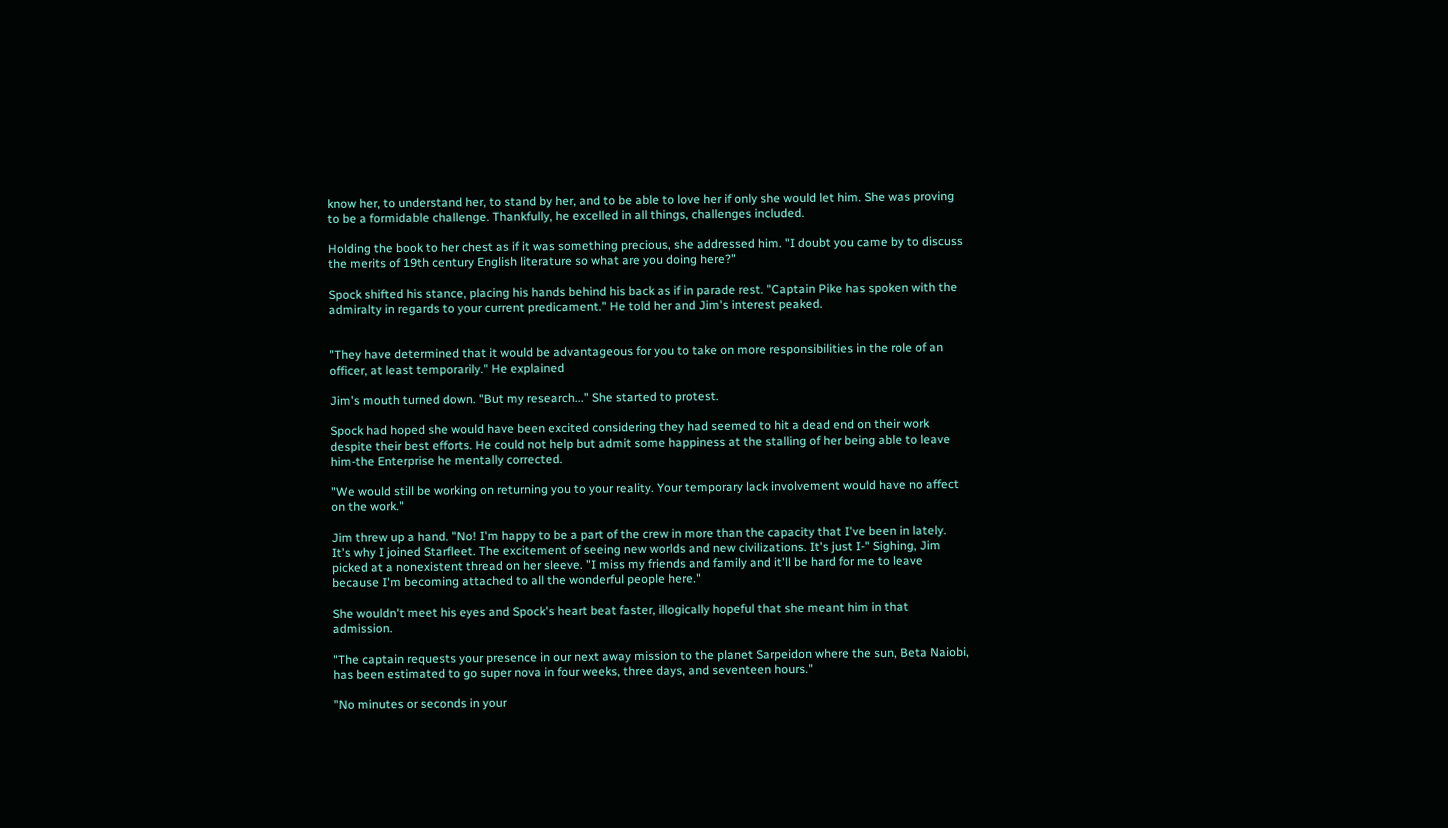know her, to understand her, to stand by her, and to be able to love her if only she would let him. She was proving to be a formidable challenge. Thankfully, he excelled in all things, challenges included.

Holding the book to her chest as if it was something precious, she addressed him. "I doubt you came by to discuss the merits of 19th century English literature so what are you doing here?"

Spock shifted his stance, placing his hands behind his back as if in parade rest. "Captain Pike has spoken with the admiralty in regards to your current predicament." He told her and Jim's interest peaked.


"They have determined that it would be advantageous for you to take on more responsibilities in the role of an officer, at least temporarily." He explained

Jim's mouth turned down. "But my research..." She started to protest.

Spock had hoped she would have been excited considering they had seemed to hit a dead end on their work despite their best efforts. He could not help but admit some happiness at the stalling of her being able to leave him-the Enterprise he mentally corrected.

"We would still be working on returning you to your reality. Your temporary lack involvement would have no affect on the work."

Jim threw up a hand. "No! I'm happy to be a part of the crew in more than the capacity that I've been in lately. It's why I joined Starfleet. The excitement of seeing new worlds and new civilizations. It's just I-" Sighing, Jim picked at a nonexistent thread on her sleeve. "I miss my friends and family and it'll be hard for me to leave because I'm becoming attached to all the wonderful people here."

She wouldn't meet his eyes and Spock's heart beat faster, illogically hopeful that she meant him in that admission.

"The captain requests your presence in our next away mission to the planet Sarpeidon where the sun, Beta Naiobi, has been estimated to go super nova in four weeks, three days, and seventeen hours."

"No minutes or seconds in your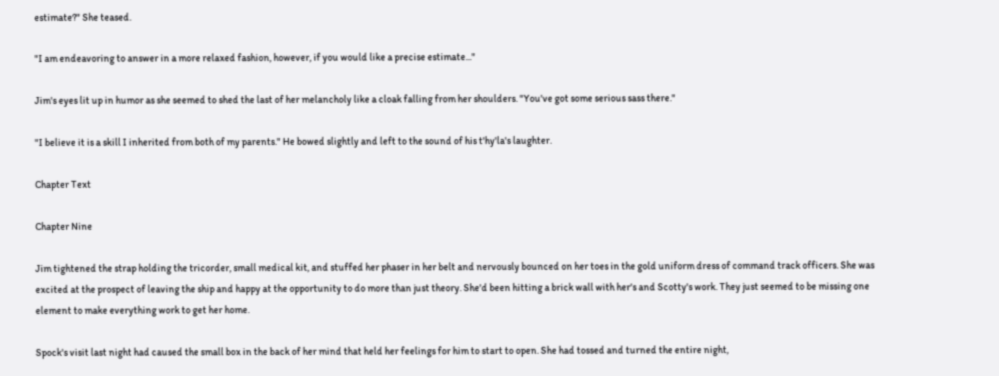estimate?" She teased.

"I am endeavoring to answer in a more relaxed fashion, however, if you would like a precise estimate..."

Jim's eyes lit up in humor as she seemed to shed the last of her melancholy like a cloak falling from her shoulders. "You've got some serious sass there."

"I believe it is a skill I inherited from both of my parents." He bowed slightly and left to the sound of his t'hy'la's laughter.

Chapter Text

Chapter Nine

Jim tightened the strap holding the tricorder, small medical kit, and stuffed her phaser in her belt and nervously bounced on her toes in the gold uniform dress of command track officers. She was excited at the prospect of leaving the ship and happy at the opportunity to do more than just theory. She'd been hitting a brick wall with her's and Scotty's work. They just seemed to be missing one element to make everything work to get her home.

Spock's visit last night had caused the small box in the back of her mind that held her feelings for him to start to open. She had tossed and turned the entire night,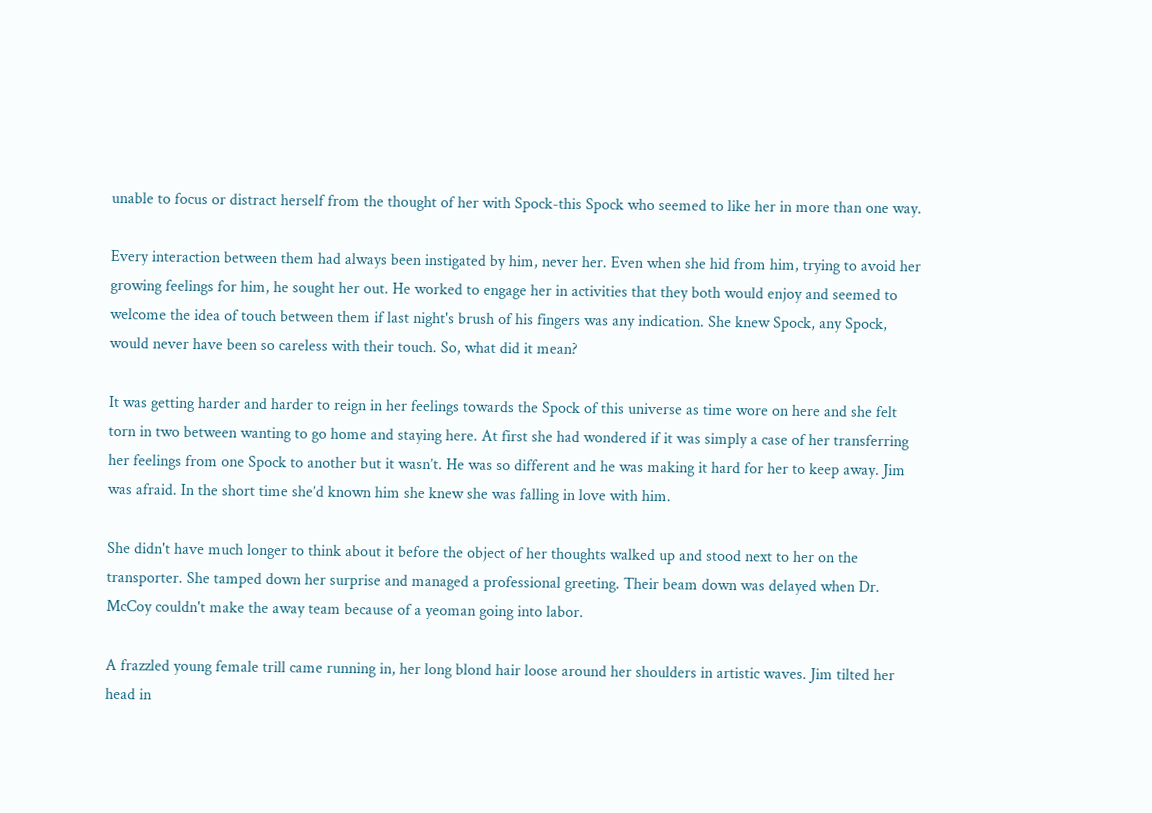unable to focus or distract herself from the thought of her with Spock-this Spock who seemed to like her in more than one way.

Every interaction between them had always been instigated by him, never her. Even when she hid from him, trying to avoid her growing feelings for him, he sought her out. He worked to engage her in activities that they both would enjoy and seemed to welcome the idea of touch between them if last night's brush of his fingers was any indication. She knew Spock, any Spock, would never have been so careless with their touch. So, what did it mean?

It was getting harder and harder to reign in her feelings towards the Spock of this universe as time wore on here and she felt torn in two between wanting to go home and staying here. At first she had wondered if it was simply a case of her transferring her feelings from one Spock to another but it wasn’t. He was so different and he was making it hard for her to keep away. Jim was afraid. In the short time she’d known him she knew she was falling in love with him.

She didn't have much longer to think about it before the object of her thoughts walked up and stood next to her on the transporter. She tamped down her surprise and managed a professional greeting. Their beam down was delayed when Dr. McCoy couldn't make the away team because of a yeoman going into labor.

A frazzled young female trill came running in, her long blond hair loose around her shoulders in artistic waves. Jim tilted her head in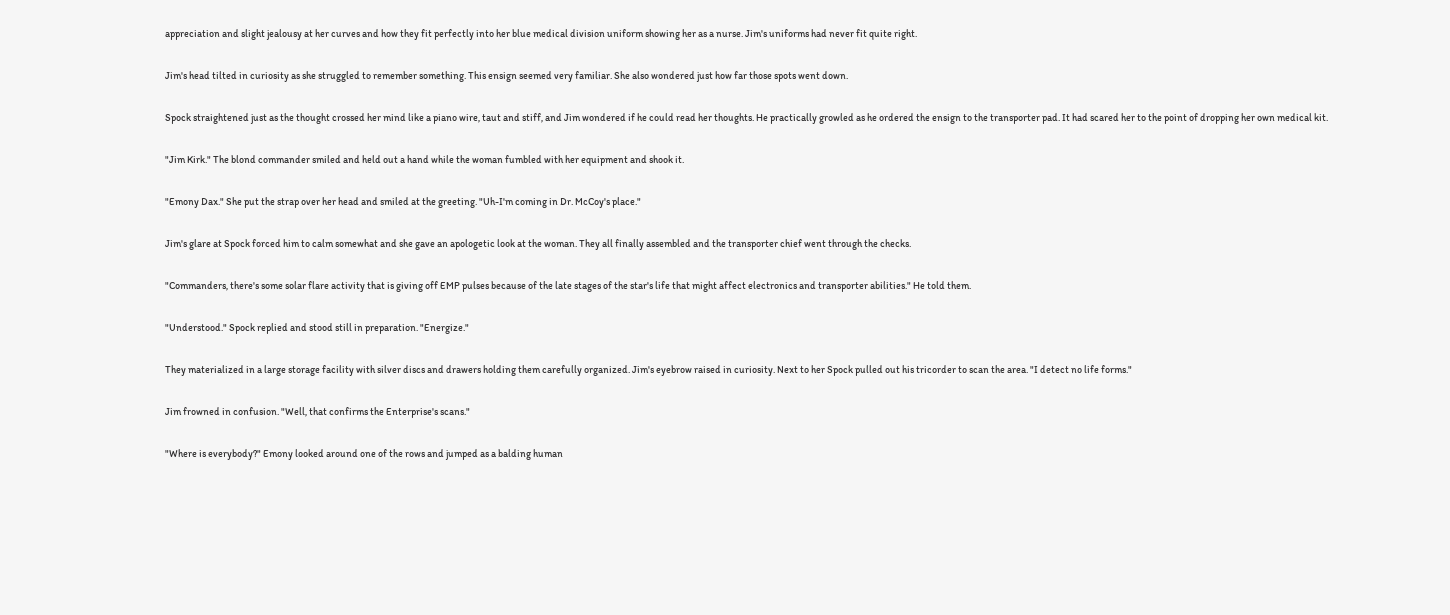appreciation and slight jealousy at her curves and how they fit perfectly into her blue medical division uniform showing her as a nurse. Jim's uniforms had never fit quite right.

Jim's head tilted in curiosity as she struggled to remember something. This ensign seemed very familiar. She also wondered just how far those spots went down.

Spock straightened just as the thought crossed her mind like a piano wire, taut and stiff, and Jim wondered if he could read her thoughts. He practically growled as he ordered the ensign to the transporter pad. It had scared her to the point of dropping her own medical kit.

"Jim Kirk." The blond commander smiled and held out a hand while the woman fumbled with her equipment and shook it.

"Emony Dax." She put the strap over her head and smiled at the greeting. "Uh-I'm coming in Dr. McCoy's place."

Jim's glare at Spock forced him to calm somewhat and she gave an apologetic look at the woman. They all finally assembled and the transporter chief went through the checks.

"Commanders, there's some solar flare activity that is giving off EMP pulses because of the late stages of the star's life that might affect electronics and transporter abilities." He told them.

"Understood." Spock replied and stood still in preparation. "Energize."

They materialized in a large storage facility with silver discs and drawers holding them carefully organized. Jim's eyebrow raised in curiosity. Next to her Spock pulled out his tricorder to scan the area. "I detect no life forms."

Jim frowned in confusion. "Well, that confirms the Enterprise's scans."

"Where is everybody?" Emony looked around one of the rows and jumped as a balding human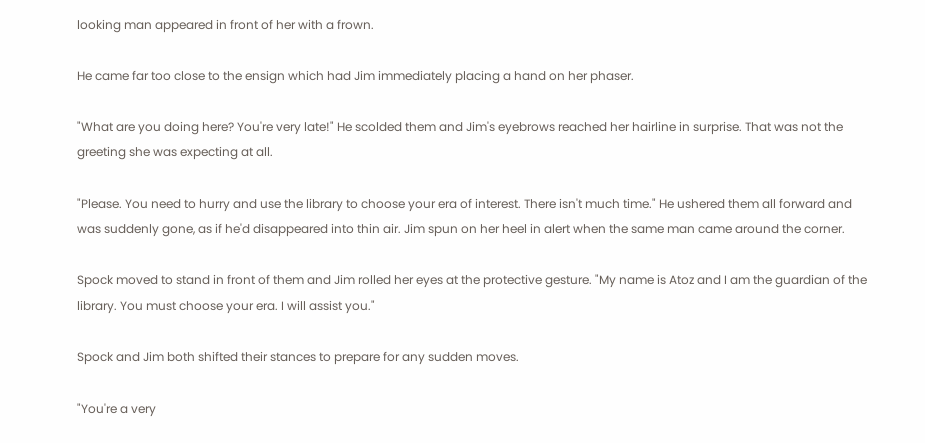looking man appeared in front of her with a frown.

He came far too close to the ensign which had Jim immediately placing a hand on her phaser.

"What are you doing here? You're very late!" He scolded them and Jim's eyebrows reached her hairline in surprise. That was not the greeting she was expecting at all.

"Please. You need to hurry and use the library to choose your era of interest. There isn't much time." He ushered them all forward and was suddenly gone, as if he'd disappeared into thin air. Jim spun on her heel in alert when the same man came around the corner.

Spock moved to stand in front of them and Jim rolled her eyes at the protective gesture. "My name is Atoz and I am the guardian of the library. You must choose your era. I will assist you."

Spock and Jim both shifted their stances to prepare for any sudden moves.

"You're a very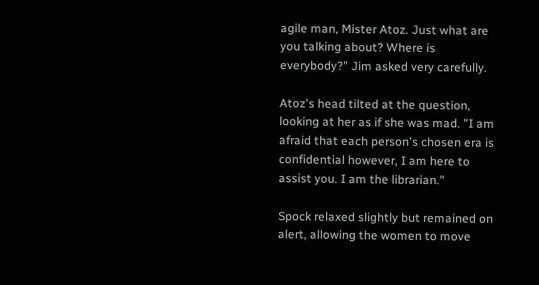agile man, Mister Atoz. Just what are you talking about? Where is everybody?" Jim asked very carefully.

Atoz's head tilted at the question, looking at her as if she was mad. "I am afraid that each person's chosen era is confidential however, I am here to assist you. I am the librarian."

Spock relaxed slightly but remained on alert, allowing the women to move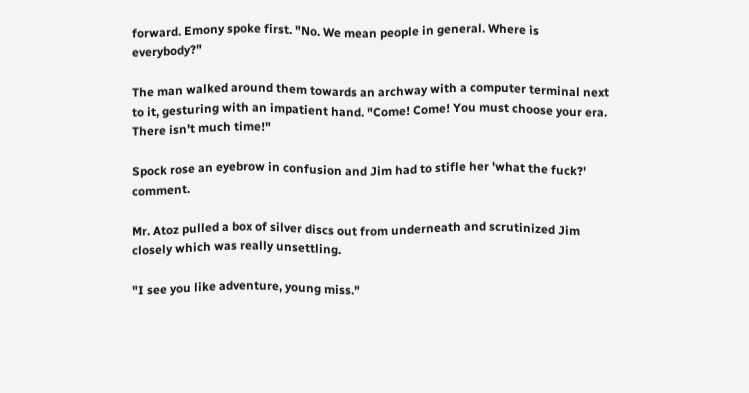forward. Emony spoke first. "No. We mean people in general. Where is everybody?"

The man walked around them towards an archway with a computer terminal next to it, gesturing with an impatient hand. "Come! Come! You must choose your era. There isn't much time!"

Spock rose an eyebrow in confusion and Jim had to stifle her 'what the fuck?' comment.

Mr. Atoz pulled a box of silver discs out from underneath and scrutinized Jim closely which was really unsettling.

"I see you like adventure, young miss."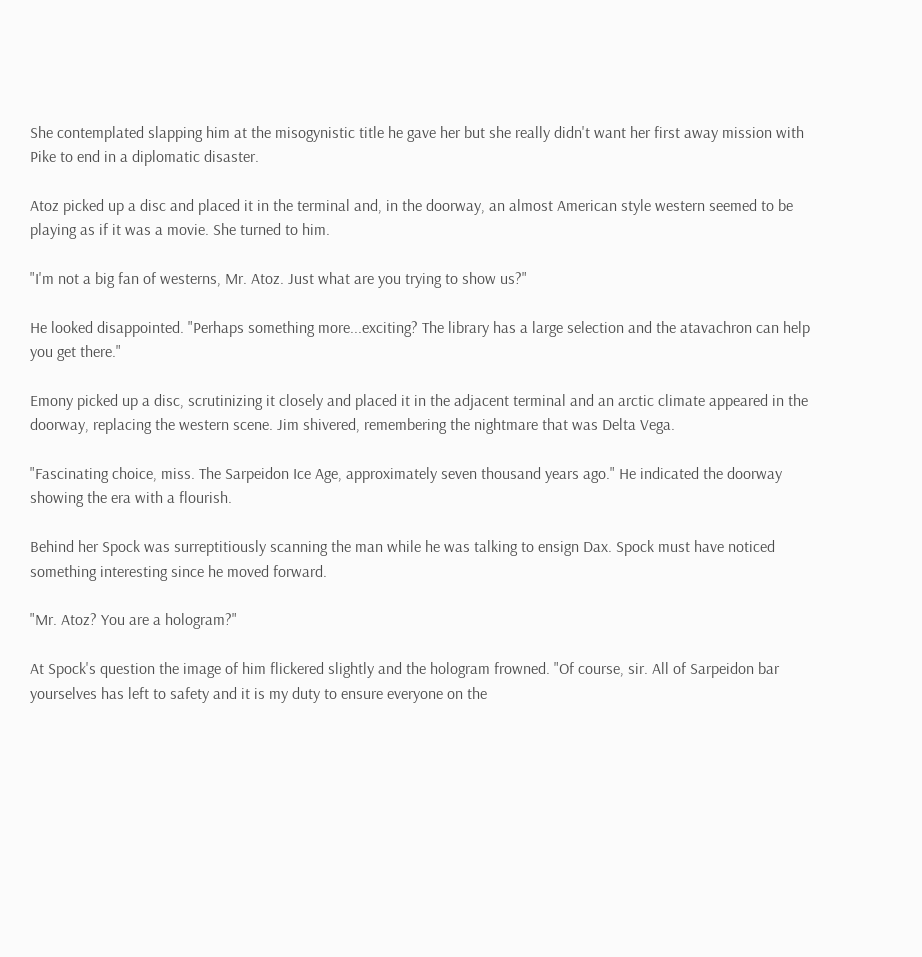She contemplated slapping him at the misogynistic title he gave her but she really didn't want her first away mission with Pike to end in a diplomatic disaster.

Atoz picked up a disc and placed it in the terminal and, in the doorway, an almost American style western seemed to be playing as if it was a movie. She turned to him.

"I'm not a big fan of westerns, Mr. Atoz. Just what are you trying to show us?"

He looked disappointed. "Perhaps something more...exciting? The library has a large selection and the atavachron can help you get there."

Emony picked up a disc, scrutinizing it closely and placed it in the adjacent terminal and an arctic climate appeared in the doorway, replacing the western scene. Jim shivered, remembering the nightmare that was Delta Vega.

"Fascinating choice, miss. The Sarpeidon Ice Age, approximately seven thousand years ago." He indicated the doorway showing the era with a flourish.

Behind her Spock was surreptitiously scanning the man while he was talking to ensign Dax. Spock must have noticed something interesting since he moved forward.

"Mr. Atoz? You are a hologram?"

At Spock's question the image of him flickered slightly and the hologram frowned. "Of course, sir. All of Sarpeidon bar yourselves has left to safety and it is my duty to ensure everyone on the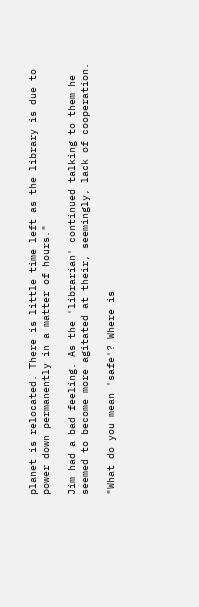planet is relocated. There is little time left as the library is due to power down permanently in a matter of hours."

Jim had a bad feeling. As the 'librarian' continued talking to them he seemed to become more agitated at their, seemingly, lack of cooperation.

"What do you mean 'safe'? Where is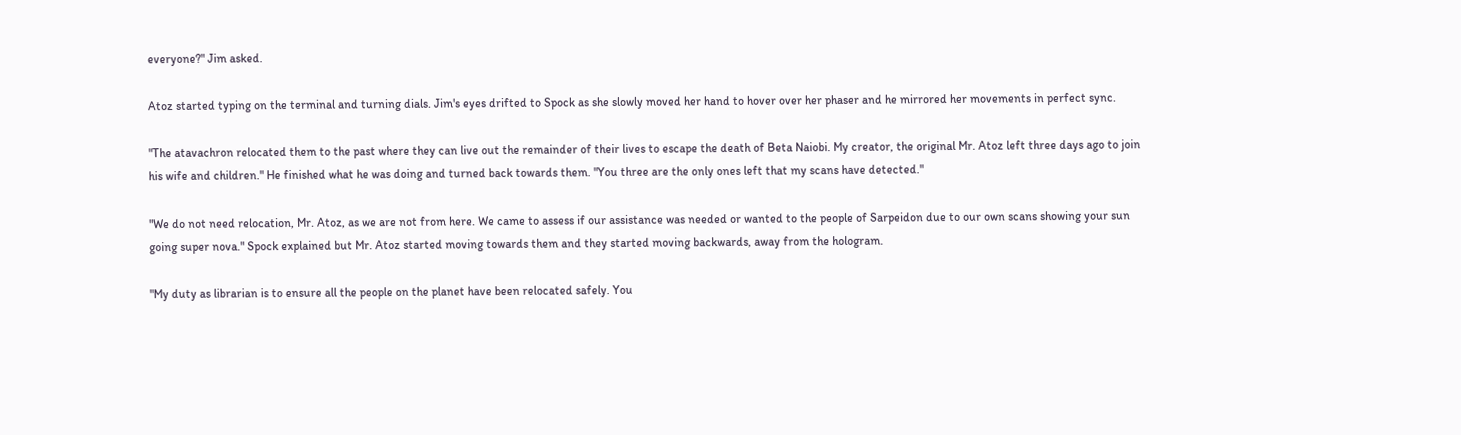everyone?" Jim asked.

Atoz started typing on the terminal and turning dials. Jim's eyes drifted to Spock as she slowly moved her hand to hover over her phaser and he mirrored her movements in perfect sync.

"The atavachron relocated them to the past where they can live out the remainder of their lives to escape the death of Beta Naiobi. My creator, the original Mr. Atoz left three days ago to join his wife and children." He finished what he was doing and turned back towards them. "You three are the only ones left that my scans have detected."

"We do not need relocation, Mr. Atoz, as we are not from here. We came to assess if our assistance was needed or wanted to the people of Sarpeidon due to our own scans showing your sun going super nova." Spock explained but Mr. Atoz started moving towards them and they started moving backwards, away from the hologram.

"My duty as librarian is to ensure all the people on the planet have been relocated safely. You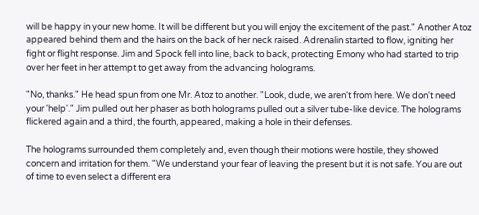will be happy in your new home. It will be different but you will enjoy the excitement of the past." Another Atoz appeared behind them and the hairs on the back of her neck raised. Adrenalin started to flow, igniting her fight or flight response. Jim and Spock fell into line, back to back, protecting Emony who had started to trip over her feet in her attempt to get away from the advancing holograms.

"No, thanks." He head spun from one Mr. Atoz to another. "Look, dude, we aren't from here. We don't need your 'help'." Jim pulled out her phaser as both holograms pulled out a silver tube-like device. The holograms flickered again and a third, the fourth, appeared, making a hole in their defenses.

The holograms surrounded them completely and, even though their motions were hostile, they showed concern and irritation for them. "We understand your fear of leaving the present but it is not safe. You are out of time to even select a different era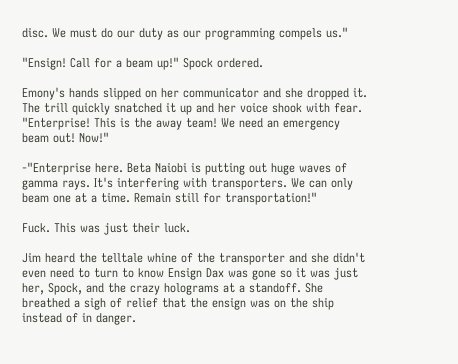disc. We must do our duty as our programming compels us."

"Ensign! Call for a beam up!" Spock ordered.

Emony's hands slipped on her communicator and she dropped it. The trill quickly snatched it up and her voice shook with fear. "Enterprise! This is the away team! We need an emergency beam out! Now!"

-"Enterprise here. Beta Naiobi is putting out huge waves of gamma rays. It's interfering with transporters. We can only beam one at a time. Remain still for transportation!"

Fuck. This was just their luck.

Jim heard the telltale whine of the transporter and she didn't even need to turn to know Ensign Dax was gone so it was just her, Spock, and the crazy holograms at a standoff. She breathed a sigh of relief that the ensign was on the ship instead of in danger.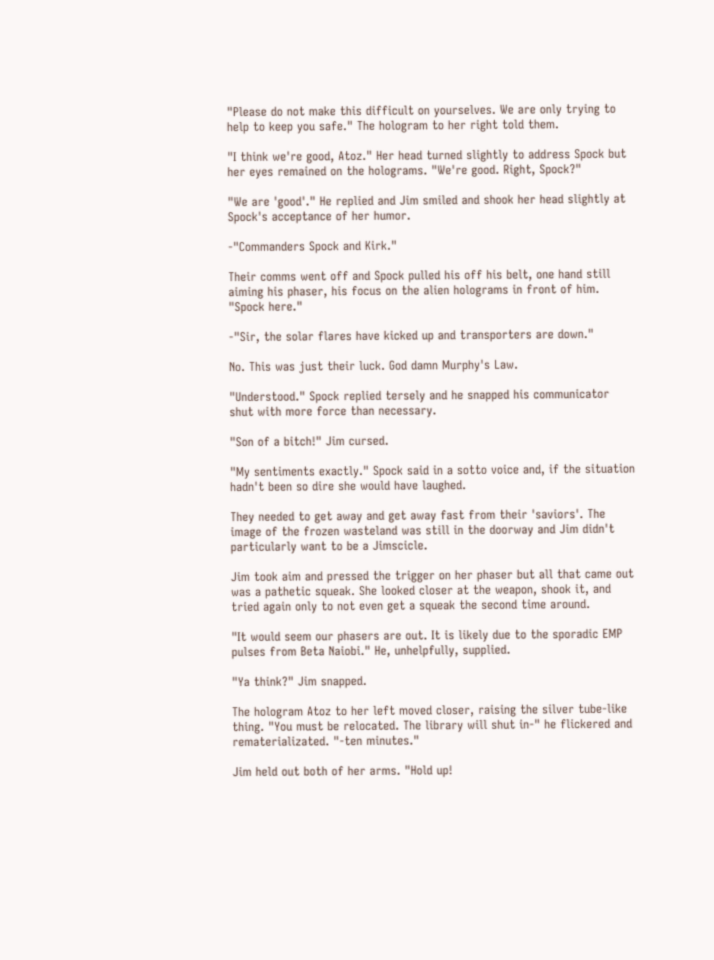"Please do not make this difficult on yourselves. We are only trying to help to keep you safe." The hologram to her right told them.

"I think we're good, Atoz." Her head turned slightly to address Spock but her eyes remained on the holograms. "We're good. Right, Spock?"

"We are 'good'." He replied and Jim smiled and shook her head slightly at Spock's acceptance of her humor.

-"Commanders Spock and Kirk."

Their comms went off and Spock pulled his off his belt, one hand still aiming his phaser, his focus on the alien holograms in front of him. "Spock here."

-"Sir, the solar flares have kicked up and transporters are down."

No. This was just their luck. God damn Murphy's Law.

"Understood." Spock replied tersely and he snapped his communicator shut with more force than necessary.

"Son of a bitch!" Jim cursed.

"My sentiments exactly." Spock said in a sotto voice and, if the situation hadn't been so dire she would have laughed.

They needed to get away and get away fast from their 'saviors'. The image of the frozen wasteland was still in the doorway and Jim didn't particularly want to be a Jimscicle.

Jim took aim and pressed the trigger on her phaser but all that came out was a pathetic squeak. She looked closer at the weapon, shook it, and tried again only to not even get a squeak the second time around.

"It would seem our phasers are out. It is likely due to the sporadic EMP pulses from Beta Naiobi." He, unhelpfully, supplied.

"Ya think?" Jim snapped.

The hologram Atoz to her left moved closer, raising the silver tube-like thing. "You must be relocated. The library will shut in-" he flickered and rematerializated. "-ten minutes."

Jim held out both of her arms. "Hold up!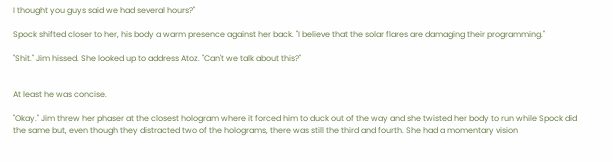I thought you guys said we had several hours?"

Spock shifted closer to her, his body a warm presence against her back. "I believe that the solar flares are damaging their programming."

"Shit." Jim hissed. She looked up to address Atoz. "Can't we talk about this?"


At least he was concise.

"Okay." Jim threw her phaser at the closest hologram where it forced him to duck out of the way and she twisted her body to run while Spock did the same but, even though they distracted two of the holograms, there was still the third and fourth. She had a momentary vision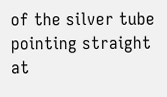of the silver tube pointing straight at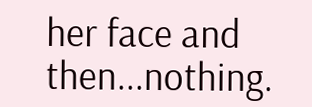her face and then...nothing.